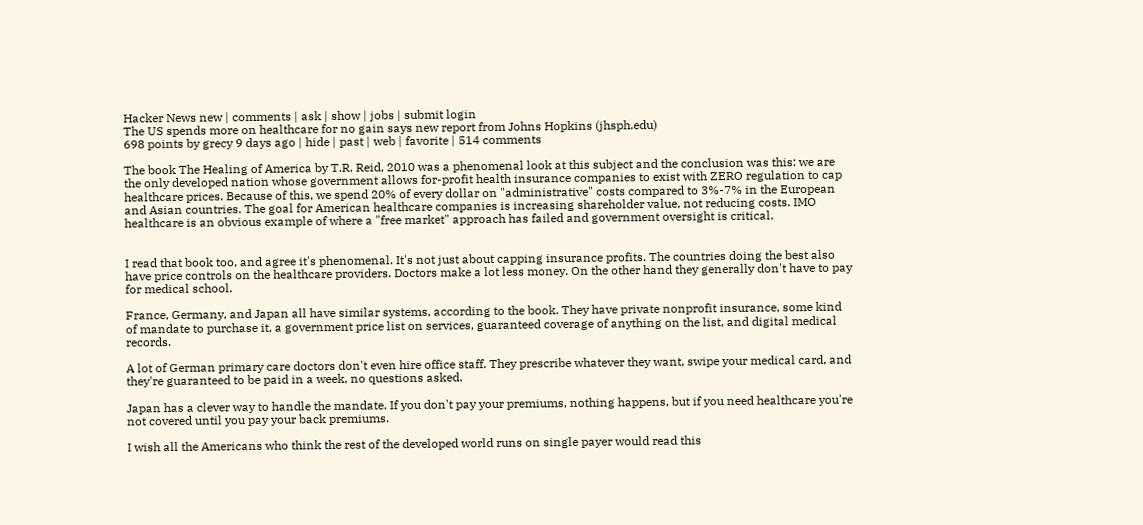Hacker News new | comments | ask | show | jobs | submit login
The US spends more on healthcare for no gain says new report from Johns Hopkins (jhsph.edu)
698 points by grecy 9 days ago | hide | past | web | favorite | 514 comments

The book The Healing of America by T.R. Reid, 2010 was a phenomenal look at this subject and the conclusion was this: we are the only developed nation whose government allows for-profit health insurance companies to exist with ZERO regulation to cap healthcare prices. Because of this, we spend 20% of every dollar on "administrative" costs compared to 3%-7% in the European and Asian countries. The goal for American healthcare companies is increasing shareholder value, not reducing costs. IMO healthcare is an obvious example of where a "free market" approach has failed and government oversight is critical.


I read that book too, and agree it's phenomenal. It's not just about capping insurance profits. The countries doing the best also have price controls on the healthcare providers. Doctors make a lot less money. On the other hand they generally don't have to pay for medical school.

France, Germany, and Japan all have similar systems, according to the book. They have private nonprofit insurance, some kind of mandate to purchase it, a government price list on services, guaranteed coverage of anything on the list, and digital medical records.

A lot of German primary care doctors don't even hire office staff. They prescribe whatever they want, swipe your medical card, and they're guaranteed to be paid in a week, no questions asked.

Japan has a clever way to handle the mandate. If you don't pay your premiums, nothing happens, but if you need healthcare you're not covered until you pay your back premiums.

I wish all the Americans who think the rest of the developed world runs on single payer would read this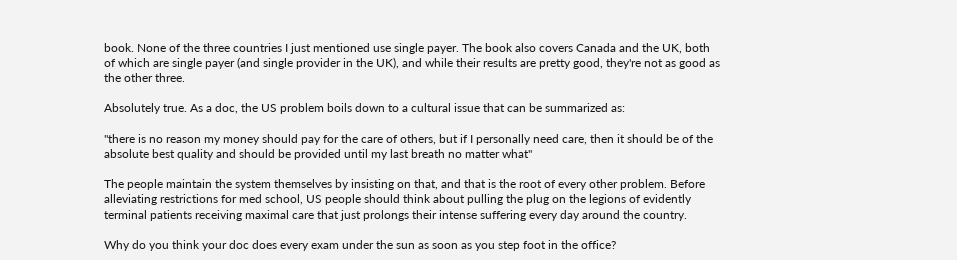book. None of the three countries I just mentioned use single payer. The book also covers Canada and the UK, both of which are single payer (and single provider in the UK), and while their results are pretty good, they're not as good as the other three.

Absolutely true. As a doc, the US problem boils down to a cultural issue that can be summarized as:

"there is no reason my money should pay for the care of others, but if I personally need care, then it should be of the absolute best quality and should be provided until my last breath no matter what"

The people maintain the system themselves by insisting on that, and that is the root of every other problem. Before alleviating restrictions for med school, US people should think about pulling the plug on the legions of evidently terminal patients receiving maximal care that just prolongs their intense suffering every day around the country.

Why do you think your doc does every exam under the sun as soon as you step foot in the office?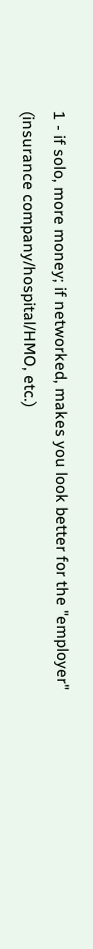1 - if solo, more money; if networked, makes you look better for the "employer" (insurance company/hospital/HMO, etc.)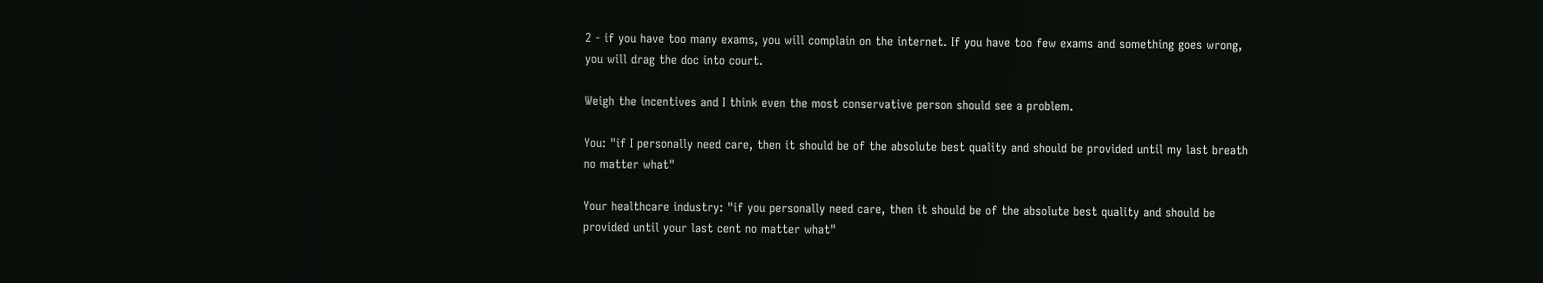2 - if you have too many exams, you will complain on the internet. If you have too few exams and something goes wrong, you will drag the doc into court.

Weigh the incentives and I think even the most conservative person should see a problem.

You: "if I personally need care, then it should be of the absolute best quality and should be provided until my last breath no matter what"

Your healthcare industry: "if you personally need care, then it should be of the absolute best quality and should be provided until your last cent no matter what"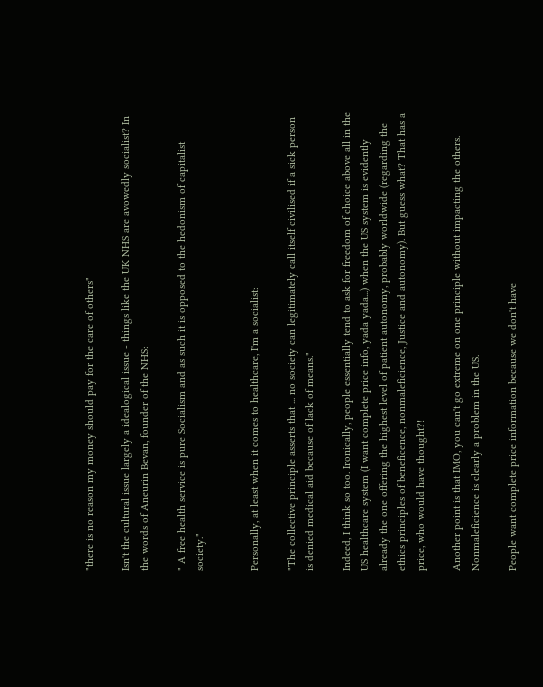"there is no reason my money should pay for the care of others"

Isn't the cultural issue largely a idealogical issue - things like the UK NHS are avowedly socialist? In the words of Aneurin Bevan, founder of the NHS:

" A free health service is pure Socialism and as such it is opposed to the hedonism of capitalist society."


Personally, at least when it comes to healthcare, I'm a socialist:

"The collective principle asserts that ... no society can legitimately call itself civilised if a sick person is denied medical aid because of lack of means."

Indeed, I think so too. Ironically, people essentially tend to ask for freedom of choice above all in the US healthcare system (I want complete price info, yada yada...) when the US system is evidently already the one offering the highest level of patient autonomy, probably worldwide (regarding the ethics principles of beneficence, nonmaleficience, Justice and autonomy). But guess what? That has a price, who would have thought?!

Another point is that IMO, you can't go extreme on one principle without impacting the others. Nonmaleficience is clearly a problem in the US.

People want complete price information because we don't have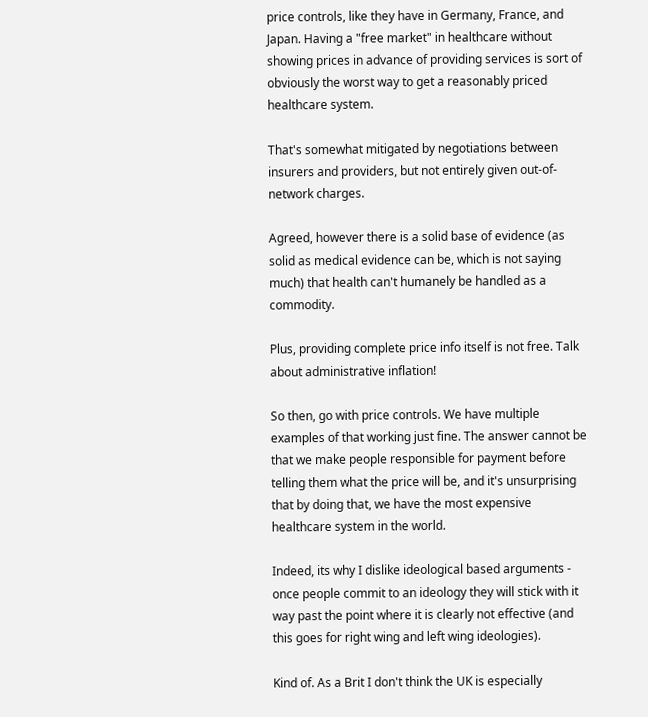price controls, like they have in Germany, France, and Japan. Having a "free market" in healthcare without showing prices in advance of providing services is sort of obviously the worst way to get a reasonably priced healthcare system.

That's somewhat mitigated by negotiations between insurers and providers, but not entirely given out-of-network charges.

Agreed, however there is a solid base of evidence (as solid as medical evidence can be, which is not saying much) that health can't humanely be handled as a commodity.

Plus, providing complete price info itself is not free. Talk about administrative inflation!

So then, go with price controls. We have multiple examples of that working just fine. The answer cannot be that we make people responsible for payment before telling them what the price will be, and it's unsurprising that by doing that, we have the most expensive healthcare system in the world.

Indeed, its why I dislike ideological based arguments - once people commit to an ideology they will stick with it way past the point where it is clearly not effective (and this goes for right wing and left wing ideologies).

Kind of. As a Brit I don't think the UK is especially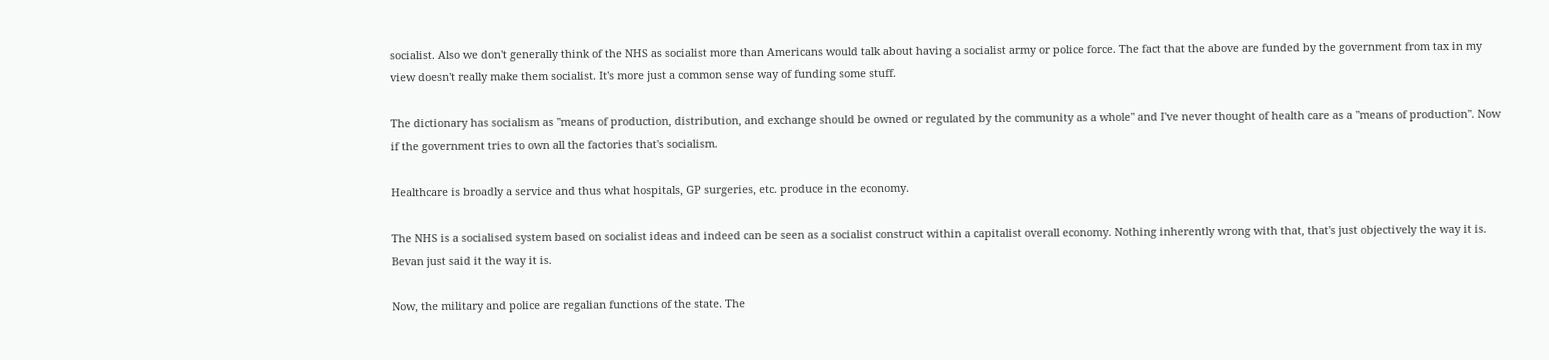socialist. Also we don't generally think of the NHS as socialist more than Americans would talk about having a socialist army or police force. The fact that the above are funded by the government from tax in my view doesn't really make them socialist. It's more just a common sense way of funding some stuff.

The dictionary has socialism as "means of production, distribution, and exchange should be owned or regulated by the community as a whole" and I've never thought of health care as a "means of production". Now if the government tries to own all the factories that's socialism.

Healthcare is broadly a service and thus what hospitals, GP surgeries, etc. produce in the economy.

The NHS is a socialised system based on socialist ideas and indeed can be seen as a socialist construct within a capitalist overall economy. Nothing inherently wrong with that, that's just objectively the way it is. Bevan just said it the way it is.

Now, the military and police are regalian functions of the state. The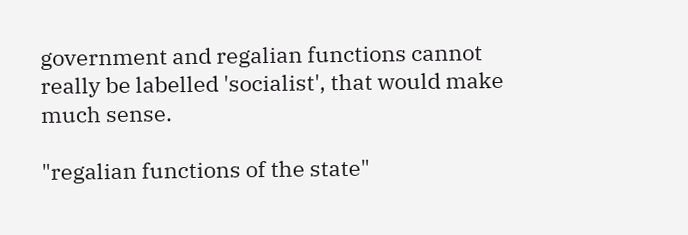government and regalian functions cannot really be labelled 'socialist', that would make much sense.

"regalian functions of the state"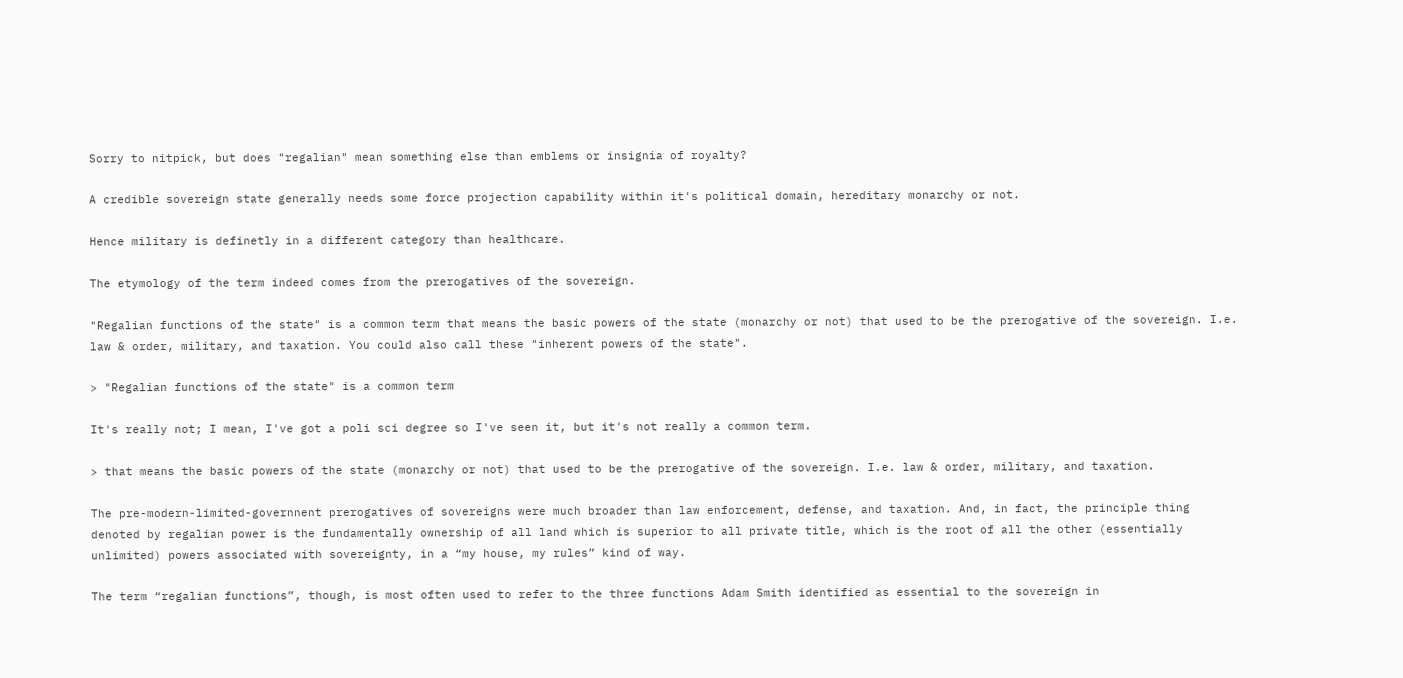Sorry to nitpick, but does "regalian" mean something else than emblems or insignia of royalty?

A credible sovereign state generally needs some force projection capability within it's political domain, hereditary monarchy or not.

Hence military is definetly in a different category than healthcare.

The etymology of the term indeed comes from the prerogatives of the sovereign.

"Regalian functions of the state" is a common term that means the basic powers of the state (monarchy or not) that used to be the prerogative of the sovereign. I.e. law & order, military, and taxation. You could also call these "inherent powers of the state".

> "Regalian functions of the state" is a common term

It's really not; I mean, I've got a poli sci degree so I've seen it, but it's not really a common term.

> that means the basic powers of the state (monarchy or not) that used to be the prerogative of the sovereign. I.e. law & order, military, and taxation.

The pre-modern-limited-governnent prerogatives of sovereigns were much broader than law enforcement, defense, and taxation. And, in fact, the principle thing denoted by regalian power is the fundamentally ownership of all land which is superior to all private title, which is the root of all the other (essentially unlimited) powers associated with sovereignty, in a “my house, my rules” kind of way.

The term “regalian functions”, though, is most often used to refer to the three functions Adam Smith identified as essential to the sovereign in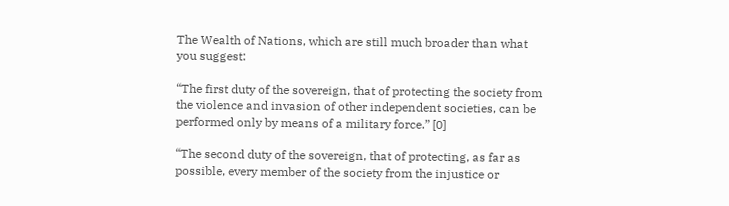The Wealth of Nations, which are still much broader than what you suggest:

“The first duty of the sovereign, that of protecting the society from the violence and invasion of other independent societies, can be performed only by means of a military force.” [0]

“The second duty of the sovereign, that of protecting, as far as possible, every member of the society from the injustice or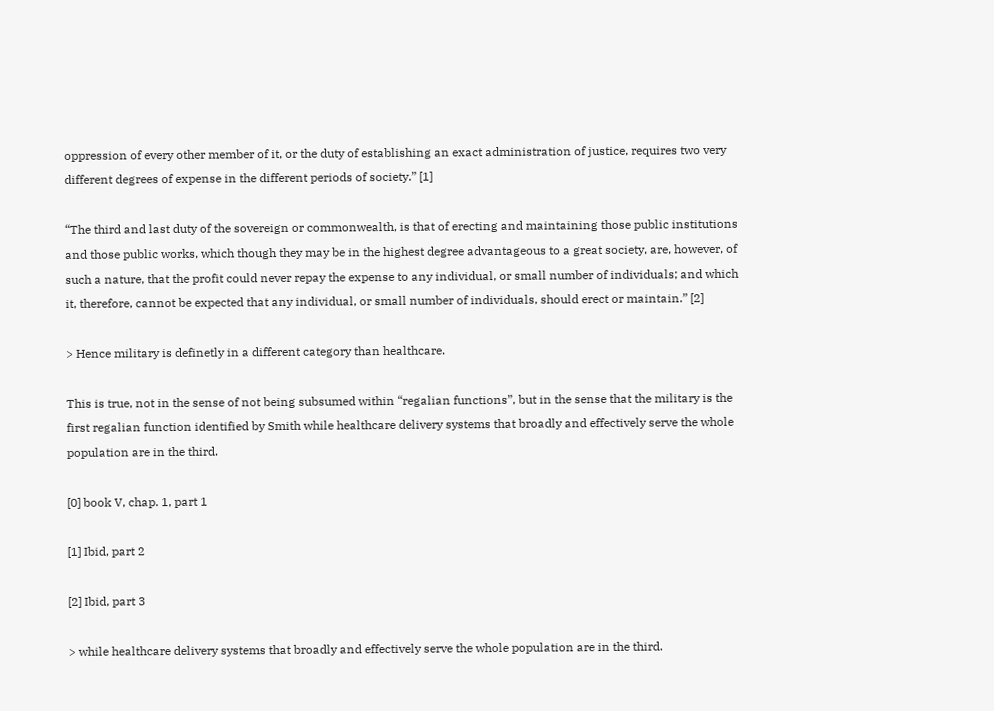oppression of every other member of it, or the duty of establishing an exact administration of justice, requires two very different degrees of expense in the different periods of society.” [1]

“The third and last duty of the sovereign or commonwealth, is that of erecting and maintaining those public institutions and those public works, which though they may be in the highest degree advantageous to a great society, are, however, of such a nature, that the profit could never repay the expense to any individual, or small number of individuals; and which it, therefore, cannot be expected that any individual, or small number of individuals, should erect or maintain.” [2]

> Hence military is definetly in a different category than healthcare.

This is true, not in the sense of not being subsumed within “regalian functions”, but in the sense that the military is the first regalian function identified by Smith while healthcare delivery systems that broadly and effectively serve the whole population are in the third.

[0] book V, chap. 1, part 1

[1] Ibid, part 2

[2] Ibid, part 3

> while healthcare delivery systems that broadly and effectively serve the whole population are in the third.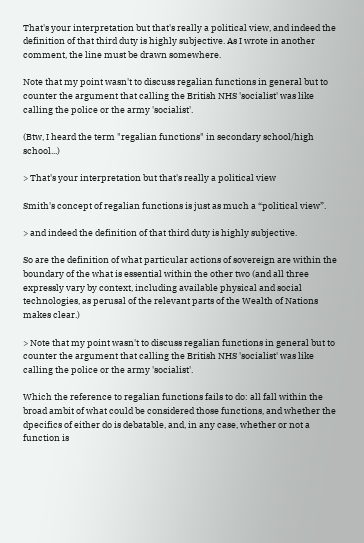That's your interpretation but that's really a political view, and indeed the definition of that third duty is highly subjective. As I wrote in another comment, the line must be drawn somewhere.

Note that my point wasn't to discuss regalian functions in general but to counter the argument that calling the British NHS 'socialist' was like calling the police or the army 'socialist'.

(Btw, I heard the term "regalian functions" in secondary school/high school...)

> That's your interpretation but that's really a political view

Smith's concept of regalian functions is just as much a “political view”.

> and indeed the definition of that third duty is highly subjective.

So are the definition of what particular actions of sovereign are within the boundary of the what is essential within the other two (and all three expressly vary by context, including available physical and social technologies, as perusal of the relevant parts of the Wealth of Nations makes clear.)

> Note that my point wasn't to discuss regalian functions in general but to counter the argument that calling the British NHS 'socialist' was like calling the police or the army 'socialist'.

Which the reference to regalian functions fails to do: all fall within the broad ambit of what could be considered those functions, and whether the dpecifics of either do is debatable, and, in any case, whether or not a function is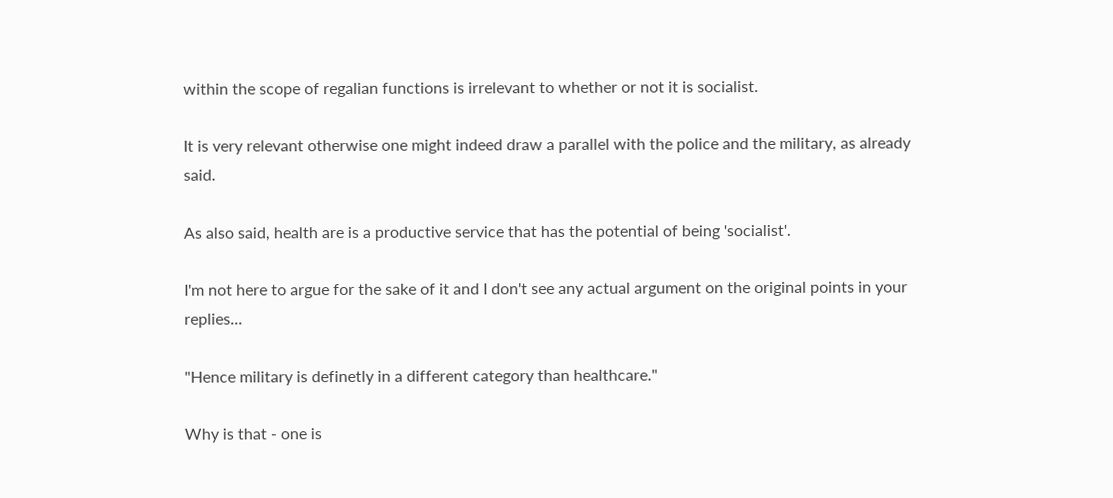within the scope of regalian functions is irrelevant to whether or not it is socialist.

It is very relevant otherwise one might indeed draw a parallel with the police and the military, as already said.

As also said, health are is a productive service that has the potential of being 'socialist'.

I'm not here to argue for the sake of it and I don't see any actual argument on the original points in your replies...

"Hence military is definetly in a different category than healthcare."

Why is that - one is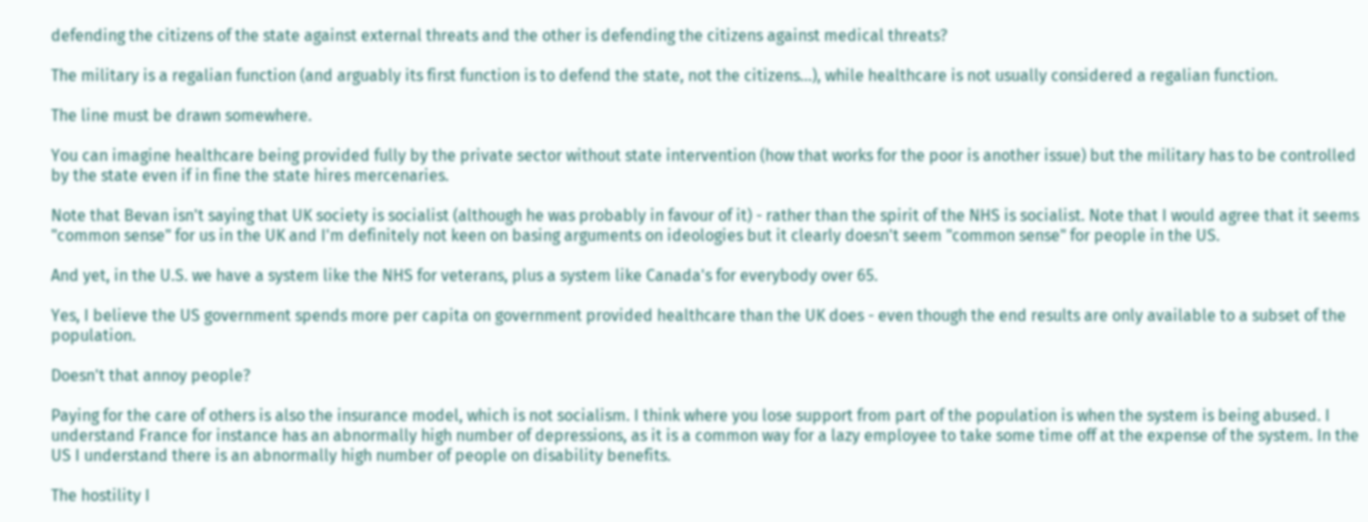defending the citizens of the state against external threats and the other is defending the citizens against medical threats?

The military is a regalian function (and arguably its first function is to defend the state, not the citizens...), while healthcare is not usually considered a regalian function.

The line must be drawn somewhere.

You can imagine healthcare being provided fully by the private sector without state intervention (how that works for the poor is another issue) but the military has to be controlled by the state even if in fine the state hires mercenaries.

Note that Bevan isn't saying that UK society is socialist (although he was probably in favour of it) - rather than the spirit of the NHS is socialist. Note that I would agree that it seems "common sense" for us in the UK and I'm definitely not keen on basing arguments on ideologies but it clearly doesn't seem "common sense" for people in the US.

And yet, in the U.S. we have a system like the NHS for veterans, plus a system like Canada's for everybody over 65.

Yes, I believe the US government spends more per capita on government provided healthcare than the UK does - even though the end results are only available to a subset of the population.

Doesn't that annoy people?

Paying for the care of others is also the insurance model, which is not socialism. I think where you lose support from part of the population is when the system is being abused. I understand France for instance has an abnormally high number of depressions, as it is a common way for a lazy employee to take some time off at the expense of the system. In the US I understand there is an abnormally high number of people on disability benefits.

The hostility I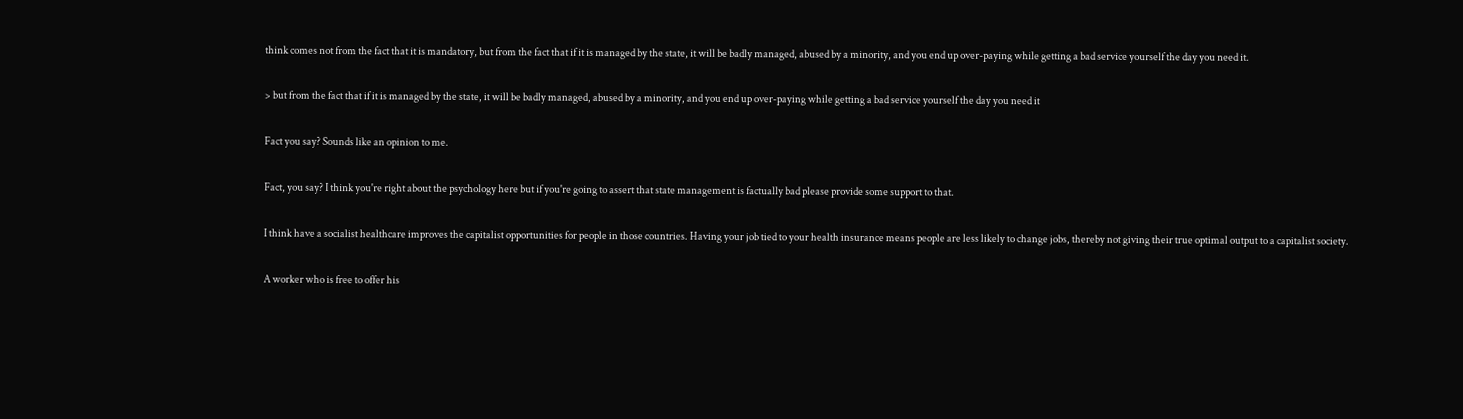think comes not from the fact that it is mandatory, but from the fact that if it is managed by the state, it will be badly managed, abused by a minority, and you end up over-paying while getting a bad service yourself the day you need it.

> but from the fact that if it is managed by the state, it will be badly managed, abused by a minority, and you end up over-paying while getting a bad service yourself the day you need it

Fact you say? Sounds like an opinion to me.

Fact, you say? I think you're right about the psychology here but if you're going to assert that state management is factually bad please provide some support to that.

I think have a socialist healthcare improves the capitalist opportunities for people in those countries. Having your job tied to your health insurance means people are less likely to change jobs, thereby not giving their true optimal output to a capitalist society.

A worker who is free to offer his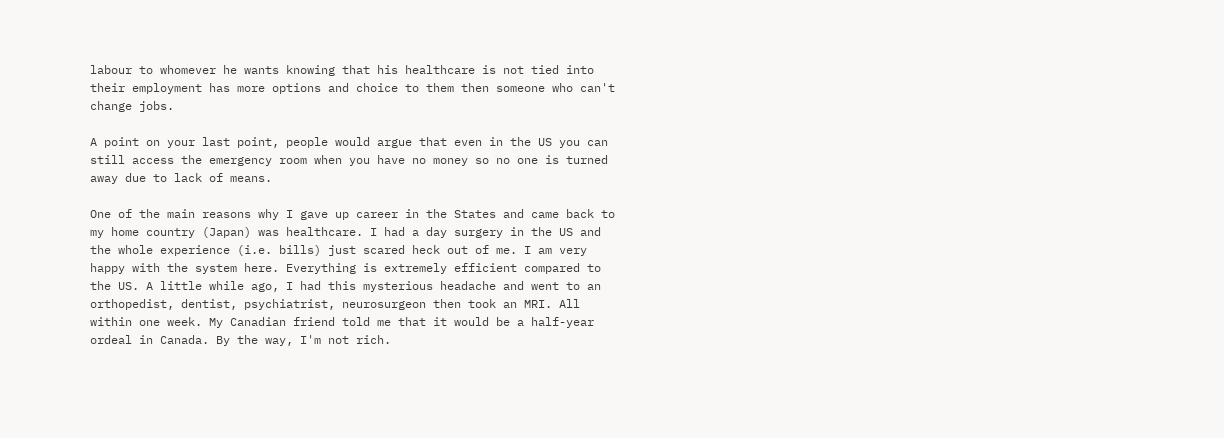labour to whomever he wants knowing that his healthcare is not tied into their employment has more options and choice to them then someone who can't change jobs.

A point on your last point, people would argue that even in the US you can still access the emergency room when you have no money so no one is turned away due to lack of means.

One of the main reasons why I gave up career in the States and came back to my home country (Japan) was healthcare. I had a day surgery in the US and the whole experience (i.e. bills) just scared heck out of me. I am very happy with the system here. Everything is extremely efficient compared to the US. A little while ago, I had this mysterious headache and went to an orthopedist, dentist, psychiatrist, neurosurgeon then took an MRI. All within one week. My Canadian friend told me that it would be a half-year ordeal in Canada. By the way, I'm not rich.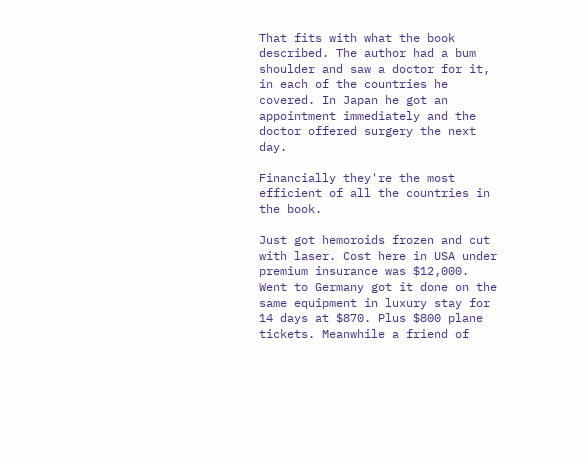That fits with what the book described. The author had a bum shoulder and saw a doctor for it, in each of the countries he covered. In Japan he got an appointment immediately and the doctor offered surgery the next day.

Financially they're the most efficient of all the countries in the book.

Just got hemoroids frozen and cut with laser. Cost here in USA under premium insurance was $12,000. Went to Germany got it done on the same equipment in luxury stay for 14 days at $870. Plus $800 plane tickets. Meanwhile a friend of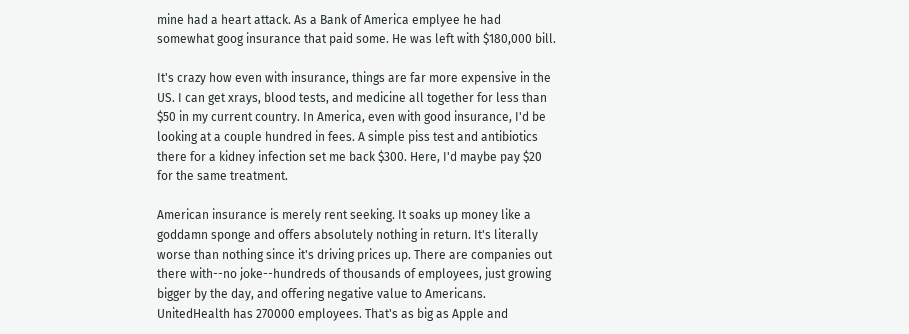mine had a heart attack. As a Bank of America emplyee he had somewhat goog insurance that paid some. He was left with $180,000 bill.

It's crazy how even with insurance, things are far more expensive in the US. I can get xrays, blood tests, and medicine all together for less than $50 in my current country. In America, even with good insurance, I'd be looking at a couple hundred in fees. A simple piss test and antibiotics there for a kidney infection set me back $300. Here, I'd maybe pay $20 for the same treatment.

American insurance is merely rent seeking. It soaks up money like a goddamn sponge and offers absolutely nothing in return. It's literally worse than nothing since it's driving prices up. There are companies out there with--no joke--hundreds of thousands of employees, just growing bigger by the day, and offering negative value to Americans. UnitedHealth has 270000 employees. That's as big as Apple and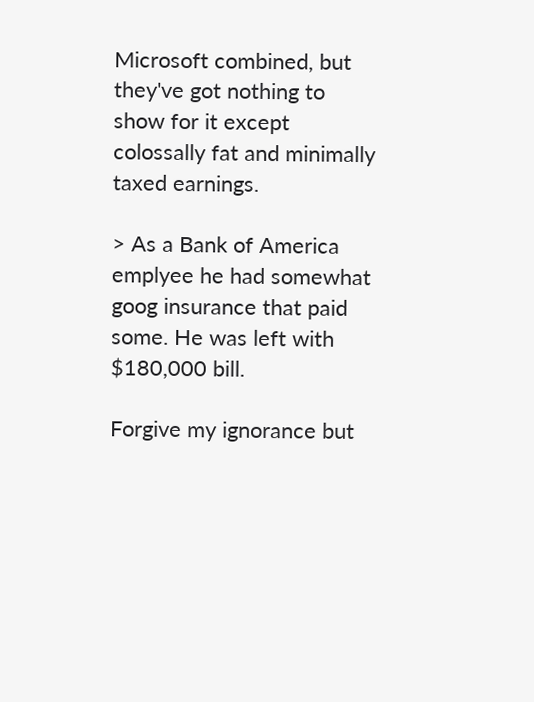Microsoft combined, but they've got nothing to show for it except colossally fat and minimally taxed earnings.

> As a Bank of America emplyee he had somewhat goog insurance that paid some. He was left with $180,000 bill.

Forgive my ignorance but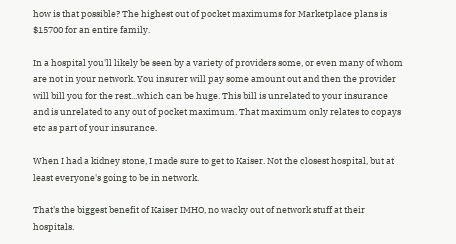how is that possible? The highest out of pocket maximums for Marketplace plans is $15700 for an entire family.

In a hospital you'll likely be seen by a variety of providers some, or even many of whom are not in your network. You insurer will pay some amount out and then the provider will bill you for the rest...which can be huge. This bill is unrelated to your insurance and is unrelated to any out of pocket maximum. That maximum only relates to copays etc as part of your insurance.

When I had a kidney stone, I made sure to get to Kaiser. Not the closest hospital, but at least everyone's going to be in network.

That's the biggest benefit of Kaiser IMHO, no wacky out of network stuff at their hospitals.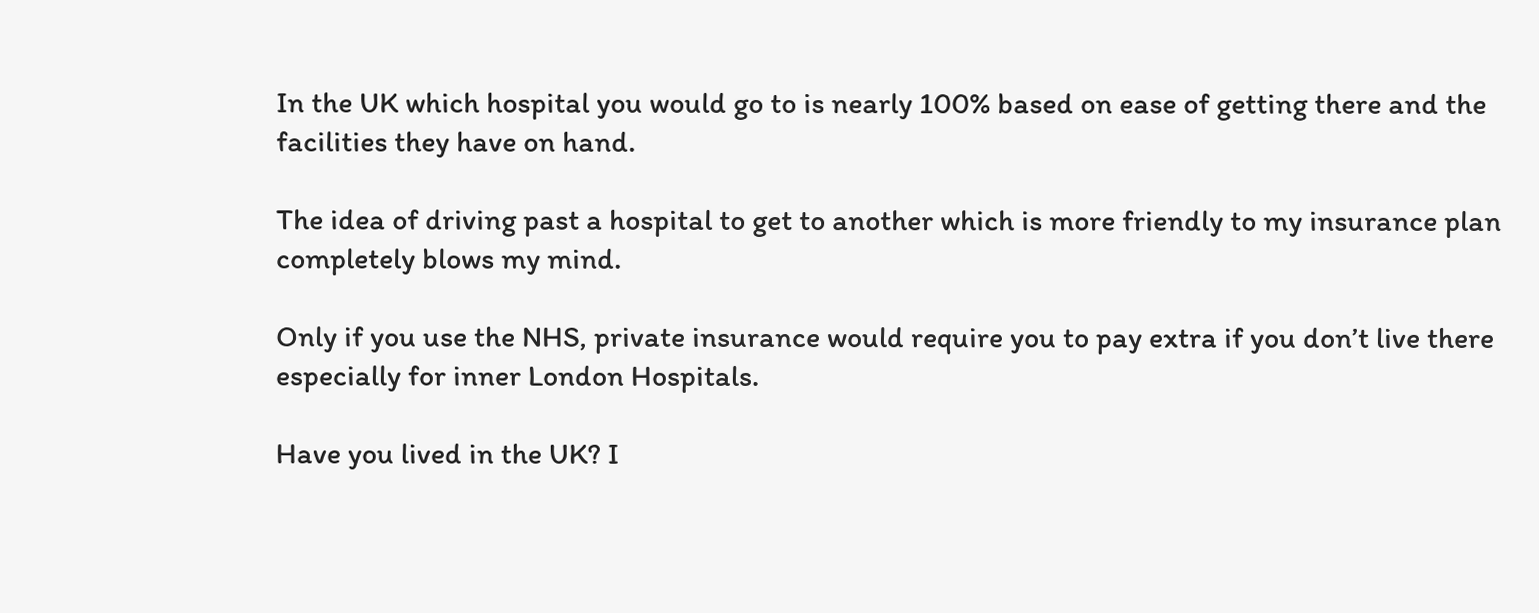In the UK which hospital you would go to is nearly 100% based on ease of getting there and the facilities they have on hand.

The idea of driving past a hospital to get to another which is more friendly to my insurance plan completely blows my mind.

Only if you use the NHS, private insurance would require you to pay extra if you don’t live there especially for inner London Hospitals.

Have you lived in the UK? I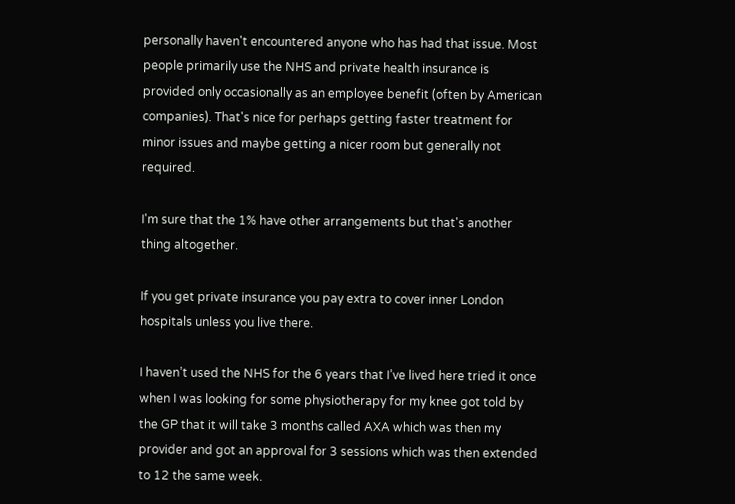personally haven't encountered anyone who has had that issue. Most people primarily use the NHS and private health insurance is provided only occasionally as an employee benefit (often by American companies). That's nice for perhaps getting faster treatment for minor issues and maybe getting a nicer room but generally not required.

I'm sure that the 1% have other arrangements but that's another thing altogether.

If you get private insurance you pay extra to cover inner London hospitals unless you live there.

I haven’t used the NHS for the 6 years that I’ve lived here tried it once when I was looking for some physiotherapy for my knee got told by the GP that it will take 3 months called AXA which was then my provider and got an approval for 3 sessions which was then extended to 12 the same week.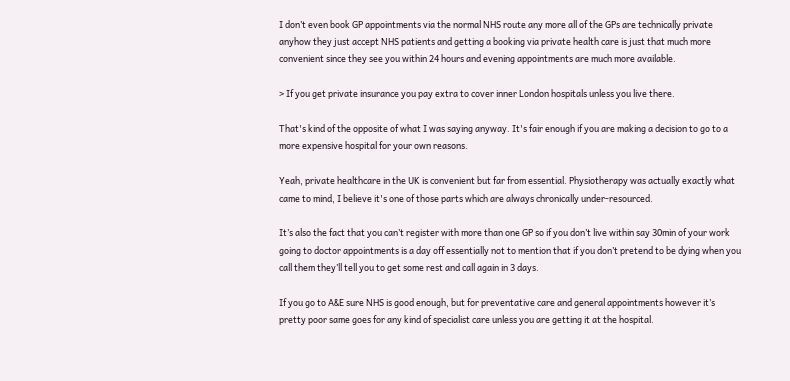I don’t even book GP appointments via the normal NHS route any more all of the GPs are technically private anyhow they just accept NHS patients and getting a booking via private health care is just that much more convenient since they see you within 24 hours and evening appointments are much more available.

> If you get private insurance you pay extra to cover inner London hospitals unless you live there.

That's kind of the opposite of what I was saying anyway. It's fair enough if you are making a decision to go to a more expensive hospital for your own reasons.

Yeah, private healthcare in the UK is convenient but far from essential. Physiotherapy was actually exactly what came to mind, I believe it's one of those parts which are always chronically under-resourced.

It’s also the fact that you can’t register with more than one GP so if you don’t live within say 30min of your work going to doctor appointments is a day off essentially not to mention that if you don’t pretend to be dying when you call them they’ll tell you to get some rest and call again in 3 days.

If you go to A&E sure NHS is good enough, but for preventative care and general appointments however it’s pretty poor same goes for any kind of specialist care unless you are getting it at the hospital.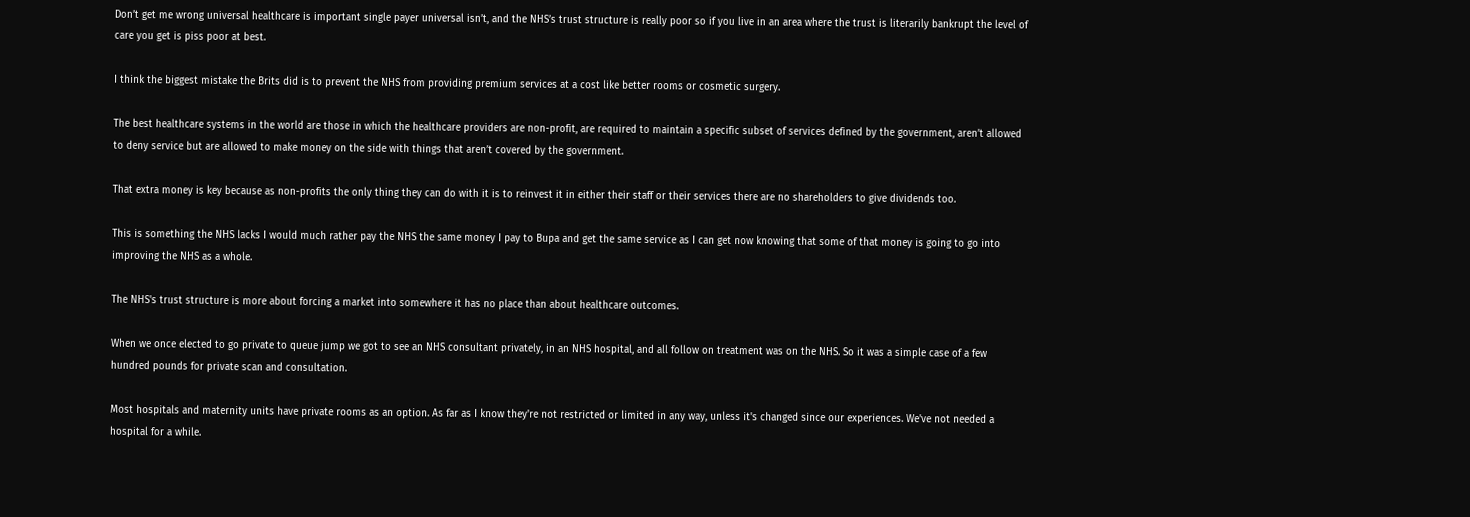Don’t get me wrong universal healthcare is important single payer universal isn’t, and the NHS’s trust structure is really poor so if you live in an area where the trust is literarily bankrupt the level of care you get is piss poor at best.

I think the biggest mistake the Brits did is to prevent the NHS from providing premium services at a cost like better rooms or cosmetic surgery.

The best healthcare systems in the world are those in which the healthcare providers are non-profit, are required to maintain a specific subset of services defined by the government, aren’t allowed to deny service but are allowed to make money on the side with things that aren’t covered by the government.

That extra money is key because as non-profits the only thing they can do with it is to reinvest it in either their staff or their services there are no shareholders to give dividends too.

This is something the NHS lacks I would much rather pay the NHS the same money I pay to Bupa and get the same service as I can get now knowing that some of that money is going to go into improving the NHS as a whole.

The NHS's trust structure is more about forcing a market into somewhere it has no place than about healthcare outcomes.

When we once elected to go private to queue jump we got to see an NHS consultant privately, in an NHS hospital, and all follow on treatment was on the NHS. So it was a simple case of a few hundred pounds for private scan and consultation.

Most hospitals and maternity units have private rooms as an option. As far as I know they're not restricted or limited in any way, unless it's changed since our experiences. We've not needed a hospital for a while.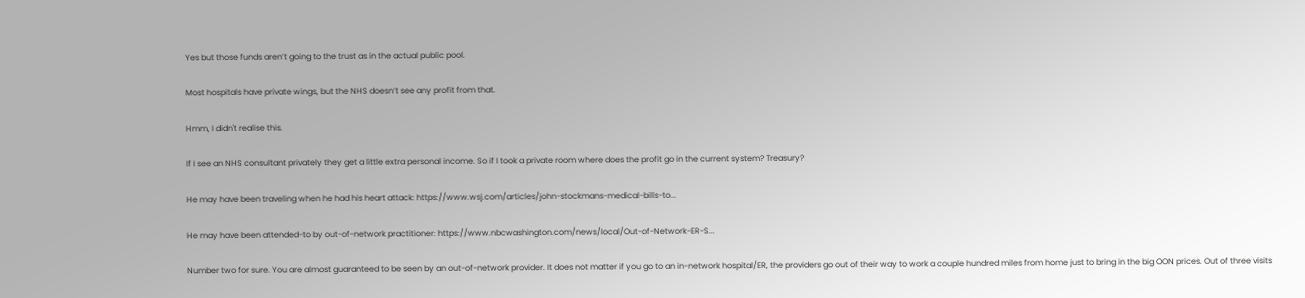Yes but those funds aren’t going to the trust as in the actual public pool.

Most hospitals have private wings, but the NHS doesn’t see any profit from that.

Hmm, I didn't realise this.

If I see an NHS consultant privately they get a little extra personal income. So if I took a private room where does the profit go in the current system? Treasury?

He may have been traveling when he had his heart attack: https://www.wsj.com/articles/john-stockmans-medical-bills-to...

He may have been attended-to by out-of-network practitioner: https://www.nbcwashington.com/news/local/Out-of-Network-ER-S...

Number two for sure. You are almost guaranteed to be seen by an out-of-network provider. It does not matter if you go to an in-network hospital/ER, the providers go out of their way to work a couple hundred miles from home just to bring in the big OON prices. Out of three visits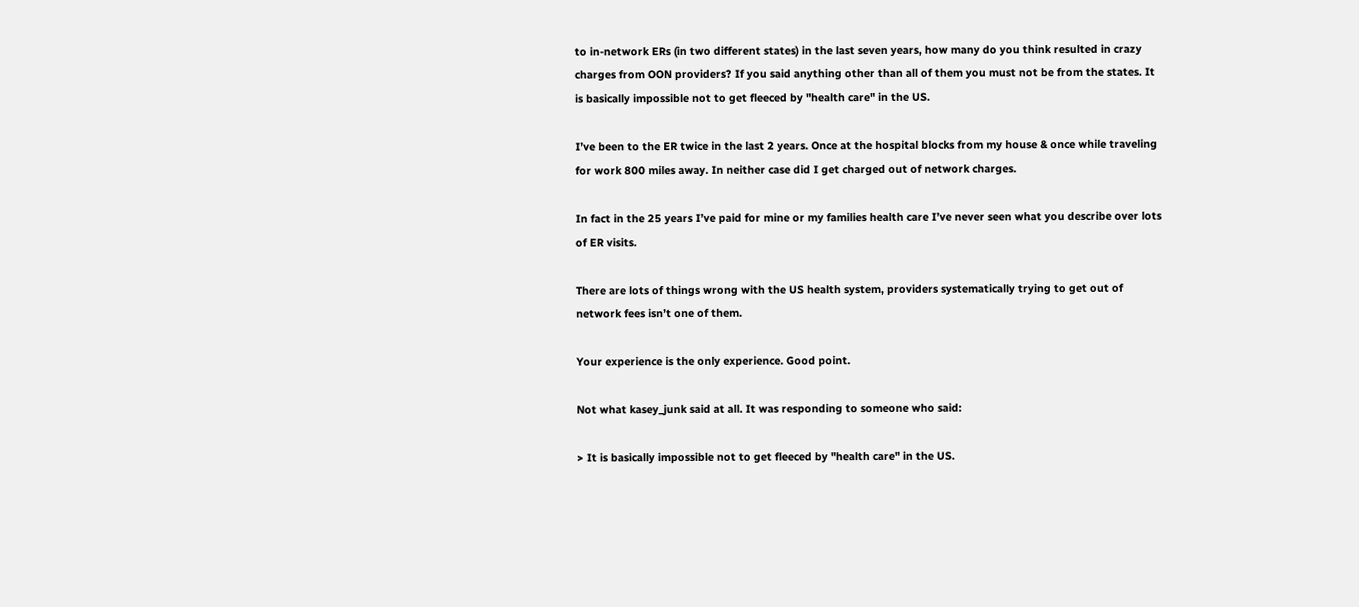to in-network ERs (in two different states) in the last seven years, how many do you think resulted in crazy charges from OON providers? If you said anything other than all of them you must not be from the states. It is basically impossible not to get fleeced by "health care" in the US.

I’ve been to the ER twice in the last 2 years. Once at the hospital blocks from my house & once while traveling for work 800 miles away. In neither case did I get charged out of network charges.

In fact in the 25 years I’ve paid for mine or my families health care I’ve never seen what you describe over lots of ER visits.

There are lots of things wrong with the US health system, providers systematically trying to get out of network fees isn’t one of them.

Your experience is the only experience. Good point.

Not what kasey_junk said at all. It was responding to someone who said:

> It is basically impossible not to get fleeced by "health care" in the US.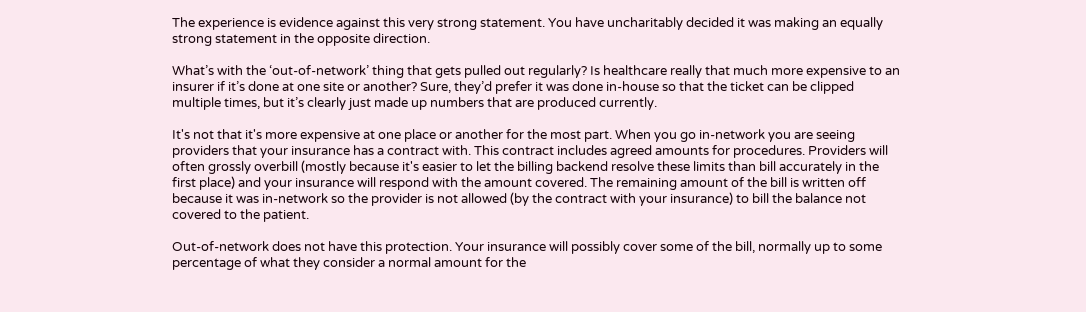The experience is evidence against this very strong statement. You have uncharitably decided it was making an equally strong statement in the opposite direction.

What’s with the ‘out-of-network’ thing that gets pulled out regularly? Is healthcare really that much more expensive to an insurer if it’s done at one site or another? Sure, they’d prefer it was done in-house so that the ticket can be clipped multiple times, but it’s clearly just made up numbers that are produced currently.

It's not that it's more expensive at one place or another for the most part. When you go in-network you are seeing providers that your insurance has a contract with. This contract includes agreed amounts for procedures. Providers will often grossly overbill (mostly because it's easier to let the billing backend resolve these limits than bill accurately in the first place) and your insurance will respond with the amount covered. The remaining amount of the bill is written off because it was in-network so the provider is not allowed (by the contract with your insurance) to bill the balance not covered to the patient.

Out-of-network does not have this protection. Your insurance will possibly cover some of the bill, normally up to some percentage of what they consider a normal amount for the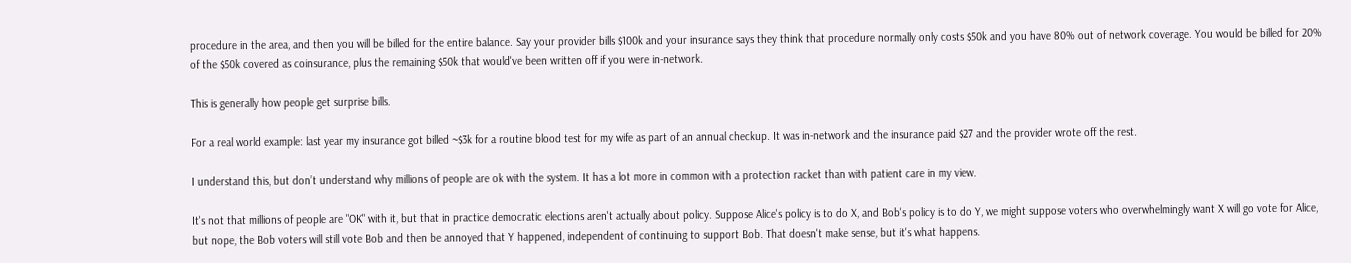procedure in the area, and then you will be billed for the entire balance. Say your provider bills $100k and your insurance says they think that procedure normally only costs $50k and you have 80% out of network coverage. You would be billed for 20% of the $50k covered as coinsurance, plus the remaining $50k that would've been written off if you were in-network.

This is generally how people get surprise bills.

For a real world example: last year my insurance got billed ~$3k for a routine blood test for my wife as part of an annual checkup. It was in-network and the insurance paid $27 and the provider wrote off the rest.

I understand this, but don’t understand why millions of people are ok with the system. It has a lot more in common with a protection racket than with patient care in my view.

It's not that millions of people are "OK" with it, but that in practice democratic elections aren't actually about policy. Suppose Alice's policy is to do X, and Bob's policy is to do Y, we might suppose voters who overwhelmingly want X will go vote for Alice, but nope, the Bob voters will still vote Bob and then be annoyed that Y happened, independent of continuing to support Bob. That doesn't make sense, but it's what happens.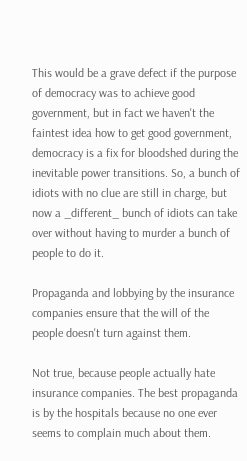This would be a grave defect if the purpose of democracy was to achieve good government, but in fact we haven't the faintest idea how to get good government, democracy is a fix for bloodshed during the inevitable power transitions. So, a bunch of idiots with no clue are still in charge, but now a _different_ bunch of idiots can take over without having to murder a bunch of people to do it.

Propaganda and lobbying by the insurance companies ensure that the will of the people doesn't turn against them.

Not true, because people actually hate insurance companies. The best propaganda is by the hospitals because no one ever seems to complain much about them.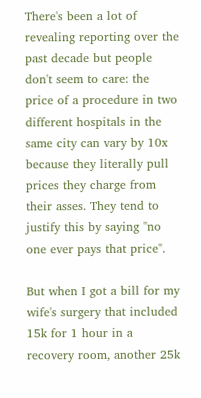There's been a lot of revealing reporting over the past decade but people don't seem to care: the price of a procedure in two different hospitals in the same city can vary by 10x because they literally pull prices they charge from their asses. They tend to justify this by saying "no one ever pays that price".

But when I got a bill for my wife's surgery that included 15k for 1 hour in a recovery room, another 25k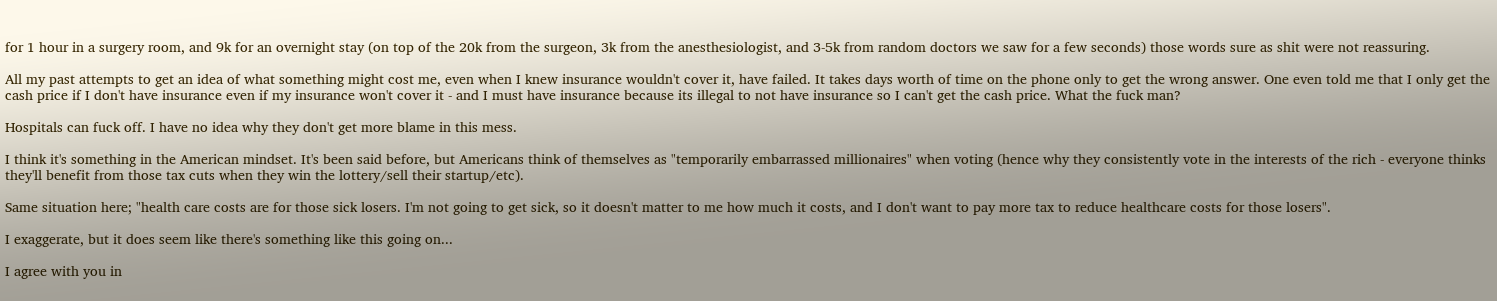for 1 hour in a surgery room, and 9k for an overnight stay (on top of the 20k from the surgeon, 3k from the anesthesiologist, and 3-5k from random doctors we saw for a few seconds) those words sure as shit were not reassuring.

All my past attempts to get an idea of what something might cost me, even when I knew insurance wouldn't cover it, have failed. It takes days worth of time on the phone only to get the wrong answer. One even told me that I only get the cash price if I don't have insurance even if my insurance won't cover it - and I must have insurance because its illegal to not have insurance so I can't get the cash price. What the fuck man?

Hospitals can fuck off. I have no idea why they don't get more blame in this mess.

I think it's something in the American mindset. It's been said before, but Americans think of themselves as "temporarily embarrassed millionaires" when voting (hence why they consistently vote in the interests of the rich - everyone thinks they'll benefit from those tax cuts when they win the lottery/sell their startup/etc).

Same situation here; "health care costs are for those sick losers. I'm not going to get sick, so it doesn't matter to me how much it costs, and I don't want to pay more tax to reduce healthcare costs for those losers".

I exaggerate, but it does seem like there's something like this going on...

I agree with you in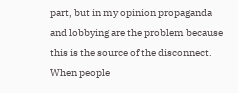part, but in my opinion propaganda and lobbying are the problem because this is the source of the disconnect. When people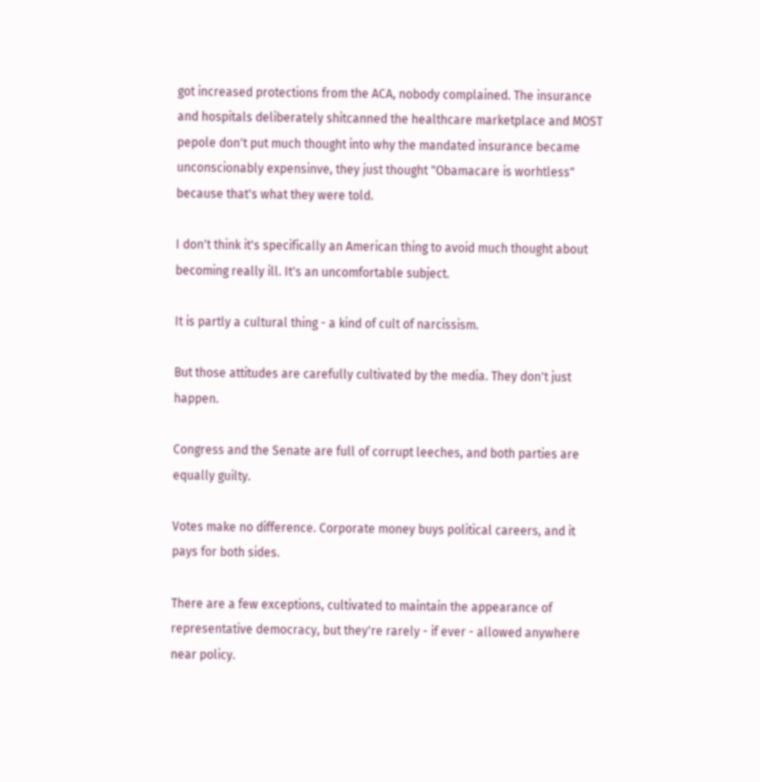got increased protections from the ACA, nobody complained. The insurance and hospitals deliberately shitcanned the healthcare marketplace and MOST pepole don't put much thought into why the mandated insurance became unconscionably expensinve, they just thought "Obamacare is worhtless" because that's what they were told.

I don't think it's specifically an American thing to avoid much thought about becoming really ill. It's an uncomfortable subject.

It is partly a cultural thing - a kind of cult of narcissism.

But those attitudes are carefully cultivated by the media. They don't just happen.

Congress and the Senate are full of corrupt leeches, and both parties are equally guilty.

Votes make no difference. Corporate money buys political careers, and it pays for both sides.

There are a few exceptions, cultivated to maintain the appearance of representative democracy, but they're rarely - if ever - allowed anywhere near policy.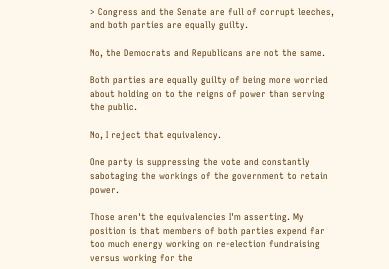> Congress and the Senate are full of corrupt leeches, and both parties are equally guilty.

No, the Democrats and Republicans are not the same.

Both parties are equally guilty of being more worried about holding on to the reigns of power than serving the public.

No, I reject that equivalency.

One party is suppressing the vote and constantly sabotaging the workings of the government to retain power.

Those aren't the equivalencies I'm asserting. My position is that members of both parties expend far too much energy working on re-election fundraising versus working for the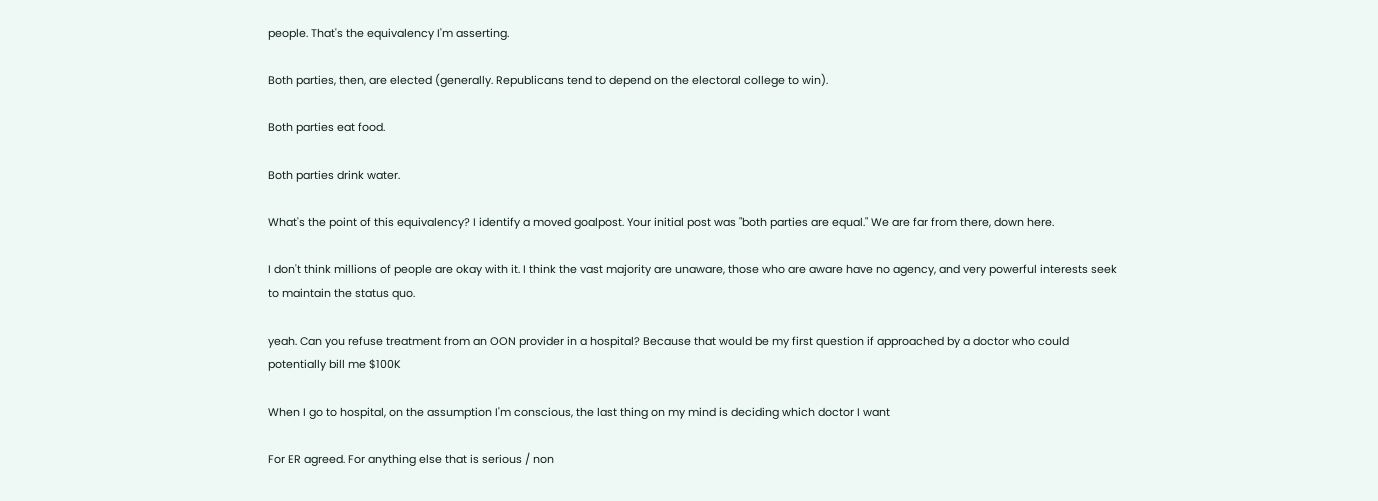people. That's the equivalency I'm asserting.

Both parties, then, are elected (generally. Republicans tend to depend on the electoral college to win).

Both parties eat food.

Both parties drink water.

What's the point of this equivalency? I identify a moved goalpost. Your initial post was "both parties are equal." We are far from there, down here.

I don't think millions of people are okay with it. I think the vast majority are unaware, those who are aware have no agency, and very powerful interests seek to maintain the status quo.

yeah. Can you refuse treatment from an OON provider in a hospital? Because that would be my first question if approached by a doctor who could potentially bill me $100K

When I go to hospital, on the assumption I'm conscious, the last thing on my mind is deciding which doctor I want

For ER agreed. For anything else that is serious / non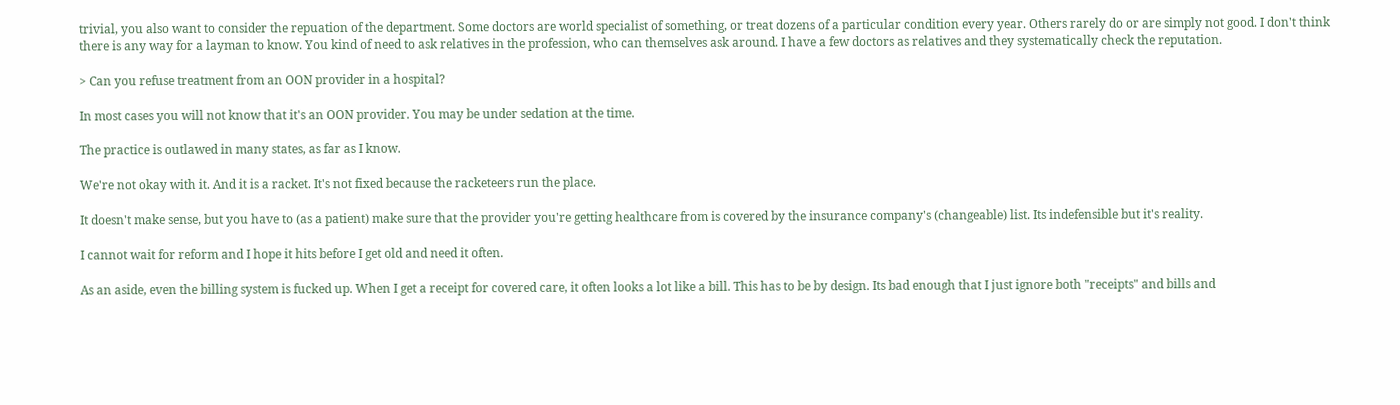trivial, you also want to consider the repuation of the department. Some doctors are world specialist of something, or treat dozens of a particular condition every year. Others rarely do or are simply not good. I don't think there is any way for a layman to know. You kind of need to ask relatives in the profession, who can themselves ask around. I have a few doctors as relatives and they systematically check the reputation.

> Can you refuse treatment from an OON provider in a hospital?

In most cases you will not know that it's an OON provider. You may be under sedation at the time.

The practice is outlawed in many states, as far as I know.

We're not okay with it. And it is a racket. It's not fixed because the racketeers run the place.

It doesn't make sense, but you have to (as a patient) make sure that the provider you're getting healthcare from is covered by the insurance company's (changeable) list. Its indefensible but it's reality.

I cannot wait for reform and I hope it hits before I get old and need it often.

As an aside, even the billing system is fucked up. When I get a receipt for covered care, it often looks a lot like a bill. This has to be by design. Its bad enough that I just ignore both "receipts" and bills and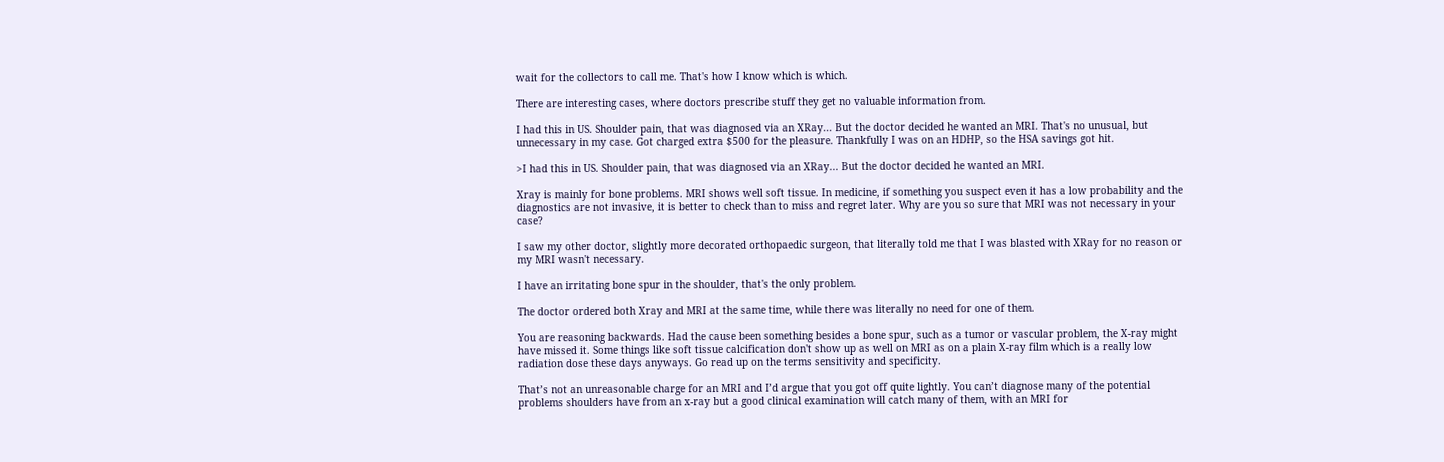wait for the collectors to call me. That's how I know which is which.

There are interesting cases, where doctors prescribe stuff they get no valuable information from.

I had this in US. Shoulder pain, that was diagnosed via an XRay... But the doctor decided he wanted an MRI. That's no unusual, but unnecessary in my case. Got charged extra $500 for the pleasure. Thankfully I was on an HDHP, so the HSA savings got hit.

>I had this in US. Shoulder pain, that was diagnosed via an XRay... But the doctor decided he wanted an MRI.

Xray is mainly for bone problems. MRI shows well soft tissue. In medicine, if something you suspect even it has a low probability and the diagnostics are not invasive, it is better to check than to miss and regret later. Why are you so sure that MRI was not necessary in your case?

I saw my other doctor, slightly more decorated orthopaedic surgeon, that literally told me that I was blasted with XRay for no reason or my MRI wasn't necessary.

I have an irritating bone spur in the shoulder, that's the only problem.

The doctor ordered both Xray and MRI at the same time, while there was literally no need for one of them.

You are reasoning backwards. Had the cause been something besides a bone spur, such as a tumor or vascular problem, the X-ray might have missed it. Some things like soft tissue calcification don't show up as well on MRI as on a plain X-ray film which is a really low radiation dose these days anyways. Go read up on the terms sensitivity and specificity.

That’s not an unreasonable charge for an MRI and I’d argue that you got off quite lightly. You can’t diagnose many of the potential problems shoulders have from an x-ray but a good clinical examination will catch many of them, with an MRI for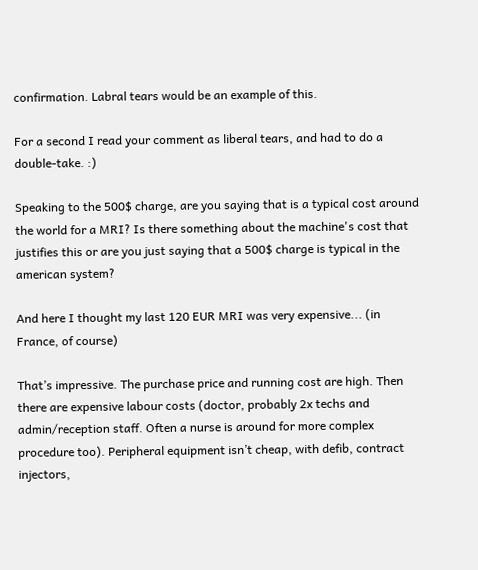confirmation. Labral tears would be an example of this.

For a second I read your comment as liberal tears, and had to do a double-take. :)

Speaking to the 500$ charge, are you saying that is a typical cost around the world for a MRI? Is there something about the machine's cost that justifies this or are you just saying that a 500$ charge is typical in the american system?

And here I thought my last 120 EUR MRI was very expensive... (in France, of course)

That’s impressive. The purchase price and running cost are high. Then there are expensive labour costs (doctor, probably 2x techs and admin/reception staff. Often a nurse is around for more complex procedure too). Peripheral equipment isn’t cheap, with defib, contract injectors,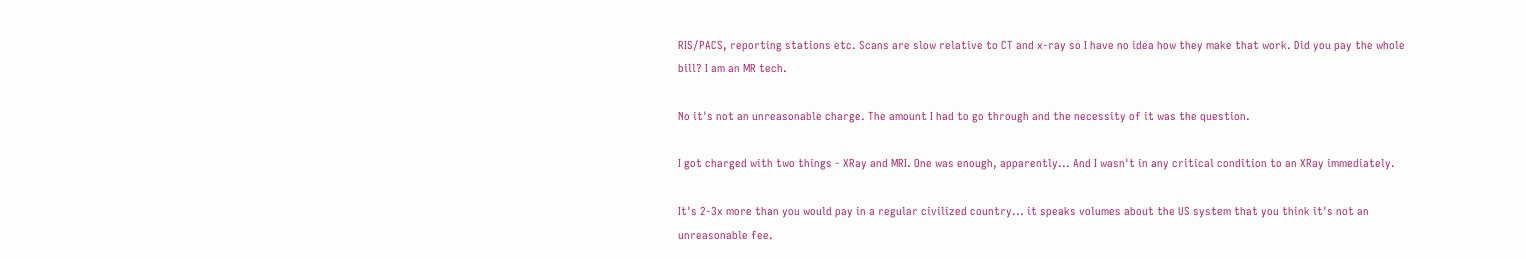RIS/PACS, reporting stations etc. Scans are slow relative to CT and x-ray so I have no idea how they make that work. Did you pay the whole bill? I am an MR tech.

No it's not an unreasonable charge. The amount I had to go through and the necessity of it was the question.

I got charged with two things - XRay and MRI. One was enough, apparently... And I wasn't in any critical condition to an XRay immediately.

It's 2-3x more than you would pay in a regular civilized country... it speaks volumes about the US system that you think it's not an unreasonable fee.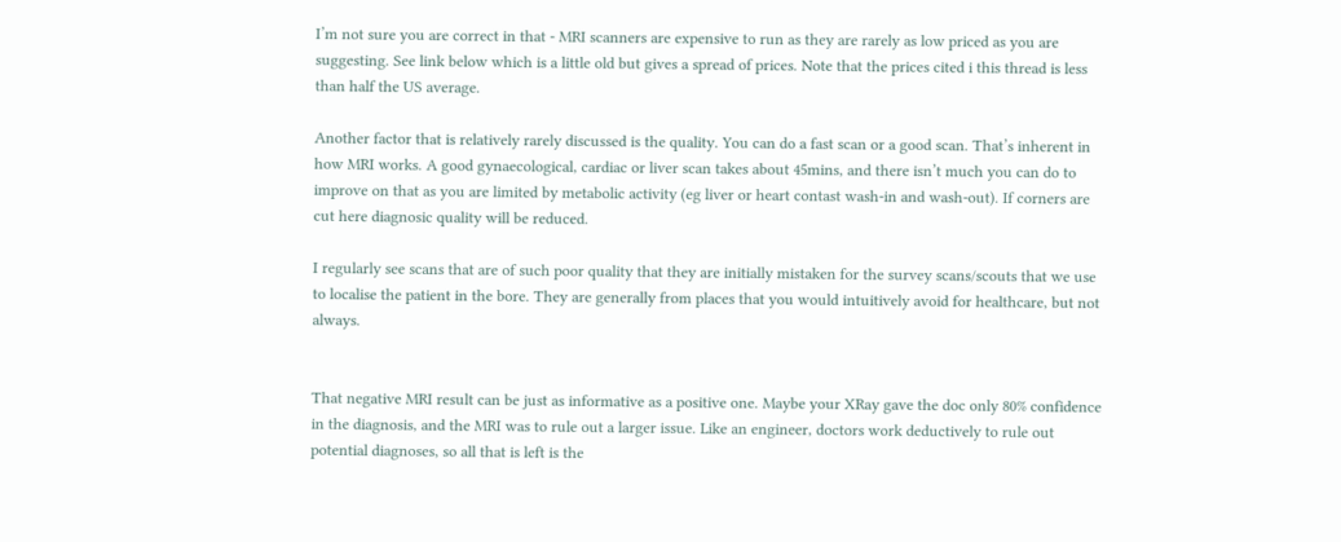I’m not sure you are correct in that - MRI scanners are expensive to run as they are rarely as low priced as you are suggesting. See link below which is a little old but gives a spread of prices. Note that the prices cited i this thread is less than half the US average.

Another factor that is relatively rarely discussed is the quality. You can do a fast scan or a good scan. That’s inherent in how MRI works. A good gynaecological, cardiac or liver scan takes about 45mins, and there isn’t much you can do to improve on that as you are limited by metabolic activity (eg liver or heart contast wash-in and wash-out). If corners are cut here diagnosic quality will be reduced.

I regularly see scans that are of such poor quality that they are initially mistaken for the survey scans/scouts that we use to localise the patient in the bore. They are generally from places that you would intuitively avoid for healthcare, but not always.


That negative MRI result can be just as informative as a positive one. Maybe your XRay gave the doc only 80% confidence in the diagnosis, and the MRI was to rule out a larger issue. Like an engineer, doctors work deductively to rule out potential diagnoses, so all that is left is the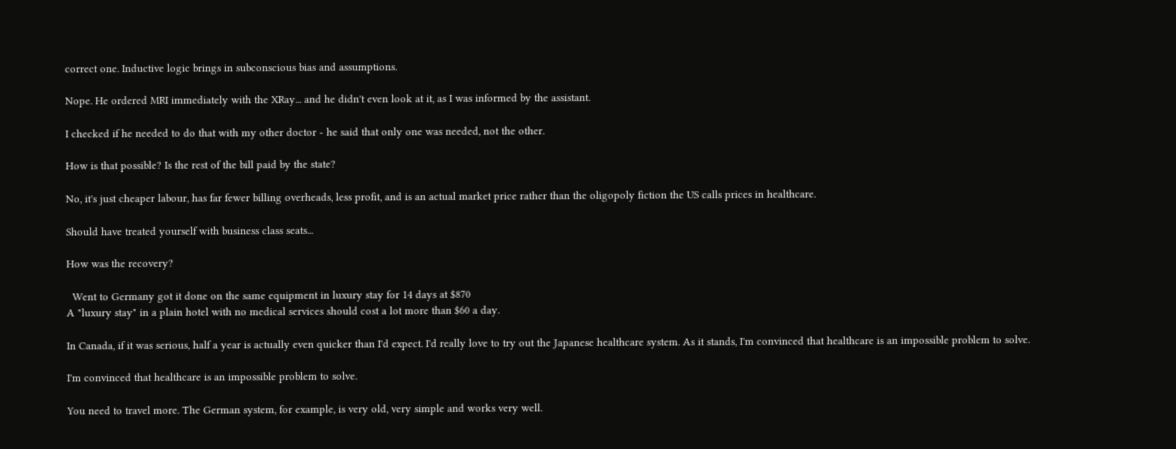correct one. Inductive logic brings in subconscious bias and assumptions.

Nope. He ordered MRI immediately with the XRay... and he didn't even look at it, as I was informed by the assistant.

I checked if he needed to do that with my other doctor - he said that only one was needed, not the other.

How is that possible? Is the rest of the bill paid by the state?

No, it's just cheaper labour, has far fewer billing overheads, less profit, and is an actual market price rather than the oligopoly fiction the US calls prices in healthcare.

Should have treated yourself with business class seats...

How was the recovery?

  Went to Germany got it done on the same equipment in luxury stay for 14 days at $870
A "luxury stay" in a plain hotel with no medical services should cost a lot more than $60 a day.

In Canada, if it was serious, half a year is actually even quicker than I'd expect. I'd really love to try out the Japanese healthcare system. As it stands, I'm convinced that healthcare is an impossible problem to solve.

I'm convinced that healthcare is an impossible problem to solve.

You need to travel more. The German system, for example, is very old, very simple and works very well.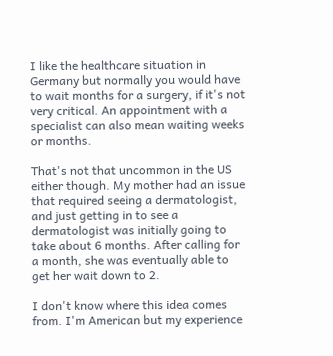I like the healthcare situation in Germany but normally you would have to wait months for a surgery, if it's not very critical. An appointment with a specialist can also mean waiting weeks or months.

That's not that uncommon in the US either though. My mother had an issue that required seeing a dermatologist, and just getting in to see a dermatologist was initially going to take about 6 months. After calling for a month, she was eventually able to get her wait down to 2.

I don't know where this idea comes from. I'm American but my experience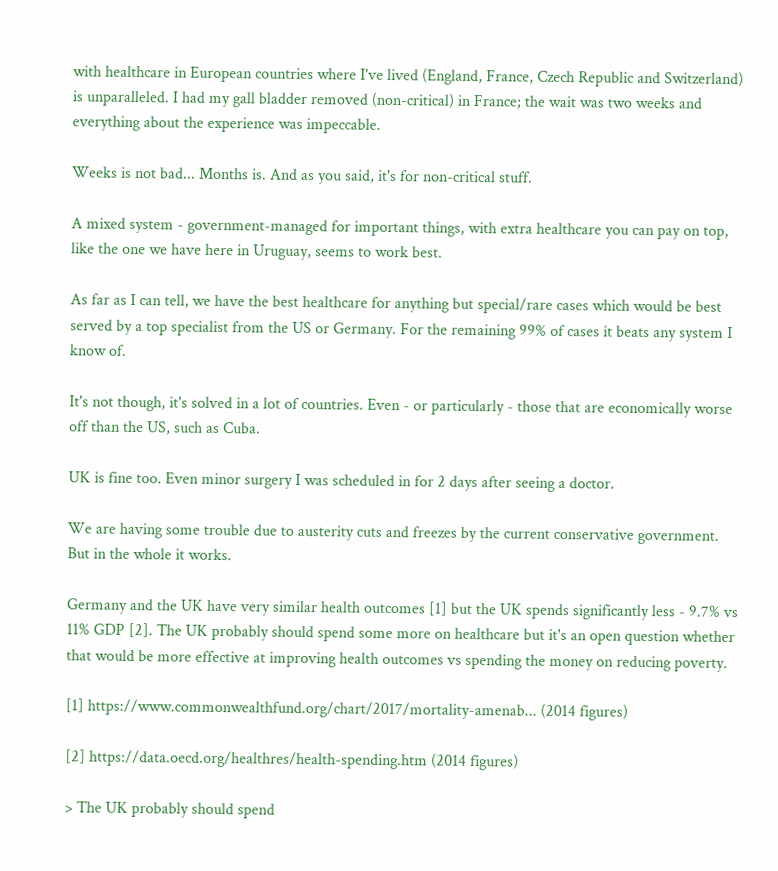with healthcare in European countries where I've lived (England, France, Czech Republic and Switzerland) is unparalleled. I had my gall bladder removed (non-critical) in France; the wait was two weeks and everything about the experience was impeccable.

Weeks is not bad... Months is. And as you said, it's for non-critical stuff.

A mixed system - government-managed for important things, with extra healthcare you can pay on top, like the one we have here in Uruguay, seems to work best.

As far as I can tell, we have the best healthcare for anything but special/rare cases which would be best served by a top specialist from the US or Germany. For the remaining 99% of cases it beats any system I know of.

It's not though, it's solved in a lot of countries. Even - or particularly - those that are economically worse off than the US, such as Cuba.

UK is fine too. Even minor surgery I was scheduled in for 2 days after seeing a doctor.

We are having some trouble due to austerity cuts and freezes by the current conservative government. But in the whole it works.

Germany and the UK have very similar health outcomes [1] but the UK spends significantly less - 9.7% vs 11% GDP [2]. The UK probably should spend some more on healthcare but it's an open question whether that would be more effective at improving health outcomes vs spending the money on reducing poverty.

[1] https://www.commonwealthfund.org/chart/2017/mortality-amenab... (2014 figures)

[2] https://data.oecd.org/healthres/health-spending.htm (2014 figures)

> The UK probably should spend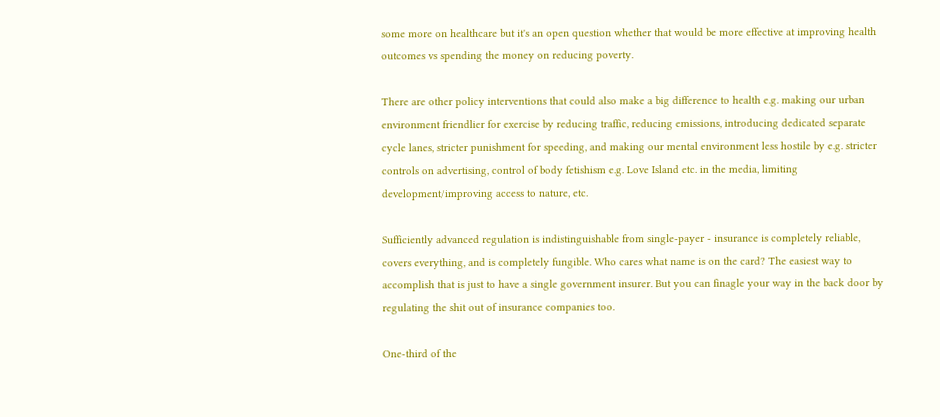some more on healthcare but it's an open question whether that would be more effective at improving health outcomes vs spending the money on reducing poverty.

There are other policy interventions that could also make a big difference to health e.g. making our urban environment friendlier for exercise by reducing traffic, reducing emissions, introducing dedicated separate cycle lanes, stricter punishment for speeding, and making our mental environment less hostile by e.g. stricter controls on advertising, control of body fetishism e.g. Love Island etc. in the media, limiting development/improving access to nature, etc.

Sufficiently advanced regulation is indistinguishable from single-payer - insurance is completely reliable, covers everything, and is completely fungible. Who cares what name is on the card? The easiest way to accomplish that is just to have a single government insurer. But you can finagle your way in the back door by regulating the shit out of insurance companies too.

One-third of the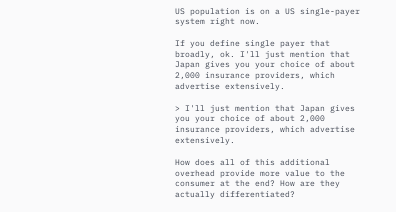US population is on a US single-payer system right now.

If you define single payer that broadly, ok. I'll just mention that Japan gives you your choice of about 2,000 insurance providers, which advertise extensively.

> I'll just mention that Japan gives you your choice of about 2,000 insurance providers, which advertise extensively.

How does all of this additional overhead provide more value to the consumer at the end? How are they actually differentiated?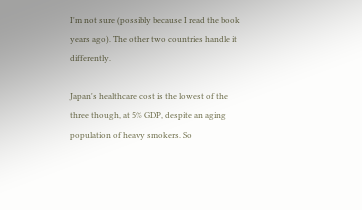I'm not sure (possibly because I read the book years ago). The other two countries handle it differently.

Japan's healthcare cost is the lowest of the three though, at 5% GDP, despite an aging population of heavy smokers. So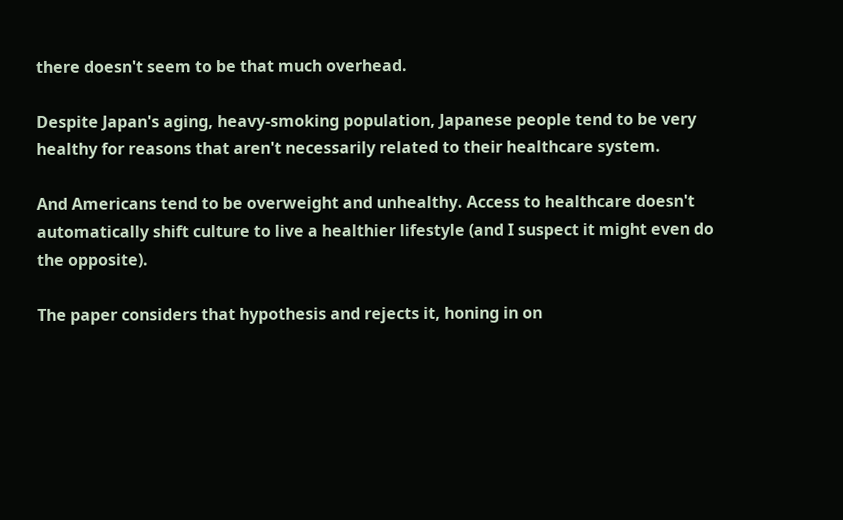there doesn't seem to be that much overhead.

Despite Japan's aging, heavy-smoking population, Japanese people tend to be very healthy for reasons that aren't necessarily related to their healthcare system.

And Americans tend to be overweight and unhealthy. Access to healthcare doesn't automatically shift culture to live a healthier lifestyle (and I suspect it might even do the opposite).

The paper considers that hypothesis and rejects it, honing in on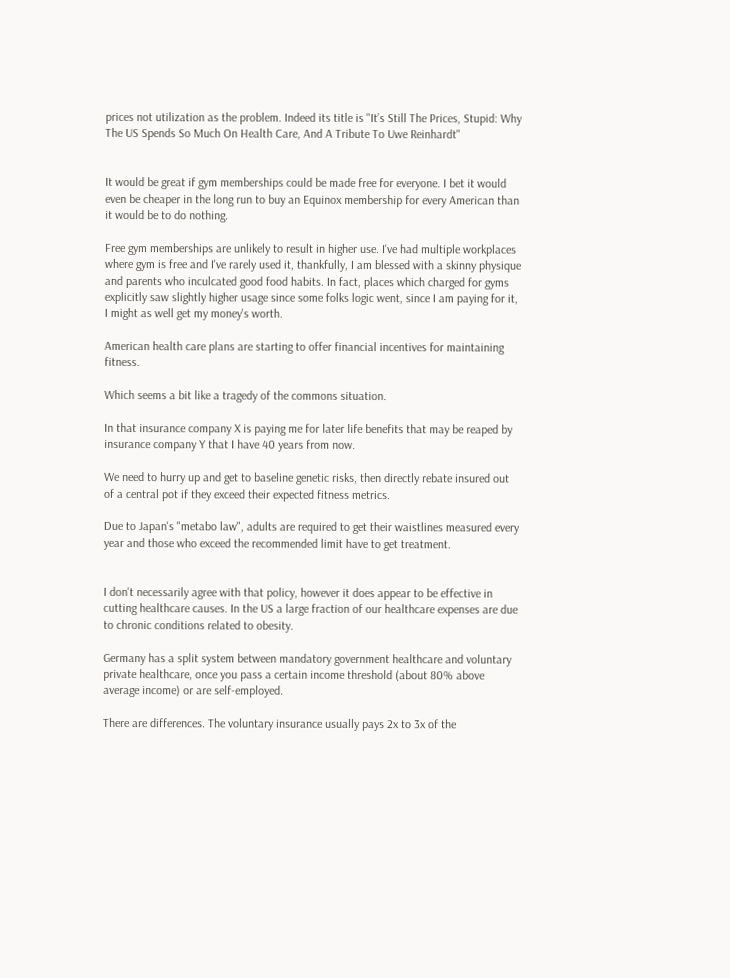prices not utilization as the problem. Indeed its title is "It’s Still The Prices, Stupid: Why The US Spends So Much On Health Care, And A Tribute To Uwe Reinhardt"


It would be great if gym memberships could be made free for everyone. I bet it would even be cheaper in the long run to buy an Equinox membership for every American than it would be to do nothing.

Free gym memberships are unlikely to result in higher use. I've had multiple workplaces where gym is free and I've rarely used it, thankfully, I am blessed with a skinny physique and parents who inculcated good food habits. In fact, places which charged for gyms explicitly saw slightly higher usage since some folks logic went, since I am paying for it, I might as well get my money's worth.

American health care plans are starting to offer financial incentives for maintaining fitness.

Which seems a bit like a tragedy of the commons situation.

In that insurance company X is paying me for later life benefits that may be reaped by insurance company Y that I have 40 years from now.

We need to hurry up and get to baseline genetic risks, then directly rebate insured out of a central pot if they exceed their expected fitness metrics.

Due to Japan's "metabo law", adults are required to get their waistlines measured every year and those who exceed the recommended limit have to get treatment.


I don't necessarily agree with that policy, however it does appear to be effective in cutting healthcare causes. In the US a large fraction of our healthcare expenses are due to chronic conditions related to obesity.

Germany has a split system between mandatory government healthcare and voluntary private healthcare, once you pass a certain income threshold (about 80% above average income) or are self-employed.

There are differences. The voluntary insurance usually pays 2x to 3x of the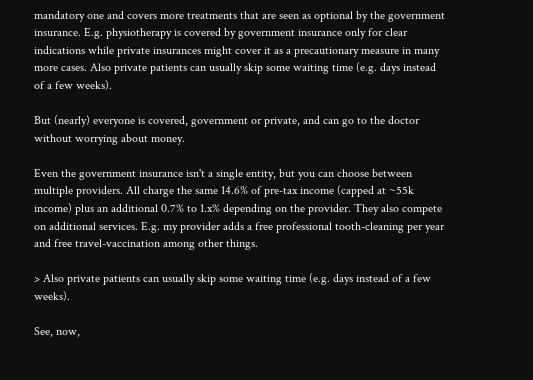mandatory one and covers more treatments that are seen as optional by the government insurance. E.g. physiotherapy is covered by government insurance only for clear indications while private insurances might cover it as a precautionary measure in many more cases. Also private patients can usually skip some waiting time (e.g. days instead of a few weeks).

But (nearly) everyone is covered, government or private, and can go to the doctor without worrying about money.

Even the government insurance isn't a single entity, but you can choose between multiple providers. All charge the same 14.6% of pre-tax income (capped at ~55k income) plus an additional 0.7% to 1.x% depending on the provider. They also compete on additional services. E.g. my provider adds a free professional tooth-cleaning per year and free travel-vaccination among other things.

> Also private patients can usually skip some waiting time (e.g. days instead of a few weeks).

See, now,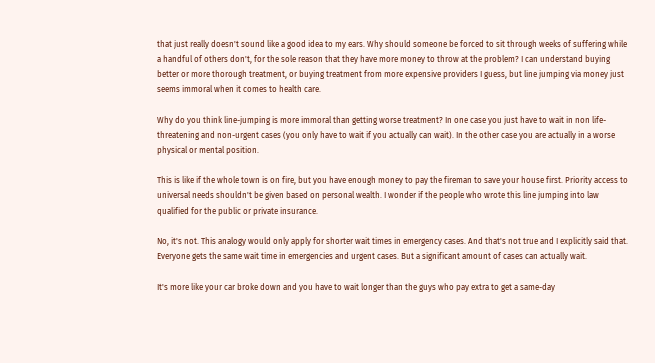that just really doesn't sound like a good idea to my ears. Why should someone be forced to sit through weeks of suffering while a handful of others don't, for the sole reason that they have more money to throw at the problem? I can understand buying better or more thorough treatment, or buying treatment from more expensive providers I guess, but line jumping via money just seems immoral when it comes to health care.

Why do you think line-jumping is more immoral than getting worse treatment? In one case you just have to wait in non life-threatening and non-urgent cases (you only have to wait if you actually can wait). In the other case you are actually in a worse physical or mental position.

This is like if the whole town is on fire, but you have enough money to pay the fireman to save your house first. Priority access to universal needs shouldn't be given based on personal wealth. I wonder if the people who wrote this line jumping into law qualified for the public or private insurance.

No, it's not. This analogy would only apply for shorter wait times in emergency cases. And that's not true and I explicitly said that. Everyone gets the same wait time in emergencies and urgent cases. But a significant amount of cases can actually wait.

It's more like your car broke down and you have to wait longer than the guys who pay extra to get a same-day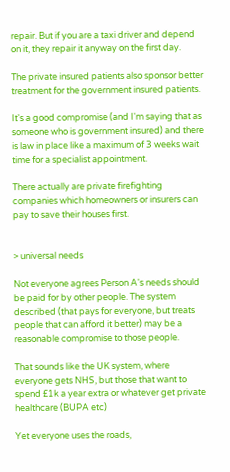repair. But if you are a taxi driver and depend on it, they repair it anyway on the first day.

The private insured patients also sponsor better treatment for the government insured patients.

It's a good compromise (and I'm saying that as someone who is government insured) and there is law in place like a maximum of 3 weeks wait time for a specialist appointment.

There actually are private firefighting companies which homeowners or insurers can pay to save their houses first.


> universal needs

Not everyone agrees Person A's needs should be paid for by other people. The system described (that pays for everyone, but treats people that can afford it better) may be a reasonable compromise to those people.

That sounds like the UK system, where everyone gets NHS, but those that want to spend £1k a year extra or whatever get private healthcare (BUPA etc)

Yet everyone uses the roads,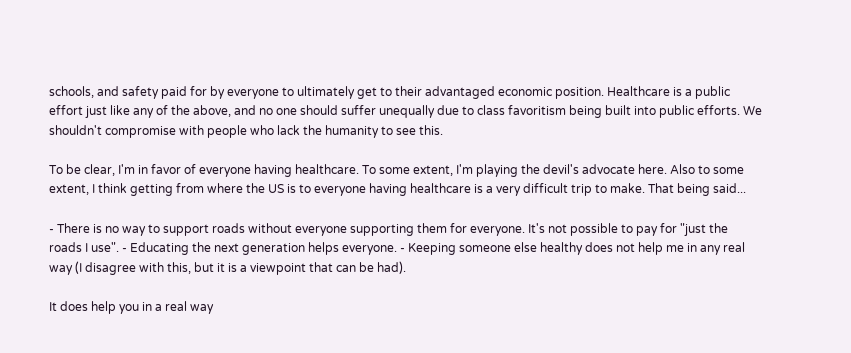schools, and safety paid for by everyone to ultimately get to their advantaged economic position. Healthcare is a public effort just like any of the above, and no one should suffer unequally due to class favoritism being built into public efforts. We shouldn't compromise with people who lack the humanity to see this.

To be clear, I'm in favor of everyone having healthcare. To some extent, I'm playing the devil's advocate here. Also to some extent, I think getting from where the US is to everyone having healthcare is a very difficult trip to make. That being said...

- There is no way to support roads without everyone supporting them for everyone. It's not possible to pay for "just the roads I use". - Educating the next generation helps everyone. - Keeping someone else healthy does not help me in any real way (I disagree with this, but it is a viewpoint that can be had).

It does help you in a real way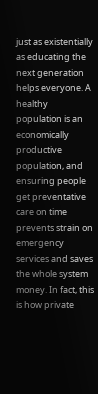just as existentially as educating the next generation helps everyone. A healthy population is an economically productive population, and ensuring people get preventative care on time prevents strain on emergency services and saves the whole system money. In fact, this is how private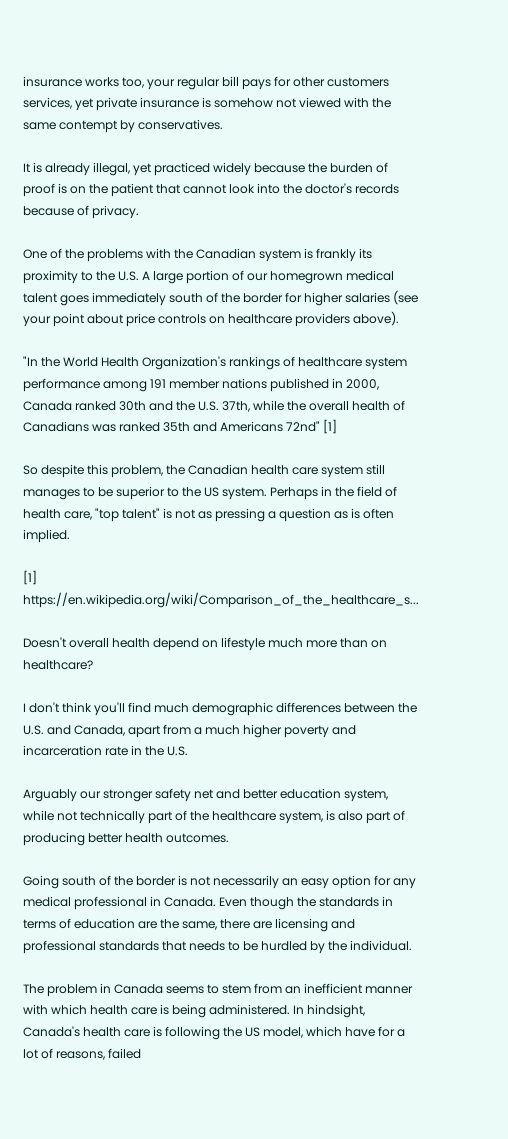insurance works too, your regular bill pays for other customers services, yet private insurance is somehow not viewed with the same contempt by conservatives.

It is already illegal, yet practiced widely because the burden of proof is on the patient that cannot look into the doctor's records because of privacy.

One of the problems with the Canadian system is frankly its proximity to the U.S. A large portion of our homegrown medical talent goes immediately south of the border for higher salaries (see your point about price controls on healthcare providers above).

"In the World Health Organization's rankings of healthcare system performance among 191 member nations published in 2000, Canada ranked 30th and the U.S. 37th, while the overall health of Canadians was ranked 35th and Americans 72nd" [1]

So despite this problem, the Canadian health care system still manages to be superior to the US system. Perhaps in the field of health care, "top talent" is not as pressing a question as is often implied.

[1] https://en.wikipedia.org/wiki/Comparison_of_the_healthcare_s...

Doesn't overall health depend on lifestyle much more than on healthcare?

I don't think you'll find much demographic differences between the U.S. and Canada, apart from a much higher poverty and incarceration rate in the U.S.

Arguably our stronger safety net and better education system, while not technically part of the healthcare system, is also part of producing better health outcomes.

Going south of the border is not necessarily an easy option for any medical professional in Canada. Even though the standards in terms of education are the same, there are licensing and professional standards that needs to be hurdled by the individual.

The problem in Canada seems to stem from an inefficient manner with which health care is being administered. In hindsight, Canada's health care is following the US model, which have for a lot of reasons, failed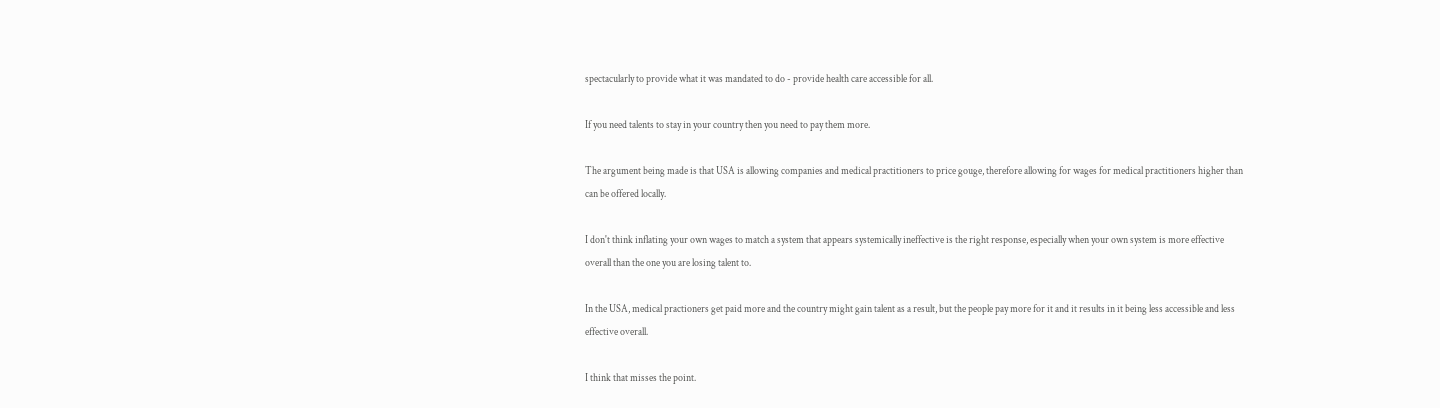spectacularly to provide what it was mandated to do - provide health care accessible for all.

If you need talents to stay in your country then you need to pay them more.

The argument being made is that USA is allowing companies and medical practitioners to price gouge, therefore allowing for wages for medical practitioners higher than can be offered locally.

I don't think inflating your own wages to match a system that appears systemically ineffective is the right response, especially when your own system is more effective overall than the one you are losing talent to.

In the USA, medical practioners get paid more and the country might gain talent as a result, but the people pay more for it and it results in it being less accessible and less effective overall.

I think that misses the point.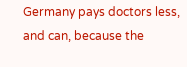Germany pays doctors less, and can, because the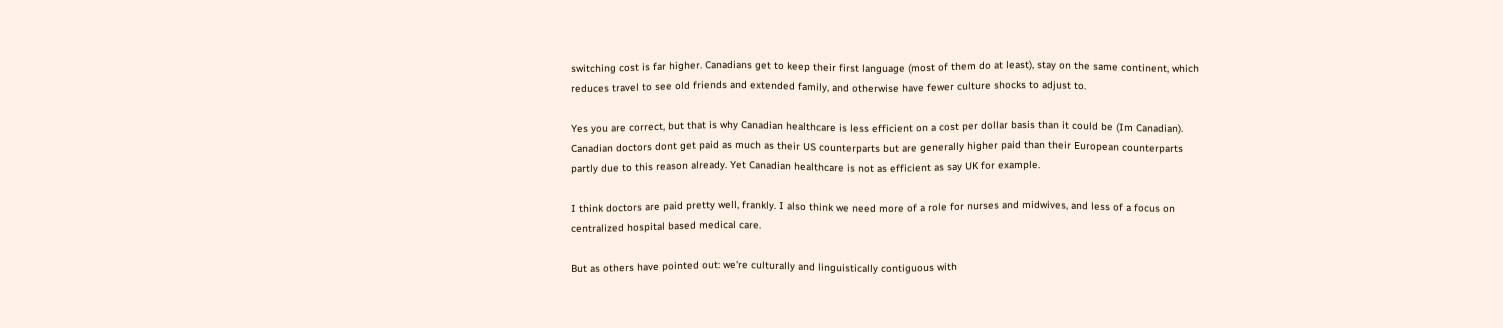switching cost is far higher. Canadians get to keep their first language (most of them do at least), stay on the same continent, which reduces travel to see old friends and extended family, and otherwise have fewer culture shocks to adjust to.

Yes you are correct, but that is why Canadian healthcare is less efficient on a cost per dollar basis than it could be (Im Canadian). Canadian doctors dont get paid as much as their US counterparts but are generally higher paid than their European counterparts partly due to this reason already. Yet Canadian healthcare is not as efficient as say UK for example.

I think doctors are paid pretty well, frankly. I also think we need more of a role for nurses and midwives, and less of a focus on centralized hospital based medical care.

But as others have pointed out: we're culturally and linguistically contiguous with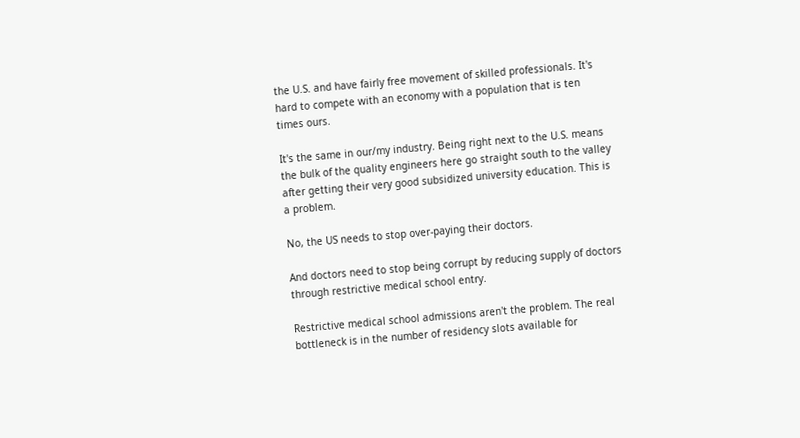the U.S. and have fairly free movement of skilled professionals. It's hard to compete with an economy with a population that is ten times ours.

It's the same in our/my industry. Being right next to the U.S. means the bulk of the quality engineers here go straight south to the valley after getting their very good subsidized university education. This is a problem.

No, the US needs to stop over-paying their doctors.

And doctors need to stop being corrupt by reducing supply of doctors through restrictive medical school entry.

Restrictive medical school admissions aren't the problem. The real bottleneck is in the number of residency slots available for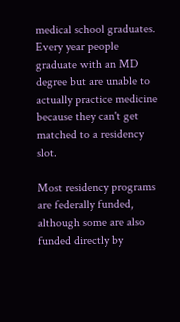medical school graduates. Every year people graduate with an MD degree but are unable to actually practice medicine because they can't get matched to a residency slot.

Most residency programs are federally funded, although some are also funded directly by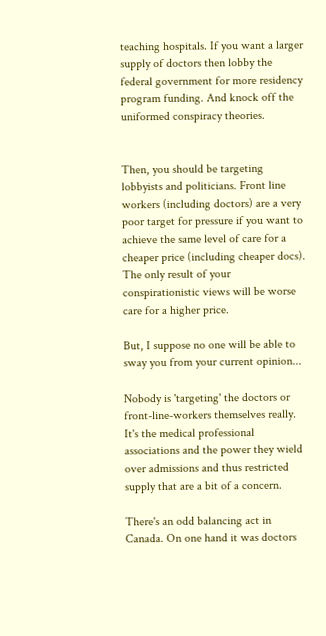teaching hospitals. If you want a larger supply of doctors then lobby the federal government for more residency program funding. And knock off the uniformed conspiracy theories.


Then, you should be targeting lobbyists and politicians. Front line workers (including doctors) are a very poor target for pressure if you want to achieve the same level of care for a cheaper price (including cheaper docs). The only result of your conspirationistic views will be worse care for a higher price.

But, I suppose no one will be able to sway you from your current opinion...

Nobody is 'targeting' the doctors or front-line-workers themselves really. It's the medical professional associations and the power they wield over admissions and thus restricted supply that are a bit of a concern.

There's an odd balancing act in Canada. On one hand it was doctors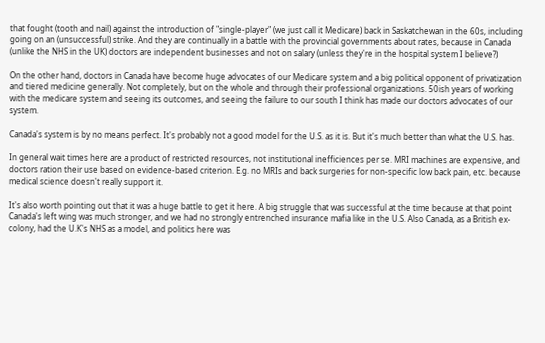that fought (tooth and nail) against the introduction of "single-player" (we just call it Medicare) back in Saskatchewan in the 60s, including going on an (unsuccessful) strike. And they are continually in a battle with the provincial governments about rates, because in Canada (unlike the NHS in the UK) doctors are independent businesses and not on salary (unless they're in the hospital system I believe?)

On the other hand, doctors in Canada have become huge advocates of our Medicare system and a big political opponent of privatization and tiered medicine generally. Not completely, but on the whole and through their professional organizations. 50ish years of working with the medicare system and seeing its outcomes, and seeing the failure to our south I think has made our doctors advocates of our system.

Canada's system is by no means perfect. It's probably not a good model for the U.S. as it is. But it's much better than what the U.S. has.

In general wait times here are a product of restricted resources, not institutional inefficiences per se. MRI machines are expensive, and doctors ration their use based on evidence-based criterion. E.g. no MRIs and back surgeries for non-specific low back pain, etc. because medical science doesn't really support it.

It's also worth pointing out that it was a huge battle to get it here. A big struggle that was successful at the time because at that point Canada's left wing was much stronger, and we had no strongly entrenched insurance mafia like in the U.S. Also Canada, as a British ex-colony, had the U.K's NHS as a model, and politics here was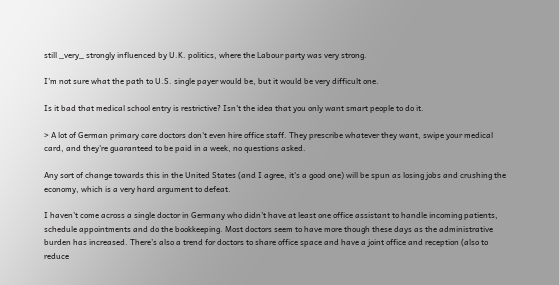still _very_ strongly influenced by U.K. politics, where the Labour party was very strong.

I'm not sure what the path to U.S. single payer would be, but it would be very difficult one.

Is it bad that medical school entry is restrictive? Isn't the idea that you only want smart people to do it.

> A lot of German primary care doctors don't even hire office staff. They prescribe whatever they want, swipe your medical card, and they're guaranteed to be paid in a week, no questions asked.

Any sort of change towards this in the United States (and I agree, it's a good one) will be spun as losing jobs and crushing the economy, which is a very hard argument to defeat.

I haven’t come across a single doctor in Germany who didn’t have at least one office assistant to handle incoming patients, schedule appointments and do the bookkeeping. Most doctors seem to have more though these days as the administrative burden has increased. There’s also a trend for doctors to share office space and have a joint office and reception (also to reduce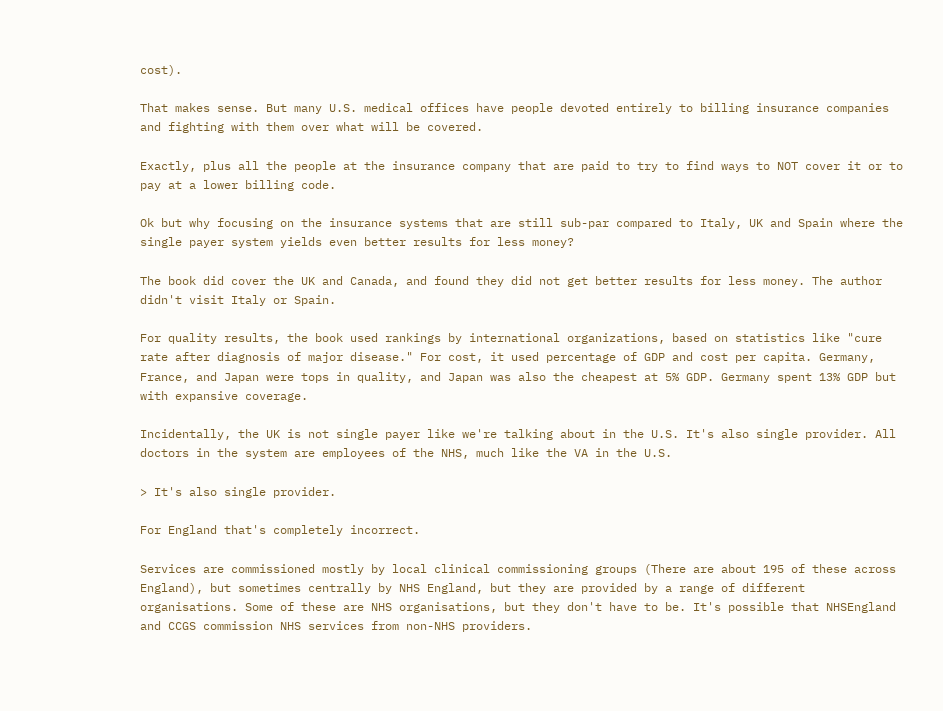cost).

That makes sense. But many U.S. medical offices have people devoted entirely to billing insurance companies and fighting with them over what will be covered.

Exactly, plus all the people at the insurance company that are paid to try to find ways to NOT cover it or to pay at a lower billing code.

Ok but why focusing on the insurance systems that are still sub-par compared to Italy, UK and Spain where the single payer system yields even better results for less money?

The book did cover the UK and Canada, and found they did not get better results for less money. The author didn't visit Italy or Spain.

For quality results, the book used rankings by international organizations, based on statistics like "cure rate after diagnosis of major disease." For cost, it used percentage of GDP and cost per capita. Germany, France, and Japan were tops in quality, and Japan was also the cheapest at 5% GDP. Germany spent 13% GDP but with expansive coverage.

Incidentally, the UK is not single payer like we're talking about in the U.S. It's also single provider. All doctors in the system are employees of the NHS, much like the VA in the U.S.

> It's also single provider.

For England that's completely incorrect.

Services are commissioned mostly by local clinical commissioning groups (There are about 195 of these across England), but sometimes centrally by NHS England, but they are provided by a range of different organisations. Some of these are NHS organisations, but they don't have to be. It's possible that NHSEngland and CCGS commission NHS services from non-NHS providers.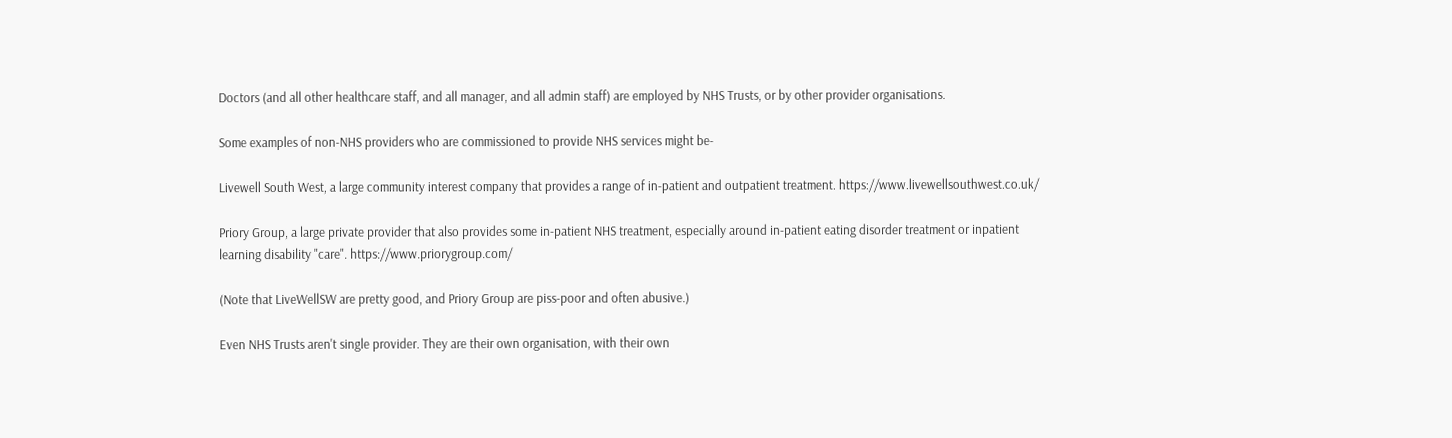Doctors (and all other healthcare staff, and all manager, and all admin staff) are employed by NHS Trusts, or by other provider organisations.

Some examples of non-NHS providers who are commissioned to provide NHS services might be-

Livewell South West, a large community interest company that provides a range of in-patient and outpatient treatment. https://www.livewellsouthwest.co.uk/

Priory Group, a large private provider that also provides some in-patient NHS treatment, especially around in-patient eating disorder treatment or inpatient learning disability "care". https://www.priorygroup.com/

(Note that LiveWellSW are pretty good, and Priory Group are piss-poor and often abusive.)

Even NHS Trusts aren't single provider. They are their own organisation, with their own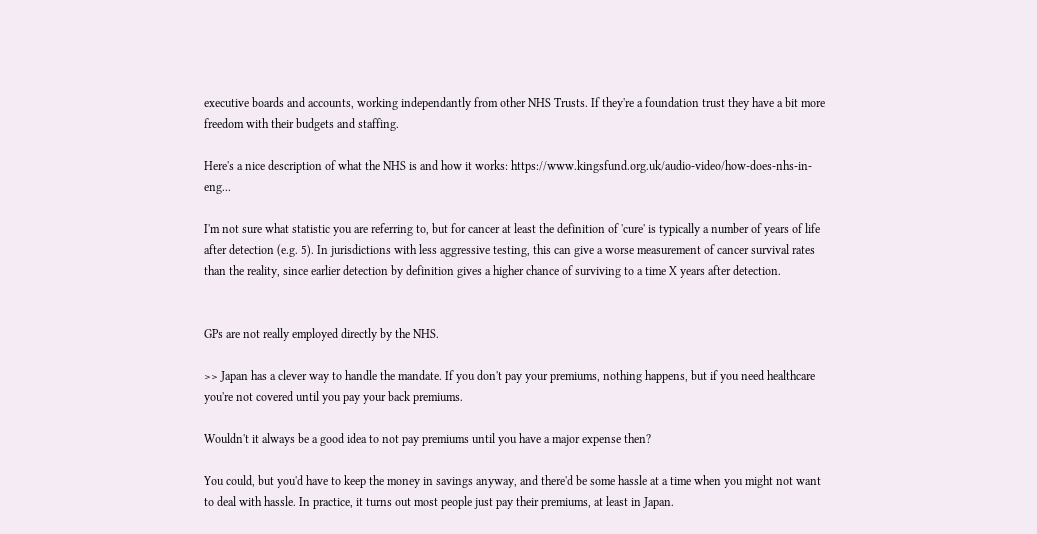executive boards and accounts, working independantly from other NHS Trusts. If they're a foundation trust they have a bit more freedom with their budgets and staffing.

Here's a nice description of what the NHS is and how it works: https://www.kingsfund.org.uk/audio-video/how-does-nhs-in-eng...

I'm not sure what statistic you are referring to, but for cancer at least the definition of 'cure' is typically a number of years of life after detection (e.g. 5). In jurisdictions with less aggressive testing, this can give a worse measurement of cancer survival rates than the reality, since earlier detection by definition gives a higher chance of surviving to a time X years after detection.


GPs are not really employed directly by the NHS.

>> Japan has a clever way to handle the mandate. If you don't pay your premiums, nothing happens, but if you need healthcare you're not covered until you pay your back premiums.

Wouldn't it always be a good idea to not pay premiums until you have a major expense then?

You could, but you'd have to keep the money in savings anyway, and there'd be some hassle at a time when you might not want to deal with hassle. In practice, it turns out most people just pay their premiums, at least in Japan.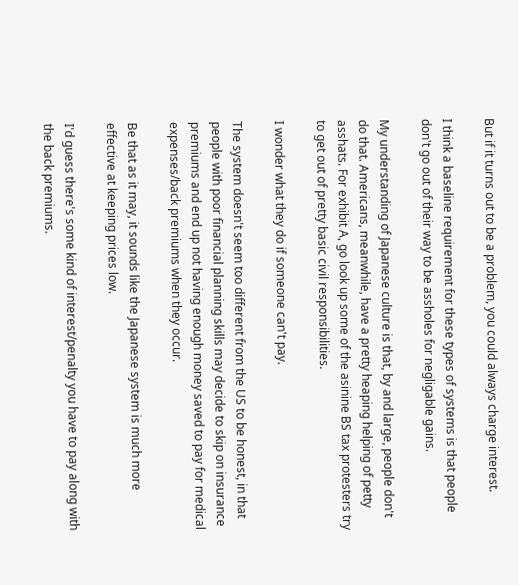But if it turns out to be a problem, you could always charge interest.

I think a baseline requirement for these types of systems is that people don't go out of their way to be assholes for negligable gains.

My understanding of Japanese culture is that, by and large, people don't do that. Americans, meanwhile, have a pretty heaping helping of petty asshats. For exhibit A, go look up some of the asinine BS tax protesters try to get out of pretty basic civil responsibilities.

I wonder what they do if someone can't pay.

The system doesn't seem too different from the US to be honest, in that people with poor financial planning skills may decide to skip on insurance premiums and end up not having enough money saved to pay for medical expenses/back premiums when they occur.

Be that as it may, it sounds like the Japanese system is much more effective at keeping prices low.

I'd guess there's some kind of interest/penalty you have to pay along with the back premiums.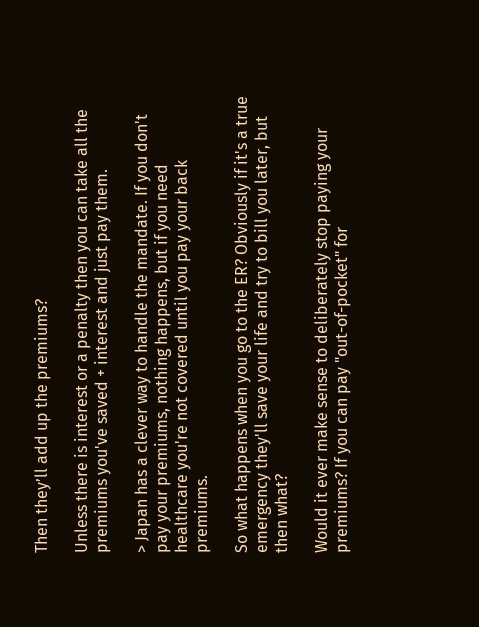Then they’ll add up the premiums?

Unless there is interest or a penalty then you can take all the premiums you've saved + interest and just pay them.

> Japan has a clever way to handle the mandate. If you don't pay your premiums, nothing happens, but if you need healthcare you're not covered until you pay your back premiums.

So what happens when you go to the ER? Obviously if it's a true emergency they'll save your life and try to bill you later, but then what?

Would it ever make sense to deliberately stop paying your premiums? If you can pay "out-of-pocket" for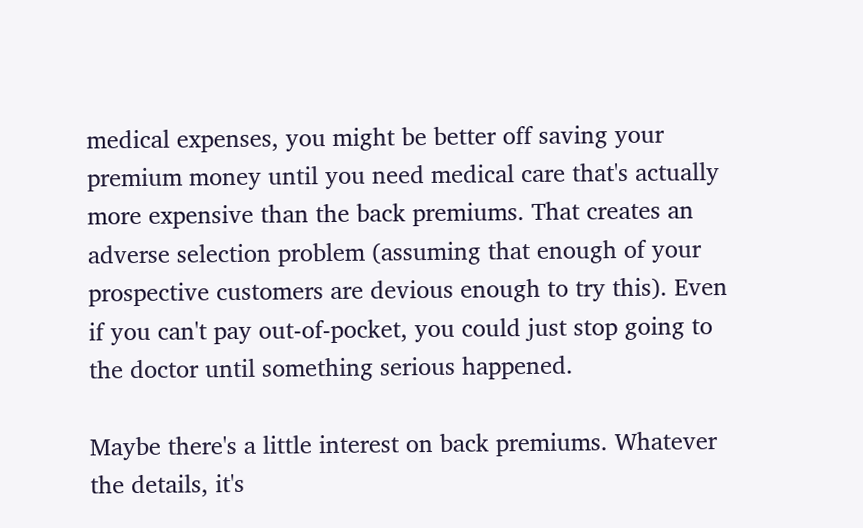medical expenses, you might be better off saving your premium money until you need medical care that's actually more expensive than the back premiums. That creates an adverse selection problem (assuming that enough of your prospective customers are devious enough to try this). Even if you can't pay out-of-pocket, you could just stop going to the doctor until something serious happened.

Maybe there's a little interest on back premiums. Whatever the details, it's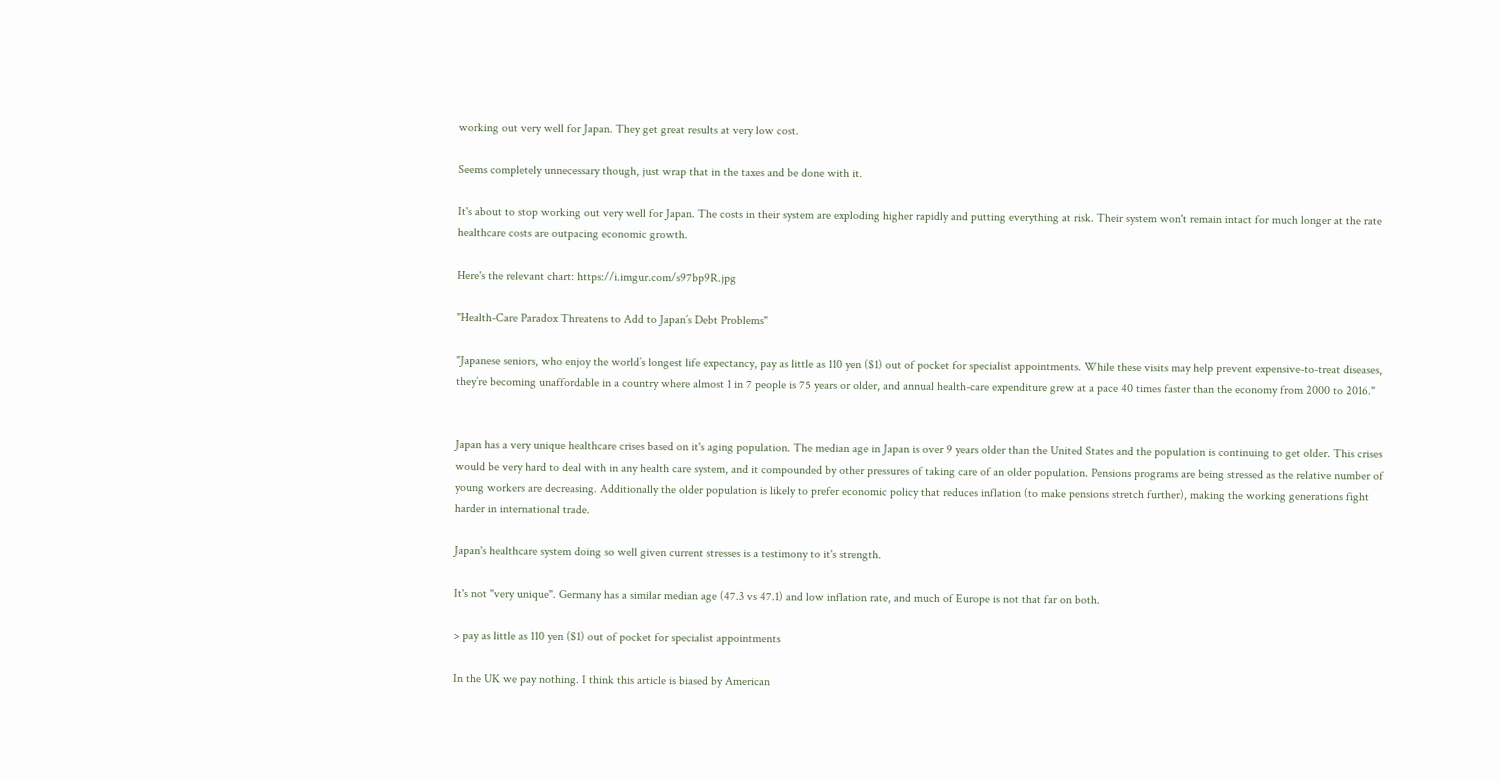working out very well for Japan. They get great results at very low cost.

Seems completely unnecessary though, just wrap that in the taxes and be done with it.

It's about to stop working out very well for Japan. The costs in their system are exploding higher rapidly and putting everything at risk. Their system won't remain intact for much longer at the rate healthcare costs are outpacing economic growth.

Here's the relevant chart: https://i.imgur.com/s97bp9R.jpg

"Health-Care Paradox Threatens to Add to Japan’s Debt Problems"

"Japanese seniors, who enjoy the world’s longest life expectancy, pay as little as 110 yen ($1) out of pocket for specialist appointments. While these visits may help prevent expensive-to-treat diseases, they’re becoming unaffordable in a country where almost 1 in 7 people is 75 years or older, and annual health-care expenditure grew at a pace 40 times faster than the economy from 2000 to 2016."


Japan has a very unique healthcare crises based on it's aging population. The median age in Japan is over 9 years older than the United States and the population is continuing to get older. This crises would be very hard to deal with in any health care system, and it compounded by other pressures of taking care of an older population. Pensions programs are being stressed as the relative number of young workers are decreasing. Additionally the older population is likely to prefer economic policy that reduces inflation (to make pensions stretch further), making the working generations fight harder in international trade.

Japan's healthcare system doing so well given current stresses is a testimony to it's strength.

It's not "very unique". Germany has a similar median age (47.3 vs 47.1) and low inflation rate, and much of Europe is not that far on both.

> pay as little as 110 yen ($1) out of pocket for specialist appointments

In the UK we pay nothing. I think this article is biased by American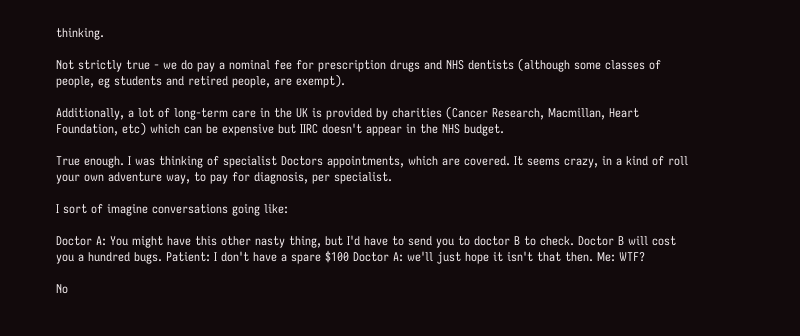thinking.

Not strictly true - we do pay a nominal fee for prescription drugs and NHS dentists (although some classes of people, eg students and retired people, are exempt).

Additionally, a lot of long-term care in the UK is provided by charities (Cancer Research, Macmillan, Heart Foundation, etc) which can be expensive but IIRC doesn't appear in the NHS budget.

True enough. I was thinking of specialist Doctors appointments, which are covered. It seems crazy, in a kind of roll your own adventure way, to pay for diagnosis, per specialist.

I sort of imagine conversations going like:

Doctor A: You might have this other nasty thing, but I'd have to send you to doctor B to check. Doctor B will cost you a hundred bugs. Patient: I don't have a spare $100 Doctor A: we'll just hope it isn't that then. Me: WTF?

No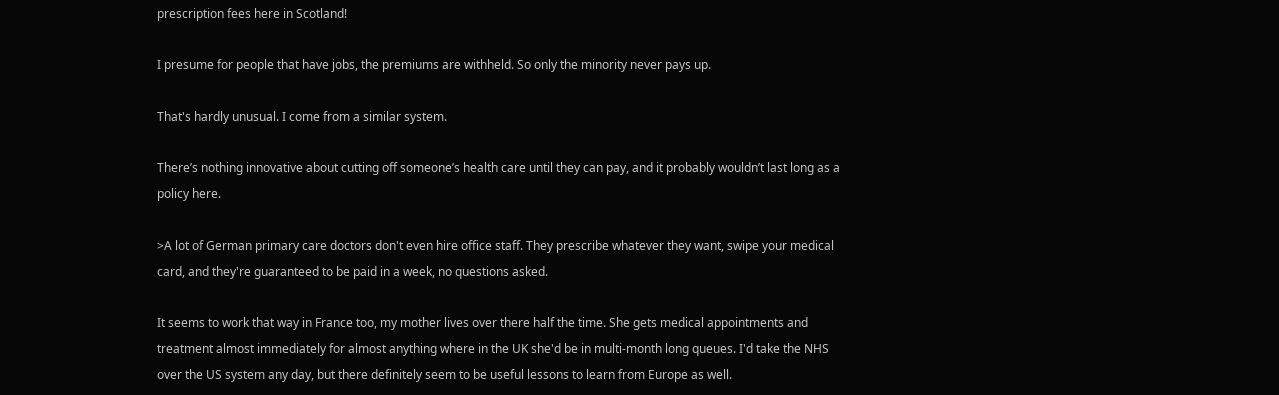prescription fees here in Scotland!

I presume for people that have jobs, the premiums are withheld. So only the minority never pays up.

That's hardly unusual. I come from a similar system.

There’s nothing innovative about cutting off someone’s health care until they can pay, and it probably wouldn’t last long as a policy here.

>A lot of German primary care doctors don't even hire office staff. They prescribe whatever they want, swipe your medical card, and they're guaranteed to be paid in a week, no questions asked.

It seems to work that way in France too, my mother lives over there half the time. She gets medical appointments and treatment almost immediately for almost anything where in the UK she'd be in multi-month long queues. I'd take the NHS over the US system any day, but there definitely seem to be useful lessons to learn from Europe as well.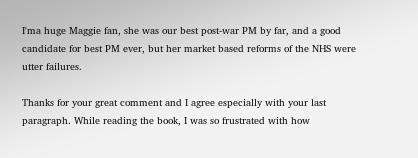I'ma huge Maggie fan, she was our best post-war PM by far, and a good candidate for best PM ever, but her market based reforms of the NHS were utter failures.

Thanks for your great comment and I agree especially with your last paragraph. While reading the book, I was so frustrated with how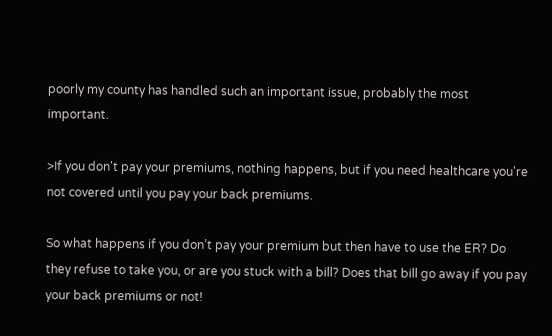poorly my county has handled such an important issue, probably the most important.

>If you don't pay your premiums, nothing happens, but if you need healthcare you're not covered until you pay your back premiums.

So what happens if you don’t pay your premium but then have to use the ER? Do they refuse to take you, or are you stuck with a bill? Does that bill go away if you pay your back premiums or not!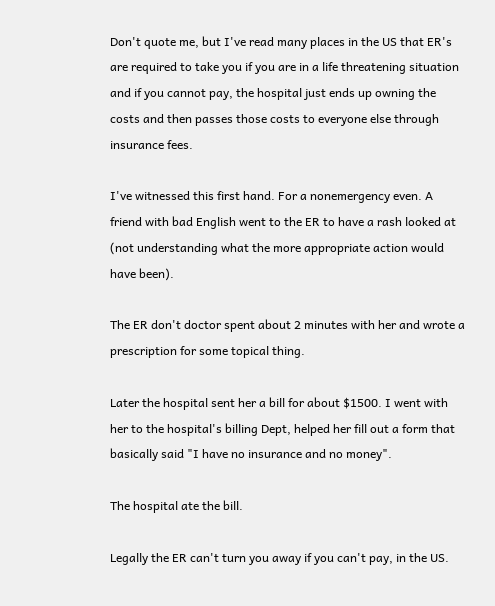Don't quote me, but I've read many places in the US that ER's are required to take you if you are in a life threatening situation and if you cannot pay, the hospital just ends up owning the costs and then passes those costs to everyone else through insurance fees.

I've witnessed this first hand. For a nonemergency even. A friend with bad English went to the ER to have a rash looked at (not understanding what the more appropriate action would have been).

The ER don't doctor spent about 2 minutes with her and wrote a prescription for some topical thing.

Later the hospital sent her a bill for about $1500. I went with her to the hospital's billing Dept, helped her fill out a form that basically said "I have no insurance and no money".

The hospital ate the bill.

Legally the ER can't turn you away if you can't pay, in the US.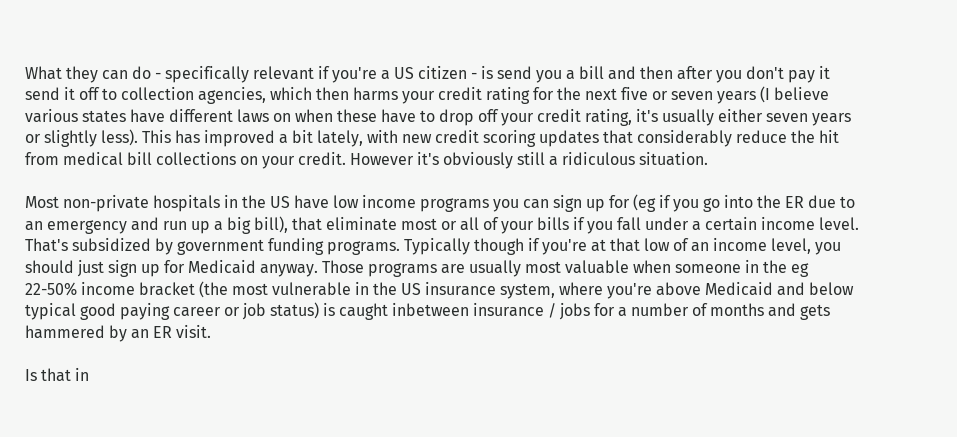What they can do - specifically relevant if you're a US citizen - is send you a bill and then after you don't pay it send it off to collection agencies, which then harms your credit rating for the next five or seven years (I believe various states have different laws on when these have to drop off your credit rating, it's usually either seven years or slightly less). This has improved a bit lately, with new credit scoring updates that considerably reduce the hit from medical bill collections on your credit. However it's obviously still a ridiculous situation.

Most non-private hospitals in the US have low income programs you can sign up for (eg if you go into the ER due to an emergency and run up a big bill), that eliminate most or all of your bills if you fall under a certain income level. That's subsidized by government funding programs. Typically though if you're at that low of an income level, you should just sign up for Medicaid anyway. Those programs are usually most valuable when someone in the eg 22-50% income bracket (the most vulnerable in the US insurance system, where you're above Medicaid and below typical good paying career or job status) is caught inbetween insurance / jobs for a number of months and gets hammered by an ER visit.

Is that in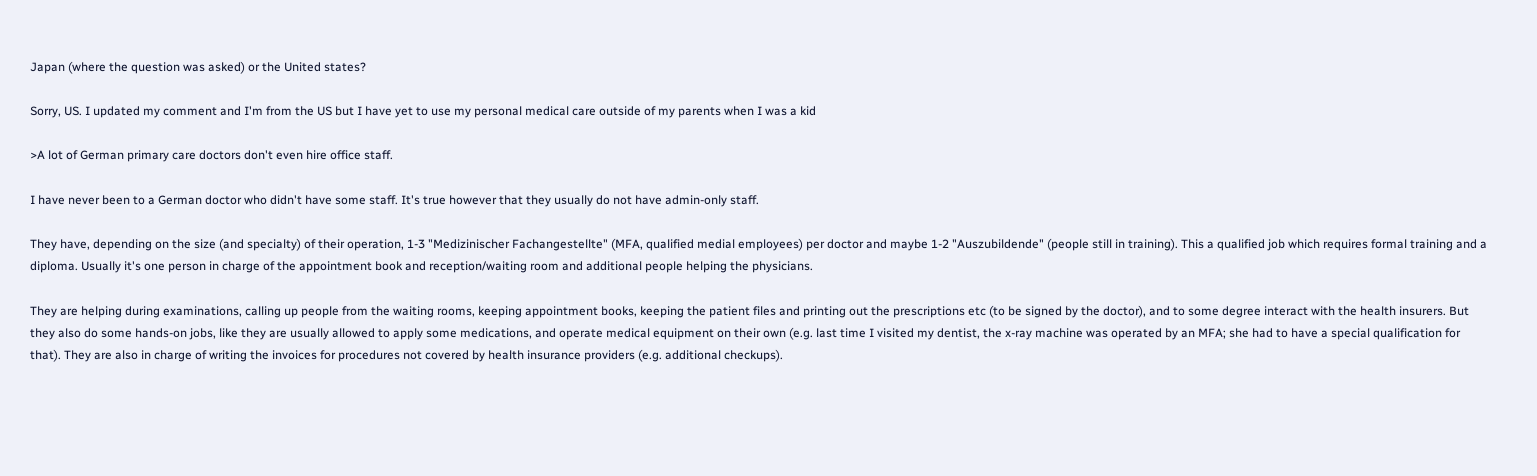Japan (where the question was asked) or the United states?

Sorry, US. I updated my comment and I'm from the US but I have yet to use my personal medical care outside of my parents when I was a kid

>A lot of German primary care doctors don't even hire office staff.

I have never been to a German doctor who didn't have some staff. It's true however that they usually do not have admin-only staff.

They have, depending on the size (and specialty) of their operation, 1-3 "Medizinischer Fachangestellte" (MFA, qualified medial employees) per doctor and maybe 1-2 "Auszubildende" (people still in training). This a qualified job which requires formal training and a diploma. Usually it's one person in charge of the appointment book and reception/waiting room and additional people helping the physicians.

They are helping during examinations, calling up people from the waiting rooms, keeping appointment books, keeping the patient files and printing out the prescriptions etc (to be signed by the doctor), and to some degree interact with the health insurers. But they also do some hands-on jobs, like they are usually allowed to apply some medications, and operate medical equipment on their own (e.g. last time I visited my dentist, the x-ray machine was operated by an MFA; she had to have a special qualification for that). They are also in charge of writing the invoices for procedures not covered by health insurance providers (e.g. additional checkups).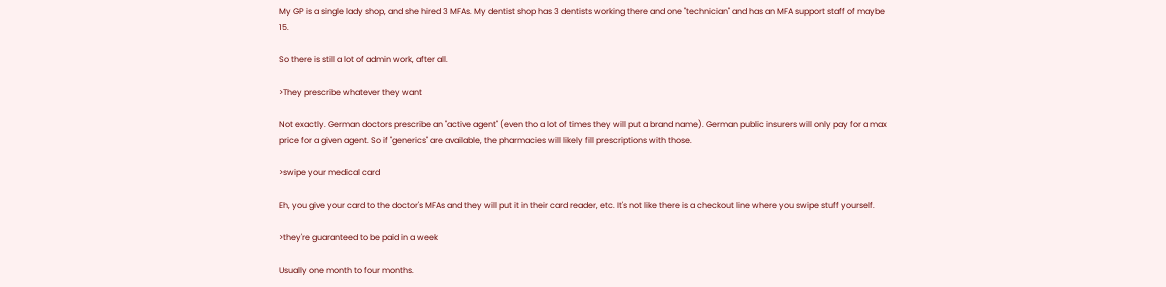My GP is a single lady shop, and she hired 3 MFAs. My dentist shop has 3 dentists working there and one "technician" and has an MFA support staff of maybe 15.

So there is still a lot of admin work, after all.

>They prescribe whatever they want

Not exactly. German doctors prescribe an "active agent" (even tho a lot of times they will put a brand name). German public insurers will only pay for a max price for a given agent. So if "generics" are available, the pharmacies will likely fill prescriptions with those.

>swipe your medical card

Eh, you give your card to the doctor's MFAs and they will put it in their card reader, etc. It's not like there is a checkout line where you swipe stuff yourself.

>they're guaranteed to be paid in a week

Usually one month to four months.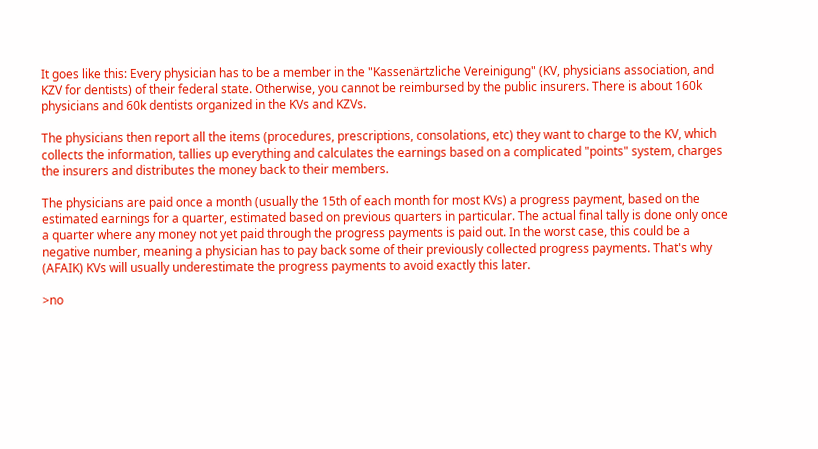It goes like this: Every physician has to be a member in the "Kassenärtzliche Vereinigung" (KV, physicians association, and KZV for dentists) of their federal state. Otherwise, you cannot be reimbursed by the public insurers. There is about 160k physicians and 60k dentists organized in the KVs and KZVs.

The physicians then report all the items (procedures, prescriptions, consolations, etc) they want to charge to the KV, which collects the information, tallies up everything and calculates the earnings based on a complicated "points" system, charges the insurers and distributes the money back to their members.

The physicians are paid once a month (usually the 15th of each month for most KVs) a progress payment, based on the estimated earnings for a quarter, estimated based on previous quarters in particular. The actual final tally is done only once a quarter where any money not yet paid through the progress payments is paid out. In the worst case, this could be a negative number, meaning a physician has to pay back some of their previously collected progress payments. That's why (AFAIK) KVs will usually underestimate the progress payments to avoid exactly this later.

>no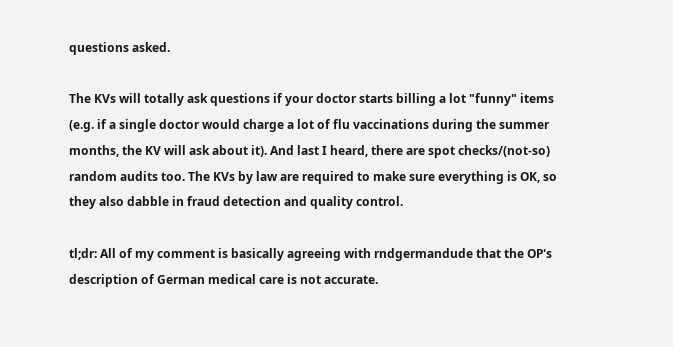questions asked.

The KVs will totally ask questions if your doctor starts billing a lot "funny" items (e.g. if a single doctor would charge a lot of flu vaccinations during the summer months, the KV will ask about it). And last I heard, there are spot checks/(not-so) random audits too. The KVs by law are required to make sure everything is OK, so they also dabble in fraud detection and quality control.

tl;dr: All of my comment is basically agreeing with rndgermandude that the OP's description of German medical care is not accurate.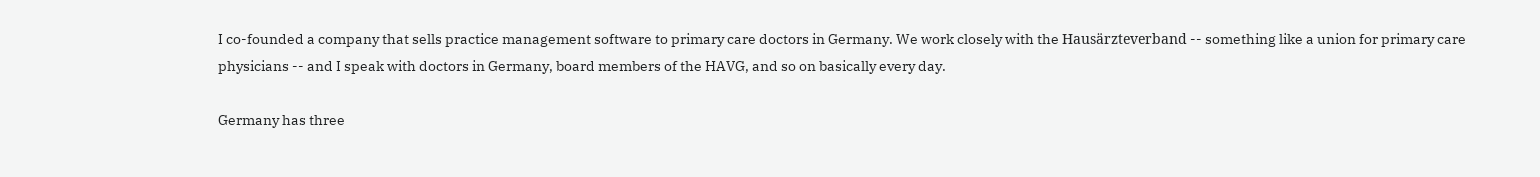I co-founded a company that sells practice management software to primary care doctors in Germany. We work closely with the Hausärzteverband -- something like a union for primary care physicians -- and I speak with doctors in Germany, board members of the HAVG, and so on basically every day.

Germany has three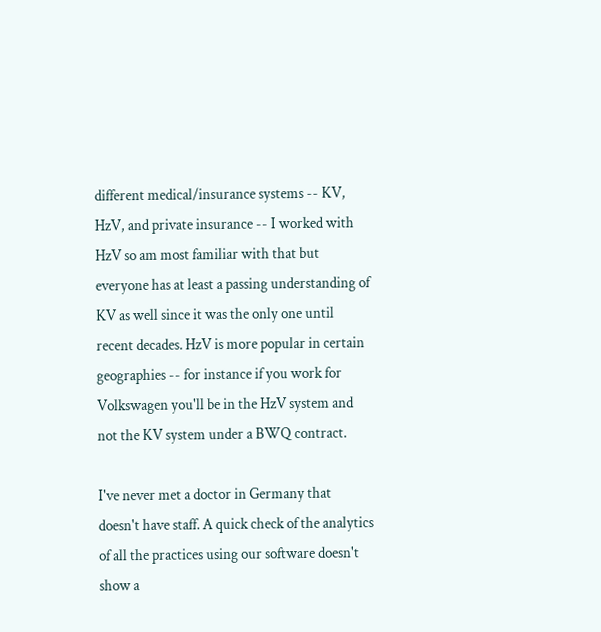different medical/insurance systems -- KV, HzV, and private insurance -- I worked with HzV so am most familiar with that but everyone has at least a passing understanding of KV as well since it was the only one until recent decades. HzV is more popular in certain geographies -- for instance if you work for Volkswagen you'll be in the HzV system and not the KV system under a BWQ contract.

I've never met a doctor in Germany that doesn't have staff. A quick check of the analytics of all the practices using our software doesn't show a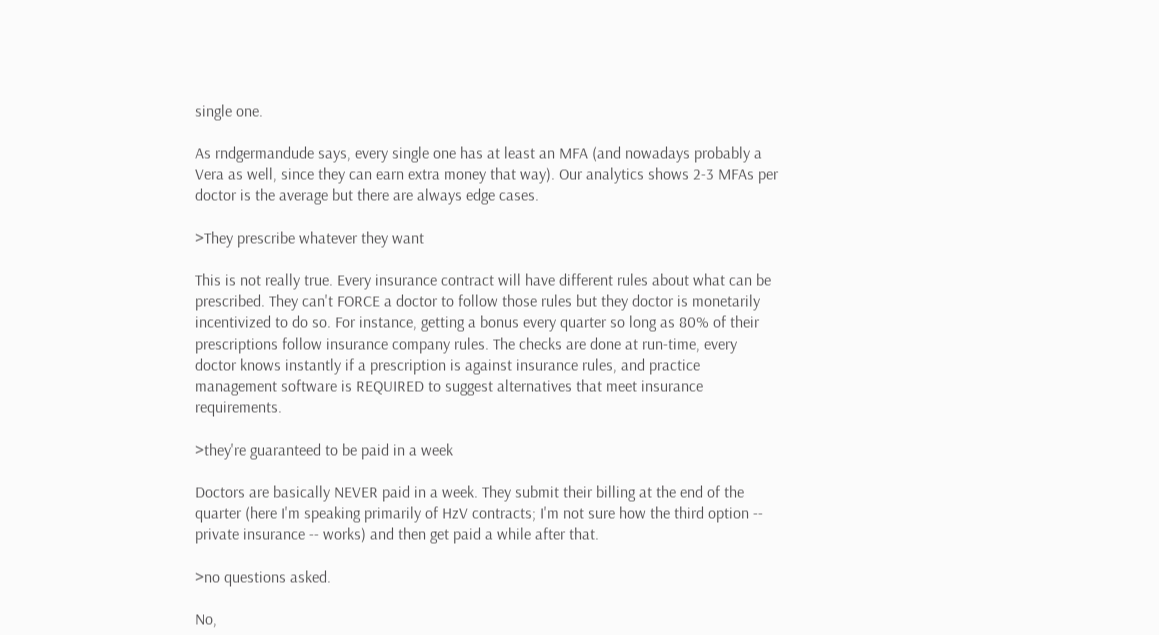single one.

As rndgermandude says, every single one has at least an MFA (and nowadays probably a Vera as well, since they can earn extra money that way). Our analytics shows 2-3 MFAs per doctor is the average but there are always edge cases.

>They prescribe whatever they want

This is not really true. Every insurance contract will have different rules about what can be prescribed. They can't FORCE a doctor to follow those rules but they doctor is monetarily incentivized to do so. For instance, getting a bonus every quarter so long as 80% of their prescriptions follow insurance company rules. The checks are done at run-time, every doctor knows instantly if a prescription is against insurance rules, and practice management software is REQUIRED to suggest alternatives that meet insurance requirements.

>they're guaranteed to be paid in a week

Doctors are basically NEVER paid in a week. They submit their billing at the end of the quarter (here I'm speaking primarily of HzV contracts; I'm not sure how the third option -- private insurance -- works) and then get paid a while after that.

>no questions asked.

No,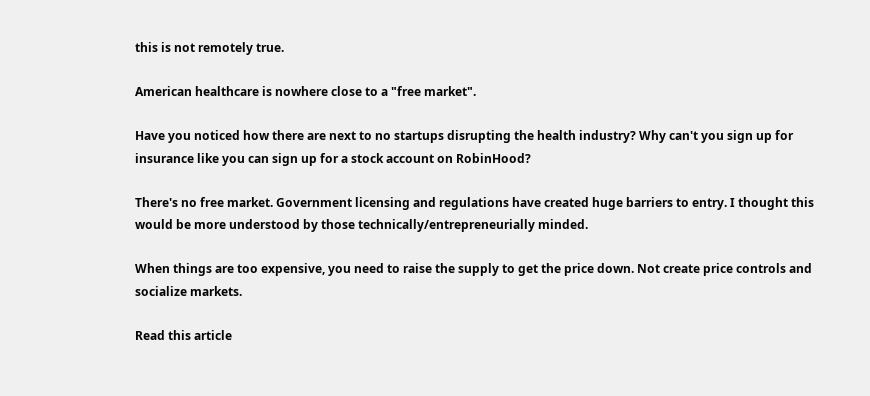this is not remotely true.

American healthcare is nowhere close to a "free market".

Have you noticed how there are next to no startups disrupting the health industry? Why can't you sign up for insurance like you can sign up for a stock account on RobinHood?

There's no free market. Government licensing and regulations have created huge barriers to entry. I thought this would be more understood by those technically/entrepreneurially minded.

When things are too expensive, you need to raise the supply to get the price down. Not create price controls and socialize markets.

Read this article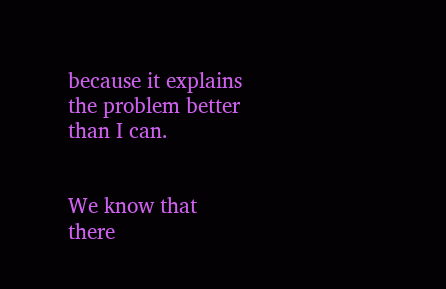because it explains the problem better than I can.


We know that there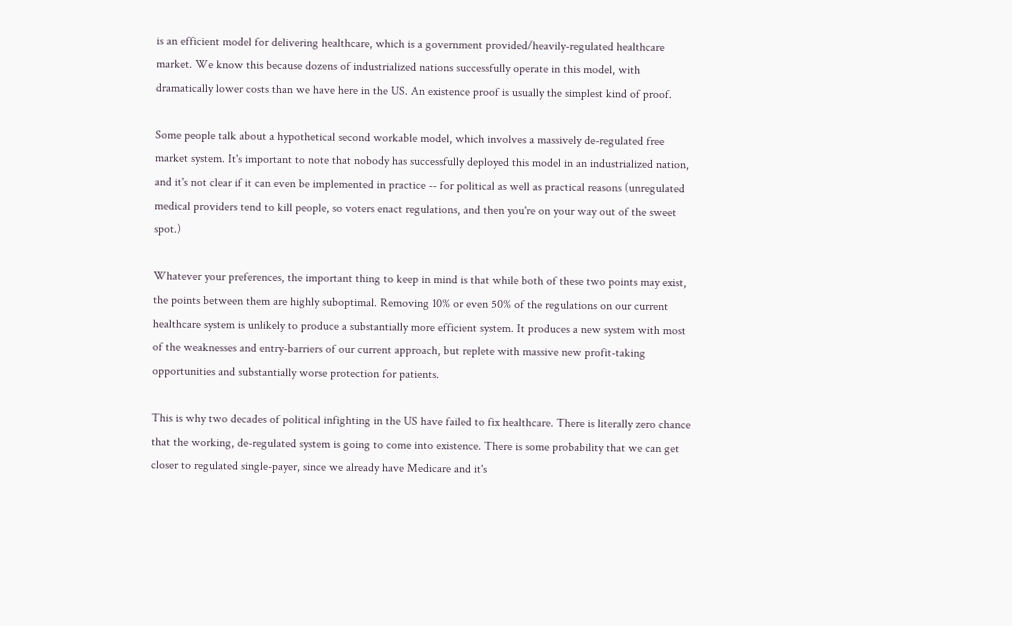is an efficient model for delivering healthcare, which is a government provided/heavily-regulated healthcare market. We know this because dozens of industrialized nations successfully operate in this model, with dramatically lower costs than we have here in the US. An existence proof is usually the simplest kind of proof.

Some people talk about a hypothetical second workable model, which involves a massively de-regulated free market system. It's important to note that nobody has successfully deployed this model in an industrialized nation, and it's not clear if it can even be implemented in practice -- for political as well as practical reasons (unregulated medical providers tend to kill people, so voters enact regulations, and then you're on your way out of the sweet spot.)

Whatever your preferences, the important thing to keep in mind is that while both of these two points may exist, the points between them are highly suboptimal. Removing 10% or even 50% of the regulations on our current healthcare system is unlikely to produce a substantially more efficient system. It produces a new system with most of the weaknesses and entry-barriers of our current approach, but replete with massive new profit-taking opportunities and substantially worse protection for patients.

This is why two decades of political infighting in the US have failed to fix healthcare. There is literally zero chance that the working, de-regulated system is going to come into existence. There is some probability that we can get closer to regulated single-payer, since we already have Medicare and it's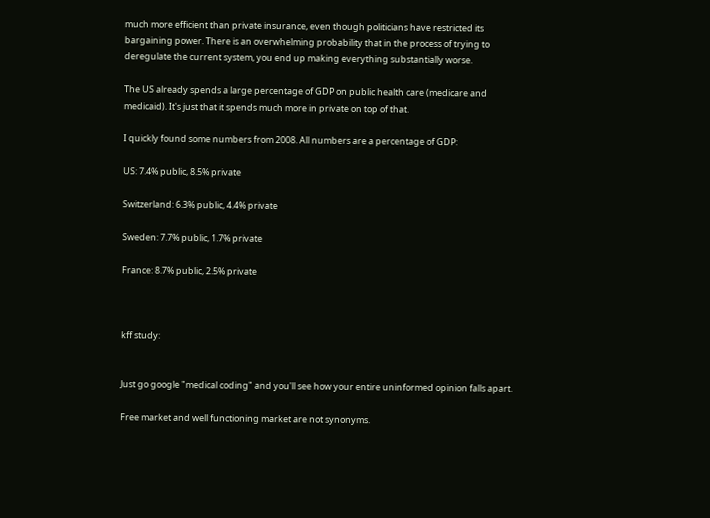much more efficient than private insurance, even though politicians have restricted its bargaining power. There is an overwhelming probability that in the process of trying to deregulate the current system, you end up making everything substantially worse.

The US already spends a large percentage of GDP on public health care (medicare and medicaid). It's just that it spends much more in private on top of that.

I quickly found some numbers from 2008. All numbers are a percentage of GDP:

US: 7.4% public, 8.5% private

Switzerland: 6.3% public, 4.4% private

Sweden: 7.7% public, 1.7% private

France: 8.7% public, 2.5% private



kff study:


Just go google "medical coding" and you'll see how your entire uninformed opinion falls apart.

Free market and well functioning market are not synonyms.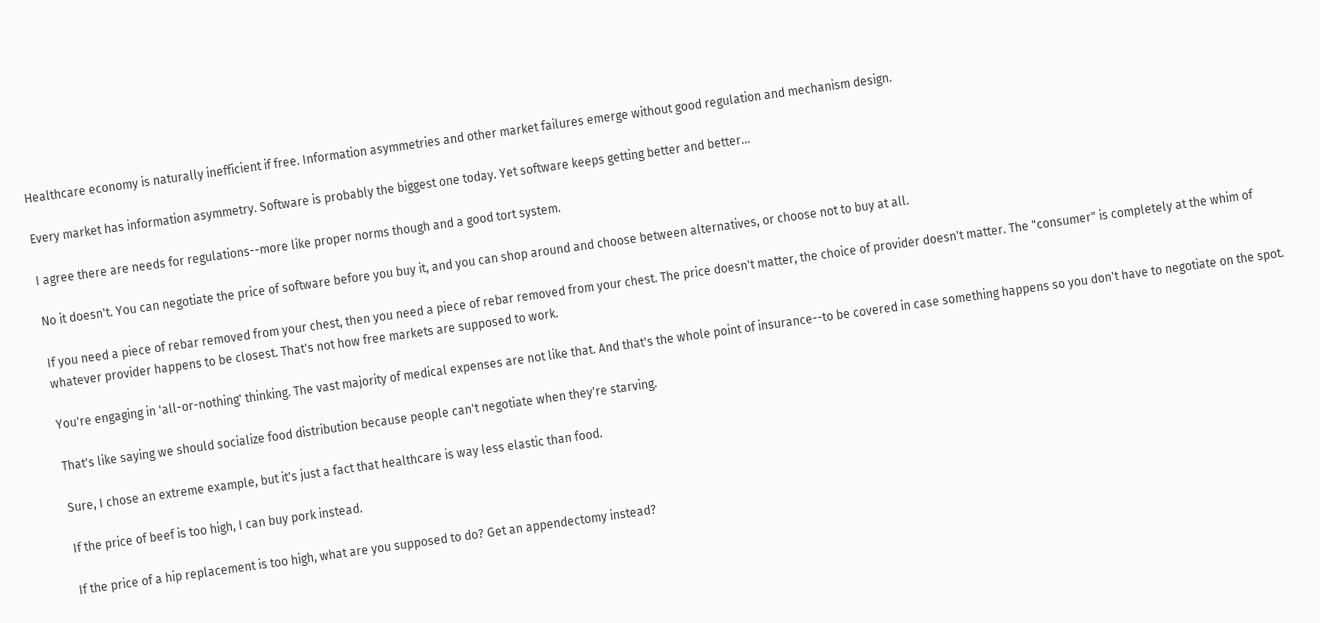Healthcare economy is naturally inefficient if free. Information asymmetries and other market failures emerge without good regulation and mechanism design.

Every market has information asymmetry. Software is probably the biggest one today. Yet software keeps getting better and better...

I agree there are needs for regulations--more like proper norms though and a good tort system.

No it doesn't. You can negotiate the price of software before you buy it, and you can shop around and choose between alternatives, or choose not to buy at all.

If you need a piece of rebar removed from your chest, then you need a piece of rebar removed from your chest. The price doesn't matter, the choice of provider doesn't matter. The "consumer" is completely at the whim of whatever provider happens to be closest. That's not how free markets are supposed to work.

You're engaging in 'all-or-nothing' thinking. The vast majority of medical expenses are not like that. And that's the whole point of insurance--to be covered in case something happens so you don't have to negotiate on the spot.

That's like saying we should socialize food distribution because people can't negotiate when they're starving.

Sure, I chose an extreme example, but it's just a fact that healthcare is way less elastic than food.

If the price of beef is too high, I can buy pork instead.

If the price of a hip replacement is too high, what are you supposed to do? Get an appendectomy instead?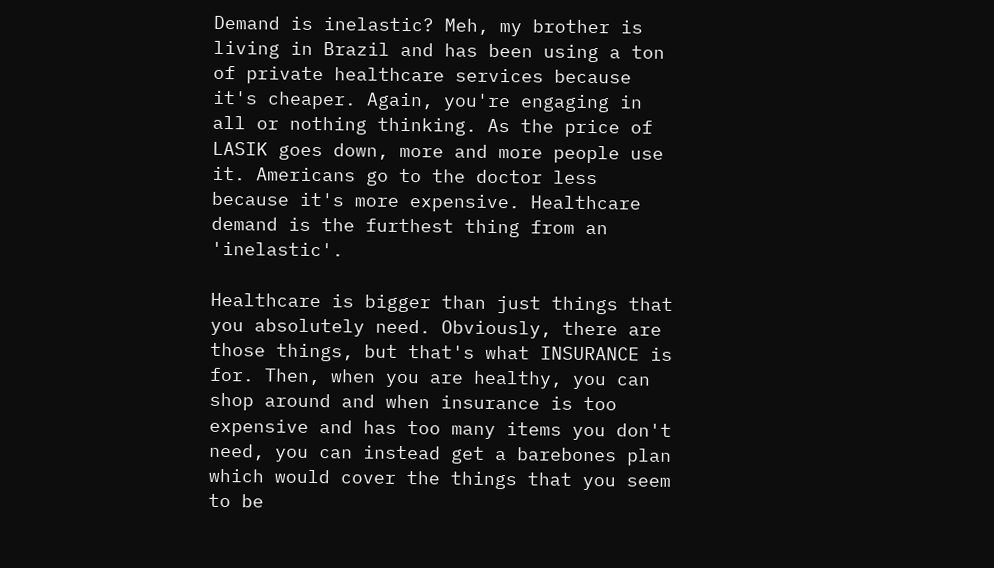Demand is inelastic? Meh, my brother is living in Brazil and has been using a ton of private healthcare services because it's cheaper. Again, you're engaging in all or nothing thinking. As the price of LASIK goes down, more and more people use it. Americans go to the doctor less because it's more expensive. Healthcare demand is the furthest thing from an 'inelastic'.

Healthcare is bigger than just things that you absolutely need. Obviously, there are those things, but that's what INSURANCE is for. Then, when you are healthy, you can shop around and when insurance is too expensive and has too many items you don't need, you can instead get a barebones plan which would cover the things that you seem to be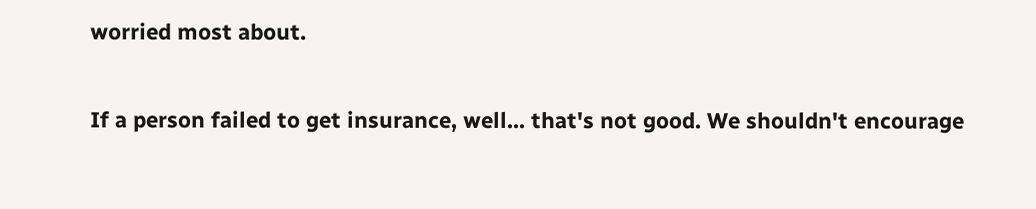worried most about.

If a person failed to get insurance, well... that's not good. We shouldn't encourage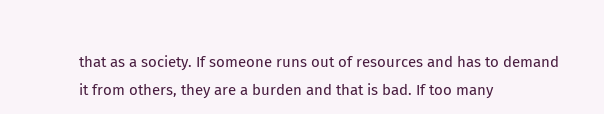that as a society. If someone runs out of resources and has to demand it from others, they are a burden and that is bad. If too many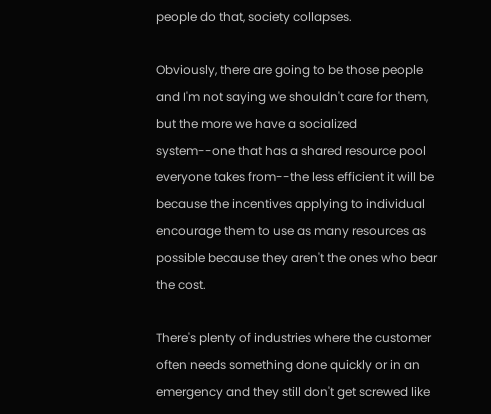people do that, society collapses.

Obviously, there are going to be those people and I'm not saying we shouldn't care for them, but the more we have a socialized system--one that has a shared resource pool everyone takes from--the less efficient it will be because the incentives applying to individual encourage them to use as many resources as possible because they aren't the ones who bear the cost.

There's plenty of industries where the customer often needs something done quickly or in an emergency and they still don't get screwed like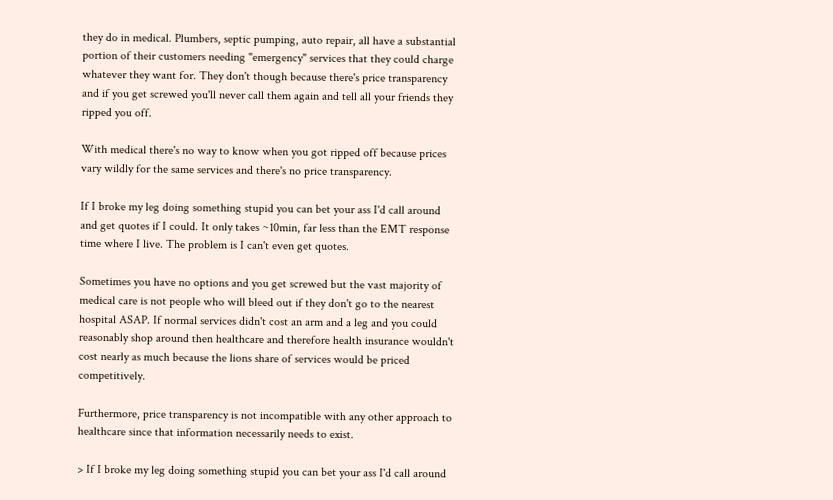they do in medical. Plumbers, septic pumping, auto repair, all have a substantial portion of their customers needing "emergency" services that they could charge whatever they want for. They don't though because there's price transparency and if you get screwed you'll never call them again and tell all your friends they ripped you off.

With medical there's no way to know when you got ripped off because prices vary wildly for the same services and there's no price transparency.

If I broke my leg doing something stupid you can bet your ass I'd call around and get quotes if I could. It only takes ~10min, far less than the EMT response time where I live. The problem is I can't even get quotes.

Sometimes you have no options and you get screwed but the vast majority of medical care is not people who will bleed out if they don't go to the nearest hospital ASAP. If normal services didn't cost an arm and a leg and you could reasonably shop around then healthcare and therefore health insurance wouldn't cost nearly as much because the lions share of services would be priced competitively.

Furthermore, price transparency is not incompatible with any other approach to healthcare since that information necessarily needs to exist.

> If I broke my leg doing something stupid you can bet your ass I'd call around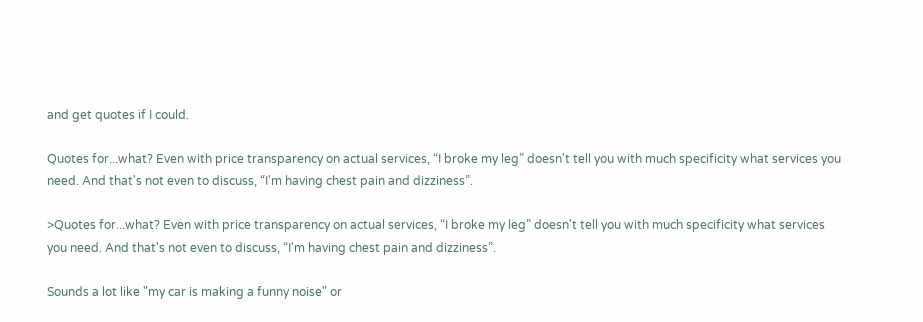and get quotes if I could.

Quotes for...what? Even with price transparency on actual services, “I broke my leg” doesn't tell you with much specificity what services you need. And that's not even to discuss, “I'm having chest pain and dizziness”.

>Quotes for...what? Even with price transparency on actual services, “I broke my leg” doesn't tell you with much specificity what services you need. And that's not even to discuss, “I'm having chest pain and dizziness”.

Sounds a lot like "my car is making a funny noise" or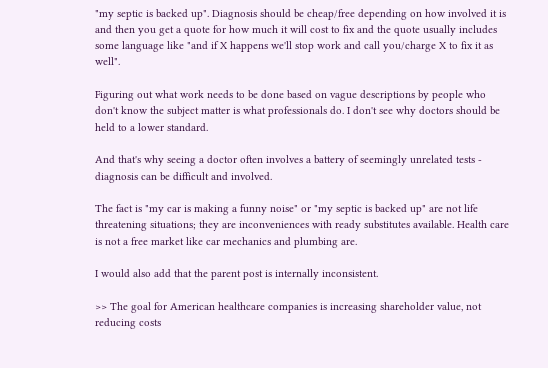"my septic is backed up". Diagnosis should be cheap/free depending on how involved it is and then you get a quote for how much it will cost to fix and the quote usually includes some language like "and if X happens we'll stop work and call you/charge X to fix it as well".

Figuring out what work needs to be done based on vague descriptions by people who don't know the subject matter is what professionals do. I don't see why doctors should be held to a lower standard.

And that's why seeing a doctor often involves a battery of seemingly unrelated tests - diagnosis can be difficult and involved.

The fact is "my car is making a funny noise" or "my septic is backed up" are not life threatening situations; they are inconveniences with ready substitutes available. Health care is not a free market like car mechanics and plumbing are.

I would also add that the parent post is internally inconsistent.

>> The goal for American healthcare companies is increasing shareholder value, not reducing costs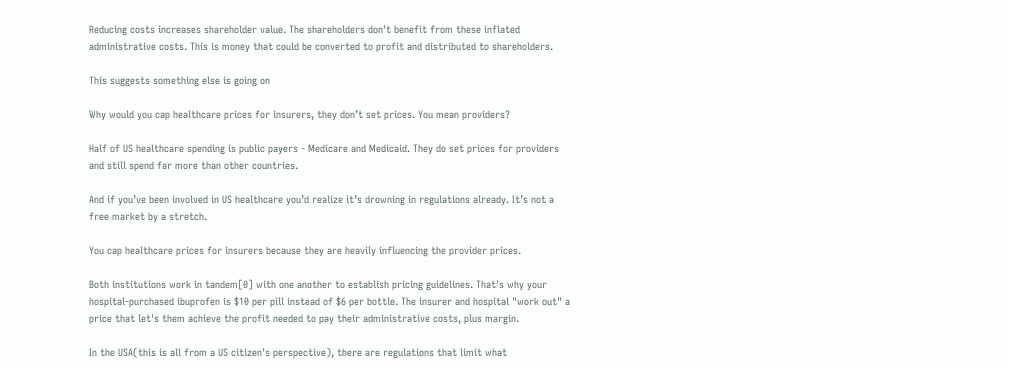Reducing costs increases shareholder value. The shareholders don't benefit from these inflated administrative costs. This is money that could be converted to profit and distributed to shareholders.

This suggests something else is going on

Why would you cap healthcare prices for insurers, they don’t set prices. You mean providers?

Half of US healthcare spending is public payers - Medicare and Medicaid. They do set prices for providers and still spend far more than other countries.

And if you’ve been involved in US healthcare you’d realize it’s drowning in regulations already. It’s not a free market by a stretch.

You cap healthcare prices for insurers because they are heavily influencing the provider prices.

Both institutions work in tandem[0] with one another to establish pricing guidelines. That's why your hospital-purchased ibuprofen is $10 per pill instead of $6 per bottle. The insurer and hospital "work out" a price that let's them achieve the profit needed to pay their administrative costs, plus margin.

In the USA(this is all from a US citizen's perspective), there are regulations that limit what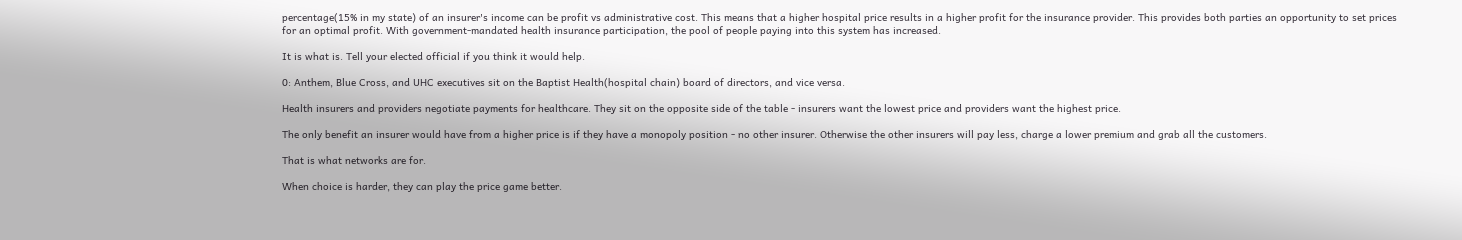percentage(15% in my state) of an insurer's income can be profit vs administrative cost. This means that a higher hospital price results in a higher profit for the insurance provider. This provides both parties an opportunity to set prices for an optimal profit. With government-mandated health insurance participation, the pool of people paying into this system has increased.

It is what is. Tell your elected official if you think it would help.

0: Anthem, Blue Cross, and UHC executives sit on the Baptist Health(hospital chain) board of directors, and vice versa.

Health insurers and providers negotiate payments for healthcare. They sit on the opposite side of the table - insurers want the lowest price and providers want the highest price.

The only benefit an insurer would have from a higher price is if they have a monopoly position - no other insurer. Otherwise the other insurers will pay less, charge a lower premium and grab all the customers.

That is what networks are for.

When choice is harder, they can play the price game better.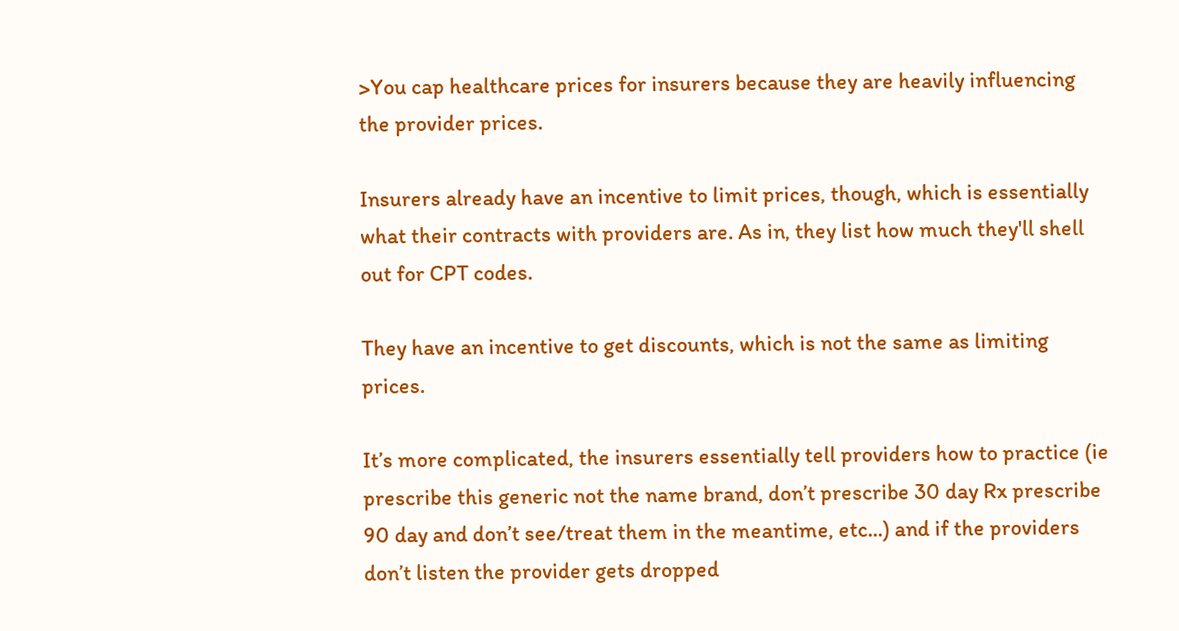>You cap healthcare prices for insurers because they are heavily influencing the provider prices.

Insurers already have an incentive to limit prices, though, which is essentially what their contracts with providers are. As in, they list how much they'll shell out for CPT codes.

They have an incentive to get discounts, which is not the same as limiting prices.

It’s more complicated, the insurers essentially tell providers how to practice (ie prescribe this generic not the name brand, don’t prescribe 30 day Rx prescribe 90 day and don’t see/treat them in the meantime, etc...) and if the providers don’t listen the provider gets dropped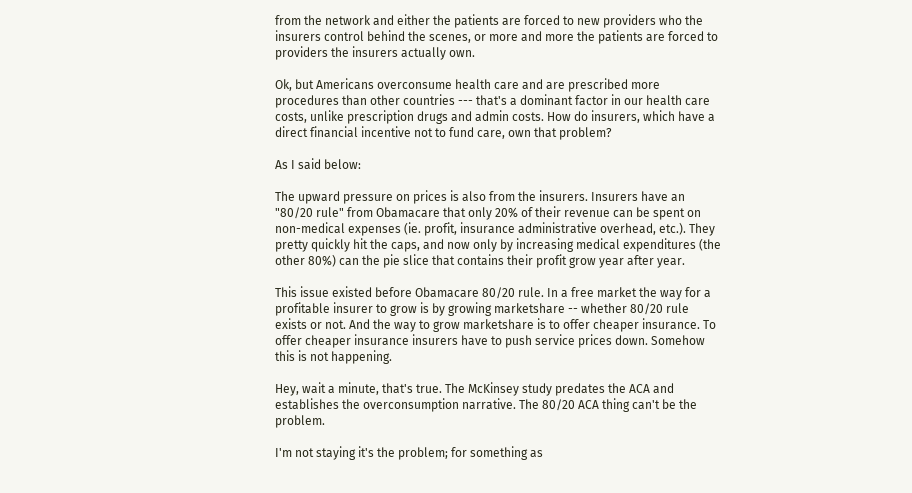from the network and either the patients are forced to new providers who the insurers control behind the scenes, or more and more the patients are forced to providers the insurers actually own.

Ok, but Americans overconsume health care and are prescribed more procedures than other countries --- that's a dominant factor in our health care costs, unlike prescription drugs and admin costs. How do insurers, which have a direct financial incentive not to fund care, own that problem?

As I said below:

The upward pressure on prices is also from the insurers. Insurers have an "80/20 rule" from Obamacare that only 20% of their revenue can be spent on non-medical expenses (ie. profit, insurance administrative overhead, etc.). They pretty quickly hit the caps, and now only by increasing medical expenditures (the other 80%) can the pie slice that contains their profit grow year after year.

This issue existed before Obamacare 80/20 rule. In a free market the way for a profitable insurer to grow is by growing marketshare -- whether 80/20 rule exists or not. And the way to grow marketshare is to offer cheaper insurance. To offer cheaper insurance insurers have to push service prices down. Somehow this is not happening.

Hey, wait a minute, that's true. The McKinsey study predates the ACA and establishes the overconsumption narrative. The 80/20 ACA thing can't be the problem.

I'm not staying it's the problem; for something as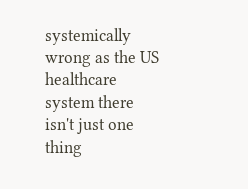systemically wrong as the US healthcare system there isn't just one thing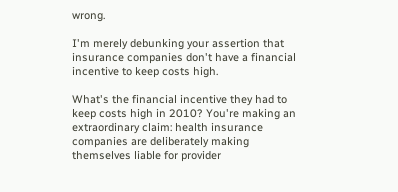wrong.

I'm merely debunking your assertion that insurance companies don't have a financial incentive to keep costs high.

What's the financial incentive they had to keep costs high in 2010? You're making an extraordinary claim: health insurance companies are deliberately making themselves liable for provider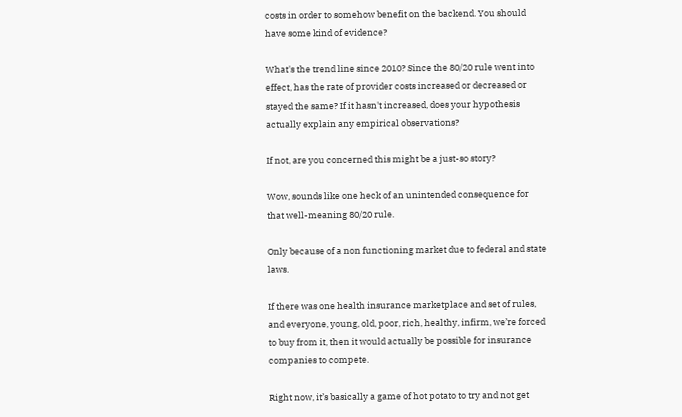costs in order to somehow benefit on the backend. You should have some kind of evidence?

What's the trend line since 2010? Since the 80/20 rule went into effect, has the rate of provider costs increased or decreased or stayed the same? If it hasn't increased, does your hypothesis actually explain any empirical observations?

If not, are you concerned this might be a just-so story?

Wow, sounds like one heck of an unintended consequence for that well-meaning 80/20 rule.

Only because of a non functioning market due to federal and state laws.

If there was one health insurance marketplace and set of rules, and everyone, young, old, poor, rich, healthy, infirm, we’re forced to buy from it, then it would actually be possible for insurance companies to compete.

Right now, it’s basically a game of hot potato to try and not get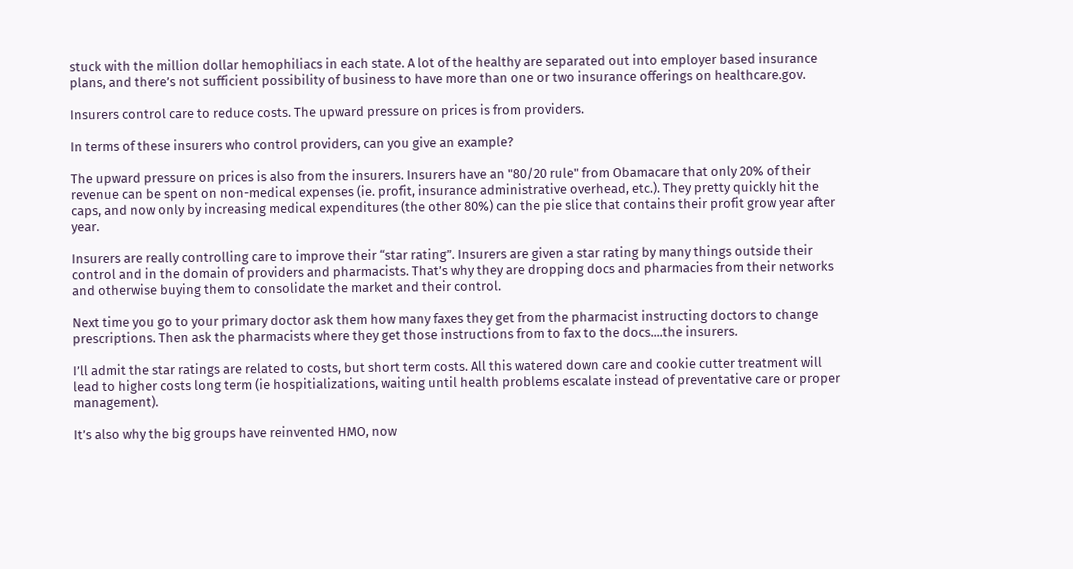stuck with the million dollar hemophiliacs in each state. A lot of the healthy are separated out into employer based insurance plans, and there’s not sufficient possibility of business to have more than one or two insurance offerings on healthcare.gov.

Insurers control care to reduce costs. The upward pressure on prices is from providers.

In terms of these insurers who control providers, can you give an example?

The upward pressure on prices is also from the insurers. Insurers have an "80/20 rule" from Obamacare that only 20% of their revenue can be spent on non-medical expenses (ie. profit, insurance administrative overhead, etc.). They pretty quickly hit the caps, and now only by increasing medical expenditures (the other 80%) can the pie slice that contains their profit grow year after year.

Insurers are really controlling care to improve their “star rating”. Insurers are given a star rating by many things outside their control and in the domain of providers and pharmacists. That’s why they are dropping docs and pharmacies from their networks and otherwise buying them to consolidate the market and their control.

Next time you go to your primary doctor ask them how many faxes they get from the pharmacist instructing doctors to change prescriptions. Then ask the pharmacists where they get those instructions from to fax to the docs....the insurers.

I’ll admit the star ratings are related to costs, but short term costs. All this watered down care and cookie cutter treatment will lead to higher costs long term (ie hospitializations, waiting until health problems escalate instead of preventative care or proper management).

It’s also why the big groups have reinvented HMO, now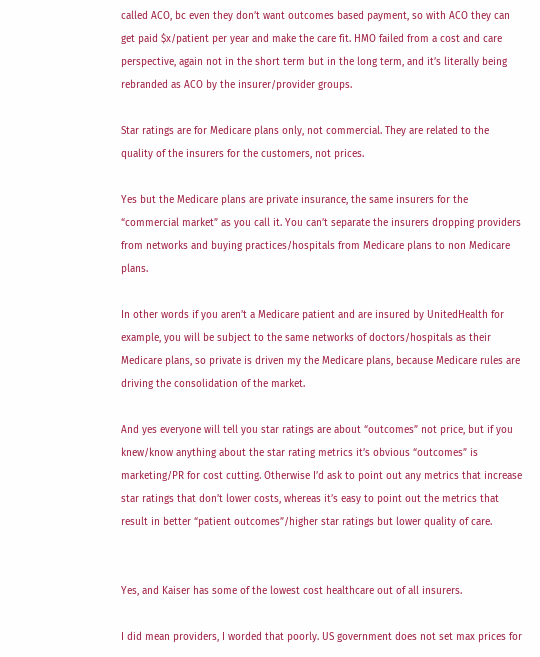called ACO, bc even they don’t want outcomes based payment, so with ACO they can get paid $x/patient per year and make the care fit. HMO failed from a cost and care perspective, again not in the short term but in the long term, and it’s literally being rebranded as ACO by the insurer/provider groups.

Star ratings are for Medicare plans only, not commercial. They are related to the quality of the insurers for the customers, not prices.

Yes but the Medicare plans are private insurance, the same insurers for the “commercial market” as you call it. You can’t separate the insurers dropping providers from networks and buying practices/hospitals from Medicare plans to non Medicare plans.

In other words if you aren’t a Medicare patient and are insured by UnitedHealth for example, you will be subject to the same networks of doctors/hospitals as their Medicare plans, so private is driven my the Medicare plans, because Medicare rules are driving the consolidation of the market.

And yes everyone will tell you star ratings are about “outcomes” not price, but if you knew/know anything about the star rating metrics it’s obvious “outcomes” is marketing/PR for cost cutting. Otherwise I’d ask to point out any metrics that increase star ratings that don’t lower costs, whereas it’s easy to point out the metrics that result in better “patient outcomes”/higher star ratings but lower quality of care.


Yes, and Kaiser has some of the lowest cost healthcare out of all insurers.

I did mean providers, I worded that poorly. US government does not set max prices for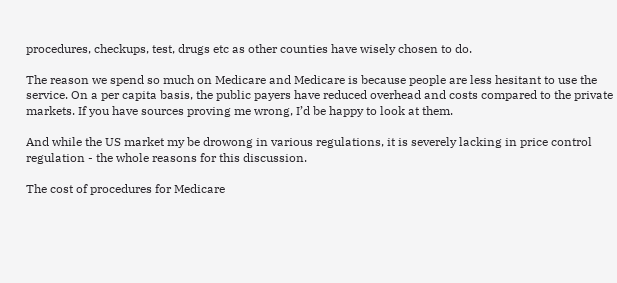procedures, checkups, test, drugs etc as other counties have wisely chosen to do.

The reason we spend so much on Medicare and Medicare is because people are less hesitant to use the service. On a per capita basis, the public payers have reduced overhead and costs compared to the private markets. If you have sources proving me wrong, I’d be happy to look at them.

And while the US market my be drowong in various regulations, it is severely lacking in price control regulation - the whole reasons for this discussion.

The cost of procedures for Medicare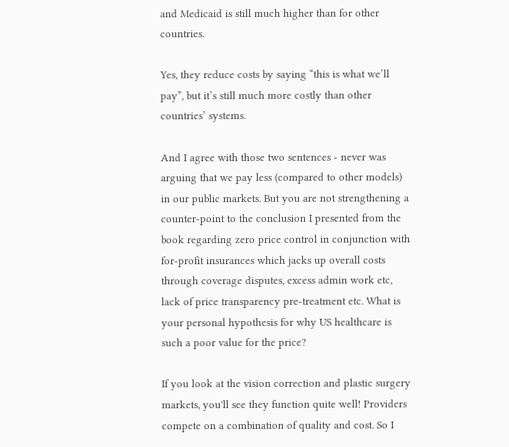and Medicaid is still much higher than for other countries.

Yes, they reduce costs by saying “this is what we’ll pay”, but it’s still much more costly than other countries’ systems.

And I agree with those two sentences - never was arguing that we pay less (compared to other models) in our public markets. But you are not strengthening a counter-point to the conclusion I presented from the book regarding zero price control in conjunction with for-profit insurances which jacks up overall costs through coverage disputes, excess admin work etc, lack of price transparency pre-treatment etc. What is your personal hypothesis for why US healthcare is such a poor value for the price?

If you look at the vision correction and plastic surgery markets, you'll see they function quite well! Providers compete on a combination of quality and cost. So I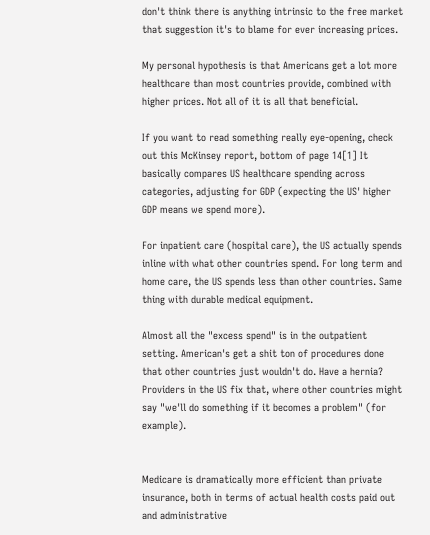don't think there is anything intrinsic to the free market that suggestion it's to blame for ever increasing prices.

My personal hypothesis is that Americans get a lot more healthcare than most countries provide, combined with higher prices. Not all of it is all that beneficial.

If you want to read something really eye-opening, check out this McKinsey report, bottom of page 14[1] It basically compares US healthcare spending across categories, adjusting for GDP (expecting the US' higher GDP means we spend more).

For inpatient care (hospital care), the US actually spends inline with what other countries spend. For long term and home care, the US spends less than other countries. Same thing with durable medical equipment.

Almost all the "excess spend" is in the outpatient setting. American's get a shit ton of procedures done that other countries just wouldn't do. Have a hernia? Providers in the US fix that, where other countries might say "we'll do something if it becomes a problem" (for example).


Medicare is dramatically more efficient than private insurance, both in terms of actual health costs paid out and administrative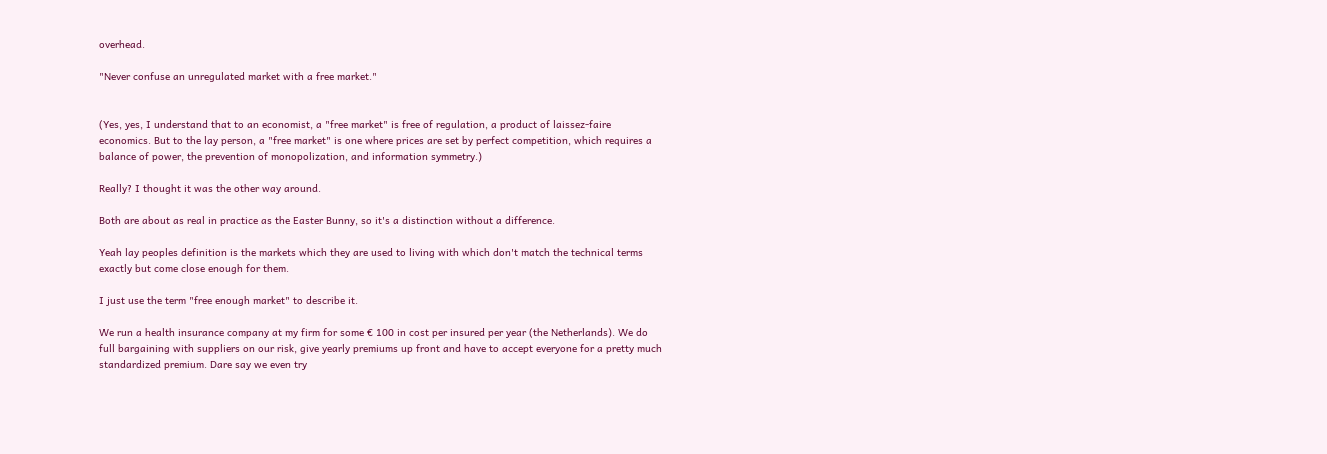overhead.

"Never confuse an unregulated market with a free market."


(Yes, yes, I understand that to an economist, a "free market" is free of regulation, a product of laissez-faire economics. But to the lay person, a "free market" is one where prices are set by perfect competition, which requires a balance of power, the prevention of monopolization, and information symmetry.)

Really? I thought it was the other way around.

Both are about as real in practice as the Easter Bunny, so it's a distinction without a difference.

Yeah lay peoples definition is the markets which they are used to living with which don't match the technical terms exactly but come close enough for them.

I just use the term "free enough market" to describe it.

We run a health insurance company at my firm for some € 100 in cost per insured per year (the Netherlands). We do full bargaining with suppliers on our risk, give yearly premiums up front and have to accept everyone for a pretty much standardized premium. Dare say we even try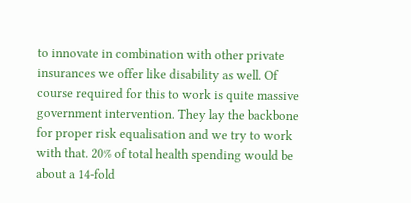to innovate in combination with other private insurances we offer like disability as well. Of course required for this to work is quite massive government intervention. They lay the backbone for proper risk equalisation and we try to work with that. 20% of total health spending would be about a 14-fold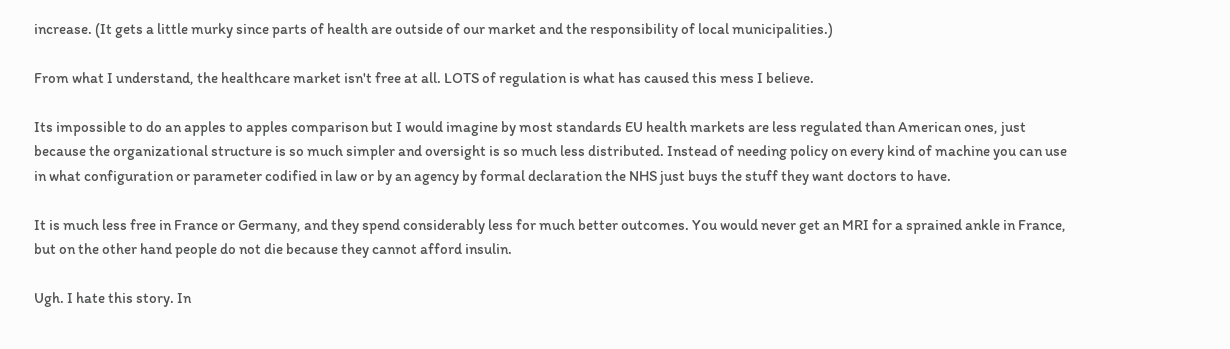increase. (It gets a little murky since parts of health are outside of our market and the responsibility of local municipalities.)

From what I understand, the healthcare market isn't free at all. LOTS of regulation is what has caused this mess I believe.

Its impossible to do an apples to apples comparison but I would imagine by most standards EU health markets are less regulated than American ones, just because the organizational structure is so much simpler and oversight is so much less distributed. Instead of needing policy on every kind of machine you can use in what configuration or parameter codified in law or by an agency by formal declaration the NHS just buys the stuff they want doctors to have.

It is much less free in France or Germany, and they spend considerably less for much better outcomes. You would never get an MRI for a sprained ankle in France, but on the other hand people do not die because they cannot afford insulin.

Ugh. I hate this story. In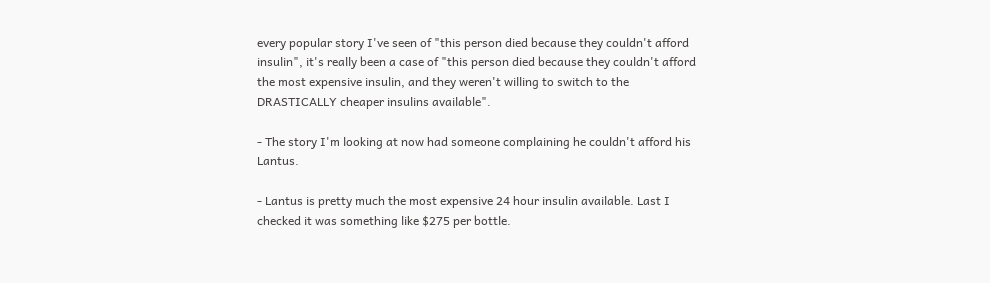every popular story I've seen of "this person died because they couldn't afford insulin", it's really been a case of "this person died because they couldn't afford the most expensive insulin, and they weren't willing to switch to the DRASTICALLY cheaper insulins available".

- The story I'm looking at now had someone complaining he couldn't afford his Lantus.

- Lantus is pretty much the most expensive 24 hour insulin available. Last I checked it was something like $275 per bottle.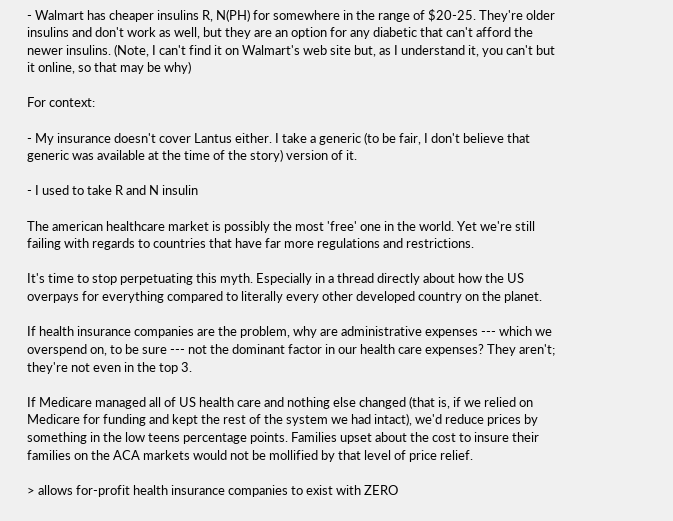- Walmart has cheaper insulins R, N(PH) for somewhere in the range of $20-25. They're older insulins and don't work as well, but they are an option for any diabetic that can't afford the newer insulins. (Note, I can't find it on Walmart's web site but, as I understand it, you can't but it online, so that may be why)

For context:

- My insurance doesn't cover Lantus either. I take a generic (to be fair, I don't believe that generic was available at the time of the story) version of it.

- I used to take R and N insulin

The american healthcare market is possibly the most 'free' one in the world. Yet we're still failing with regards to countries that have far more regulations and restrictions.

It's time to stop perpetuating this myth. Especially in a thread directly about how the US overpays for everything compared to literally every other developed country on the planet.

If health insurance companies are the problem, why are administrative expenses --- which we overspend on, to be sure --- not the dominant factor in our health care expenses? They aren't; they're not even in the top 3.

If Medicare managed all of US health care and nothing else changed (that is, if we relied on Medicare for funding and kept the rest of the system we had intact), we'd reduce prices by something in the low teens percentage points. Families upset about the cost to insure their families on the ACA markets would not be mollified by that level of price relief.

> allows for-profit health insurance companies to exist with ZERO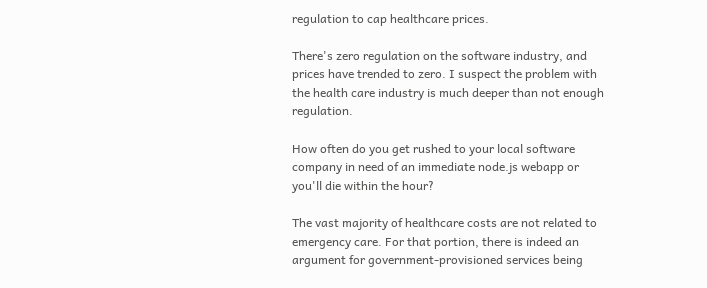regulation to cap healthcare prices.

There's zero regulation on the software industry, and prices have trended to zero. I suspect the problem with the health care industry is much deeper than not enough regulation.

How often do you get rushed to your local software company in need of an immediate node.js webapp or you'll die within the hour?

The vast majority of healthcare costs are not related to emergency care. For that portion, there is indeed an argument for government-provisioned services being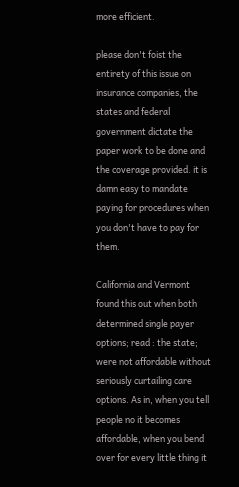more efficient.

please don't foist the entirety of this issue on insurance companies, the states and federal government dictate the paper work to be done and the coverage provided. it is damn easy to mandate paying for procedures when you don't have to pay for them.

California and Vermont found this out when both determined single payer options; read : the state; were not affordable without seriously curtailing care options. As in, when you tell people no it becomes affordable, when you bend over for every little thing it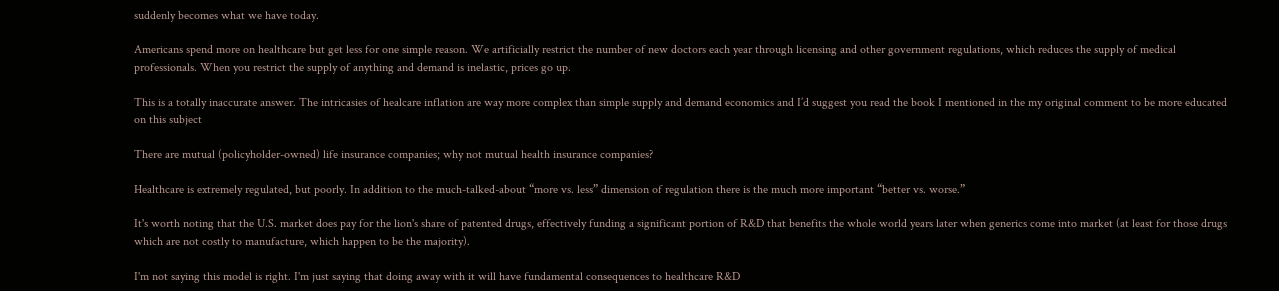suddenly becomes what we have today.

Americans spend more on healthcare but get less for one simple reason. We artificially restrict the number of new doctors each year through licensing and other government regulations, which reduces the supply of medical professionals. When you restrict the supply of anything and demand is inelastic, prices go up.

This is a totally inaccurate answer. The intricasies of healcare inflation are way more complex than simple supply and demand economics and I’d suggest you read the book I mentioned in the my original comment to be more educated on this subject

There are mutual (policyholder-owned) life insurance companies; why not mutual health insurance companies?

Healthcare is extremely regulated, but poorly. In addition to the much-talked-about “more vs. less” dimension of regulation there is the much more important “better vs. worse.”

It's worth noting that the U.S. market does pay for the lion's share of patented drugs, effectively funding a significant portion of R&D that benefits the whole world years later when generics come into market (at least for those drugs which are not costly to manufacture, which happen to be the majority).

I'm not saying this model is right. I'm just saying that doing away with it will have fundamental consequences to healthcare R&D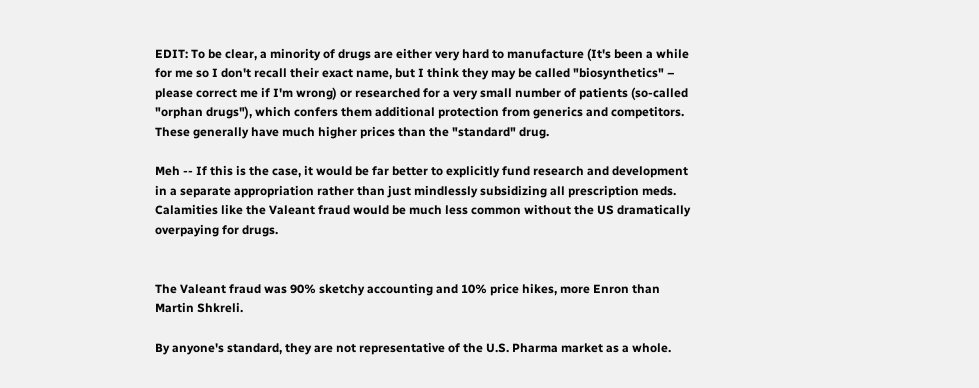EDIT: To be clear, a minority of drugs are either very hard to manufacture (It's been a while for me so I don't recall their exact name, but I think they may be called "biosynthetics" – please correct me if I'm wrong) or researched for a very small number of patients (so-called "orphan drugs"), which confers them additional protection from generics and competitors. These generally have much higher prices than the "standard" drug.

Meh -- If this is the case, it would be far better to explicitly fund research and development in a separate appropriation rather than just mindlessly subsidizing all prescription meds. Calamities like the Valeant fraud would be much less common without the US dramatically overpaying for drugs.


The Valeant fraud was 90% sketchy accounting and 10% price hikes, more Enron than Martin Shkreli.

By anyone's standard, they are not representative of the U.S. Pharma market as a whole.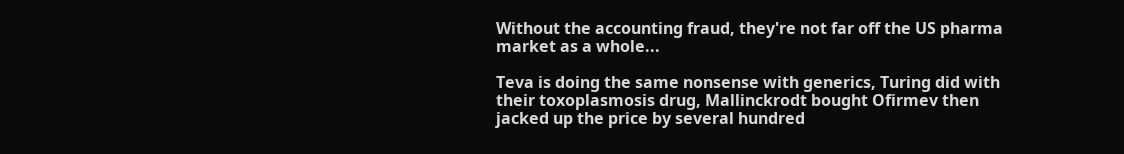Without the accounting fraud, they're not far off the US pharma market as a whole...

Teva is doing the same nonsense with generics, Turing did with their toxoplasmosis drug, Mallinckrodt bought Ofirmev then jacked up the price by several hundred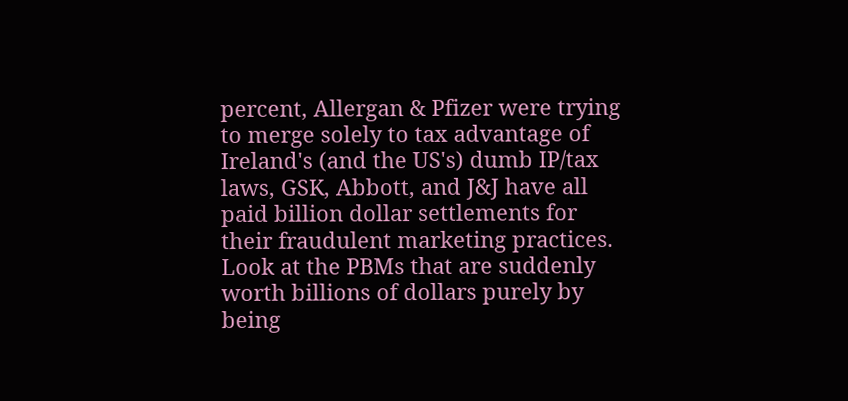percent, Allergan & Pfizer were trying to merge solely to tax advantage of Ireland's (and the US's) dumb IP/tax laws, GSK, Abbott, and J&J have all paid billion dollar settlements for their fraudulent marketing practices. Look at the PBMs that are suddenly worth billions of dollars purely by being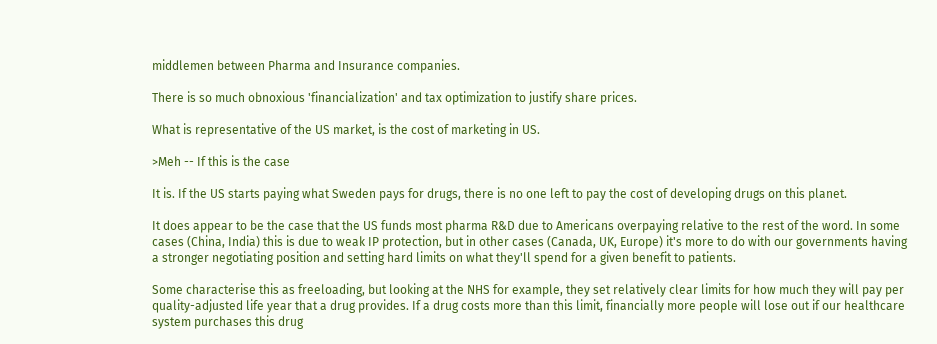middlemen between Pharma and Insurance companies.

There is so much obnoxious 'financialization' and tax optimization to justify share prices.

What is representative of the US market, is the cost of marketing in US.

>Meh -- If this is the case

It is. If the US starts paying what Sweden pays for drugs, there is no one left to pay the cost of developing drugs on this planet.

It does appear to be the case that the US funds most pharma R&D due to Americans overpaying relative to the rest of the word. In some cases (China, India) this is due to weak IP protection, but in other cases (Canada, UK, Europe) it's more to do with our governments having a stronger negotiating position and setting hard limits on what they'll spend for a given benefit to patients.

Some characterise this as freeloading, but looking at the NHS for example, they set relatively clear limits for how much they will pay per quality-adjusted life year that a drug provides. If a drug costs more than this limit, financially more people will lose out if our healthcare system purchases this drug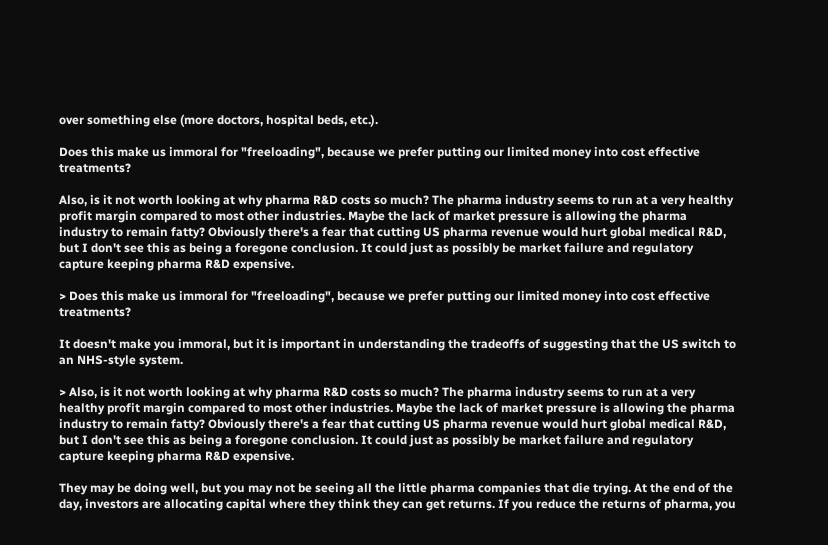over something else (more doctors, hospital beds, etc.).

Does this make us immoral for "freeloading", because we prefer putting our limited money into cost effective treatments?

Also, is it not worth looking at why pharma R&D costs so much? The pharma industry seems to run at a very healthy profit margin compared to most other industries. Maybe the lack of market pressure is allowing the pharma industry to remain fatty? Obviously there's a fear that cutting US pharma revenue would hurt global medical R&D, but I don't see this as being a foregone conclusion. It could just as possibly be market failure and regulatory capture keeping pharma R&D expensive.

> Does this make us immoral for "freeloading", because we prefer putting our limited money into cost effective treatments?

It doesn't make you immoral, but it is important in understanding the tradeoffs of suggesting that the US switch to an NHS-style system.

> Also, is it not worth looking at why pharma R&D costs so much? The pharma industry seems to run at a very healthy profit margin compared to most other industries. Maybe the lack of market pressure is allowing the pharma industry to remain fatty? Obviously there's a fear that cutting US pharma revenue would hurt global medical R&D, but I don't see this as being a foregone conclusion. It could just as possibly be market failure and regulatory capture keeping pharma R&D expensive.

They may be doing well, but you may not be seeing all the little pharma companies that die trying. At the end of the day, investors are allocating capital where they think they can get returns. If you reduce the returns of pharma, you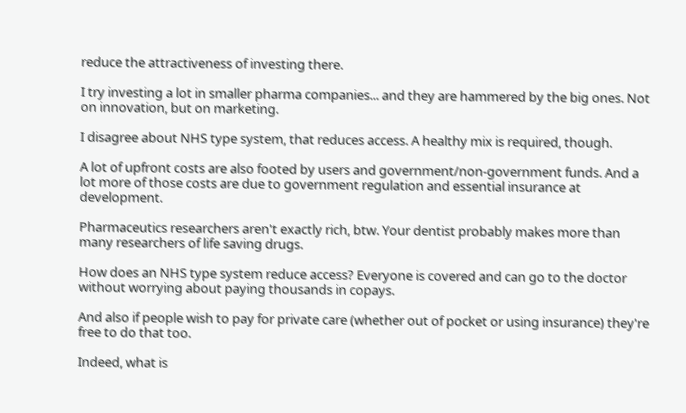reduce the attractiveness of investing there.

I try investing a lot in smaller pharma companies... and they are hammered by the big ones. Not on innovation, but on marketing.

I disagree about NHS type system, that reduces access. A healthy mix is required, though.

A lot of upfront costs are also footed by users and government/non-government funds. And a lot more of those costs are due to government regulation and essential insurance at development.

Pharmaceutics researchers aren't exactly rich, btw. Your dentist probably makes more than many researchers of life saving drugs.

How does an NHS type system reduce access? Everyone is covered and can go to the doctor without worrying about paying thousands in copays.

And also if people wish to pay for private care (whether out of pocket or using insurance) they're free to do that too.

Indeed, what is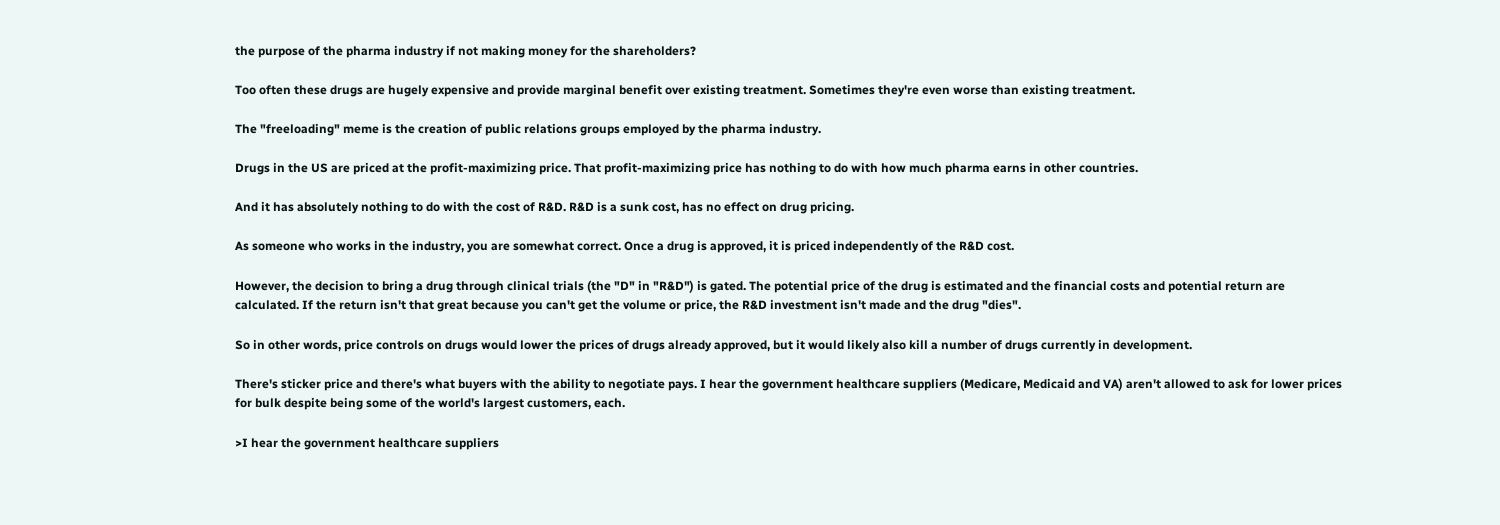the purpose of the pharma industry if not making money for the shareholders?

Too often these drugs are hugely expensive and provide marginal benefit over existing treatment. Sometimes they're even worse than existing treatment.

The "freeloading" meme is the creation of public relations groups employed by the pharma industry.

Drugs in the US are priced at the profit-maximizing price. That profit-maximizing price has nothing to do with how much pharma earns in other countries.

And it has absolutely nothing to do with the cost of R&D. R&D is a sunk cost, has no effect on drug pricing.

As someone who works in the industry, you are somewhat correct. Once a drug is approved, it is priced independently of the R&D cost.

However, the decision to bring a drug through clinical trials (the "D" in "R&D") is gated. The potential price of the drug is estimated and the financial costs and potential return are calculated. If the return isn't that great because you can't get the volume or price, the R&D investment isn't made and the drug "dies".

So in other words, price controls on drugs would lower the prices of drugs already approved, but it would likely also kill a number of drugs currently in development.

There's sticker price and there's what buyers with the ability to negotiate pays. I hear the government healthcare suppliers (Medicare, Medicaid and VA) aren't allowed to ask for lower prices for bulk despite being some of the world's largest customers, each.

>I hear the government healthcare suppliers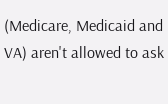(Medicare, Medicaid and VA) aren't allowed to ask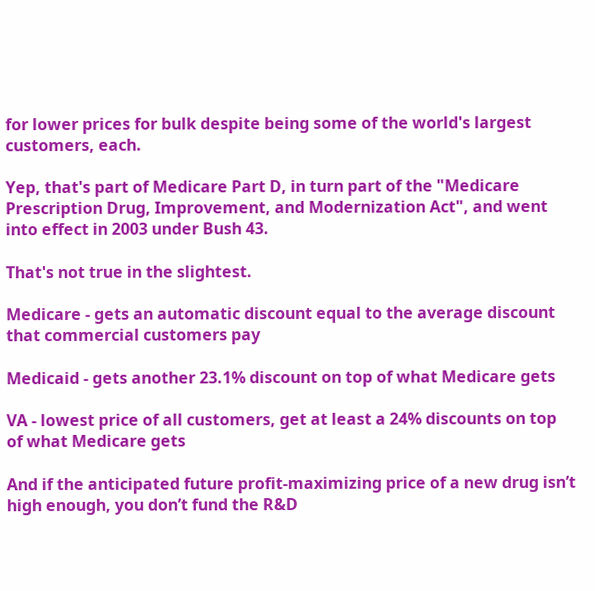for lower prices for bulk despite being some of the world's largest customers, each.

Yep, that's part of Medicare Part D, in turn part of the "Medicare Prescription Drug, Improvement, and Modernization Act", and went into effect in 2003 under Bush 43.

That's not true in the slightest.

Medicare - gets an automatic discount equal to the average discount that commercial customers pay

Medicaid - gets another 23.1% discount on top of what Medicare gets

VA - lowest price of all customers, get at least a 24% discounts on top of what Medicare gets

And if the anticipated future profit-maximizing price of a new drug isn’t high enough, you don’t fund the R&D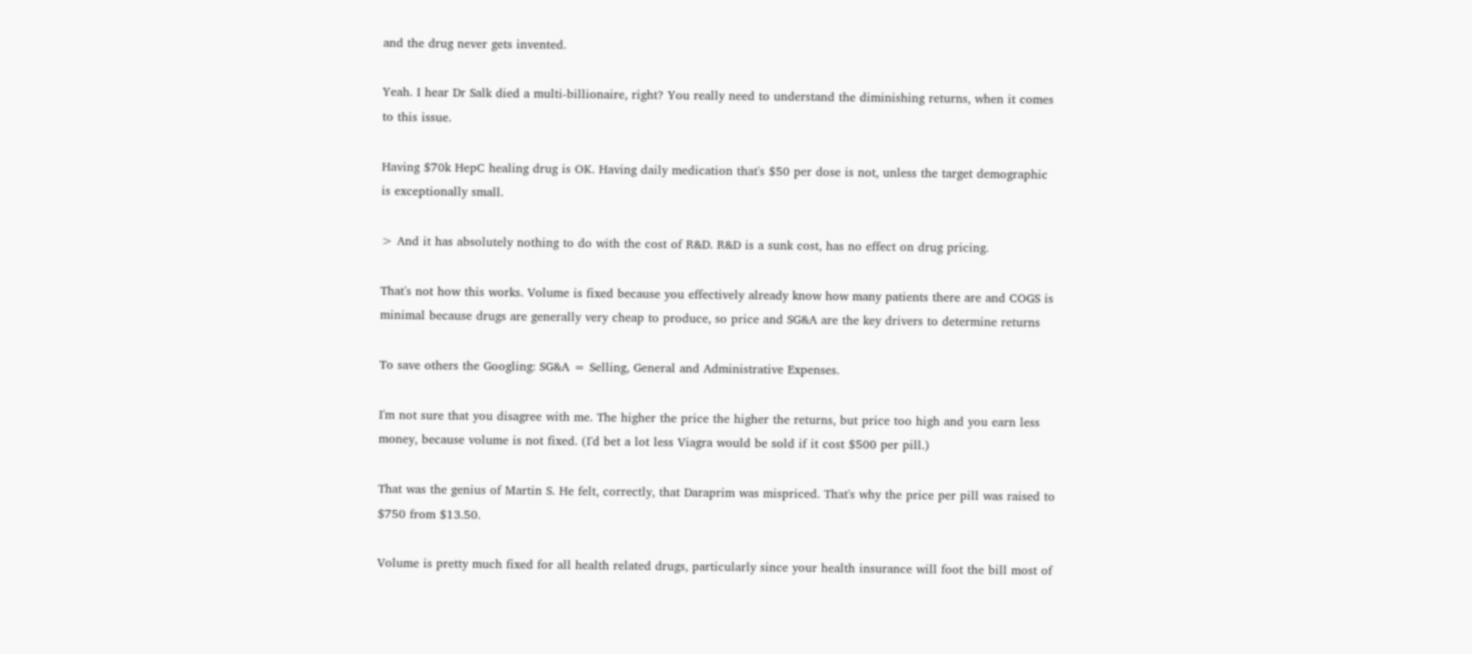and the drug never gets invented.

Yeah. I hear Dr Salk died a multi-billionaire, right? You really need to understand the diminishing returns, when it comes to this issue.

Having $70k HepC healing drug is OK. Having daily medication that's $50 per dose is not, unless the target demographic is exceptionally small.

> And it has absolutely nothing to do with the cost of R&D. R&D is a sunk cost, has no effect on drug pricing.

That's not how this works. Volume is fixed because you effectively already know how many patients there are and COGS is minimal because drugs are generally very cheap to produce, so price and SG&A are the key drivers to determine returns

To save others the Googling: SG&A = Selling, General and Administrative Expenses.

I'm not sure that you disagree with me. The higher the price the higher the returns, but price too high and you earn less money, because volume is not fixed. (I'd bet a lot less Viagra would be sold if it cost $500 per pill.)

That was the genius of Martin S. He felt, correctly, that Daraprim was mispriced. That's why the price per pill was raised to $750 from $13.50.

Volume is pretty much fixed for all health related drugs, particularly since your health insurance will foot the bill most of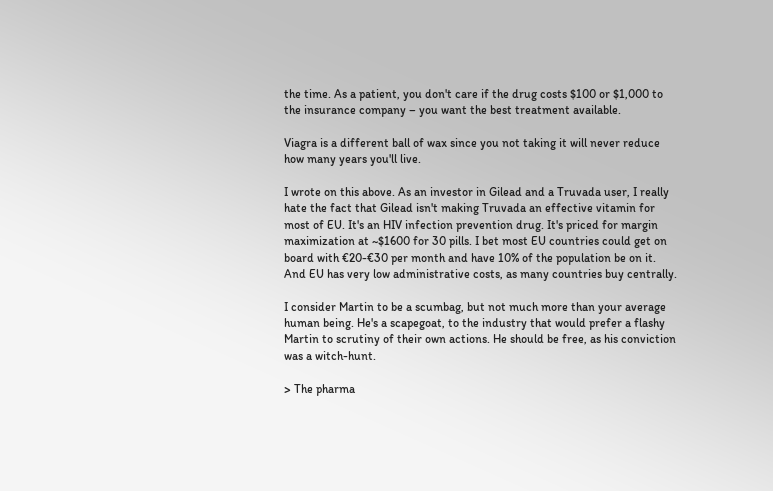the time. As a patient, you don't care if the drug costs $100 or $1,000 to the insurance company – you want the best treatment available.

Viagra is a different ball of wax since you not taking it will never reduce how many years you'll live.

I wrote on this above. As an investor in Gilead and a Truvada user, I really hate the fact that Gilead isn't making Truvada an effective vitamin for most of EU. It's an HIV infection prevention drug. It's priced for margin maximization at ~$1600 for 30 pills. I bet most EU countries could get on board with €20-€30 per month and have 10% of the population be on it. And EU has very low administrative costs, as many countries buy centrally.

I consider Martin to be a scumbag, but not much more than your average human being. He's a scapegoat, to the industry that would prefer a flashy Martin to scrutiny of their own actions. He should be free, as his conviction was a witch-hunt.

> The pharma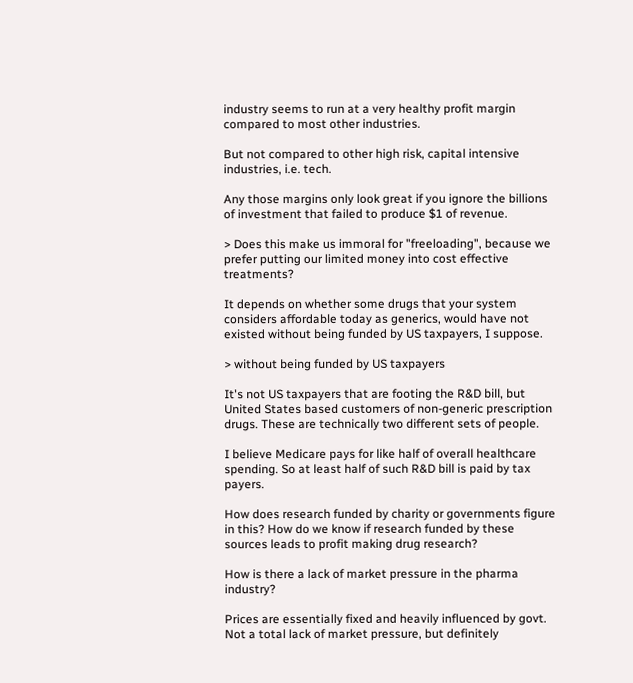industry seems to run at a very healthy profit margin compared to most other industries.

But not compared to other high risk, capital intensive industries, i.e. tech.

Any those margins only look great if you ignore the billions of investment that failed to produce $1 of revenue.

> Does this make us immoral for "freeloading", because we prefer putting our limited money into cost effective treatments?

It depends on whether some drugs that your system considers affordable today as generics, would have not existed without being funded by US taxpayers, I suppose.

> without being funded by US taxpayers

It's not US taxpayers that are footing the R&D bill, but United States based customers of non-generic prescription drugs. These are technically two different sets of people.

I believe Medicare pays for like half of overall healthcare spending. So at least half of such R&D bill is paid by tax payers.

How does research funded by charity or governments figure in this? How do we know if research funded by these sources leads to profit making drug research?

How is there a lack of market pressure in the pharma industry?

Prices are essentially fixed and heavily influenced by govt. Not a total lack of market pressure, but definitely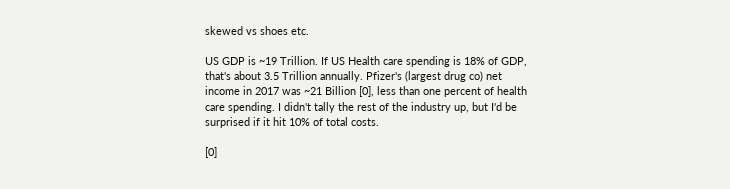skewed vs shoes etc.

US GDP is ~19 Trillion. If US Health care spending is 18% of GDP, that's about 3.5 Trillion annually. Pfizer's (largest drug co) net income in 2017 was ~21 Billion [0], less than one percent of health care spending. I didn't tally the rest of the industry up, but I'd be surprised if it hit 10% of total costs.

[0]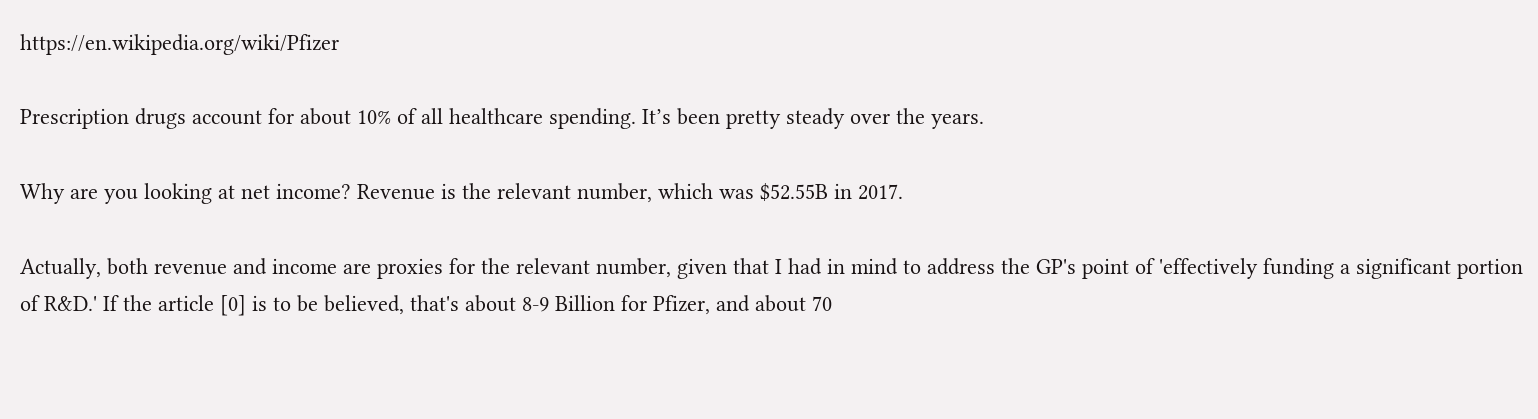https://en.wikipedia.org/wiki/Pfizer

Prescription drugs account for about 10% of all healthcare spending. It’s been pretty steady over the years.

Why are you looking at net income? Revenue is the relevant number, which was $52.55B in 2017.

Actually, both revenue and income are proxies for the relevant number, given that I had in mind to address the GP's point of 'effectively funding a significant portion of R&D.' If the article [0] is to be believed, that's about 8-9 Billion for Pfizer, and about 70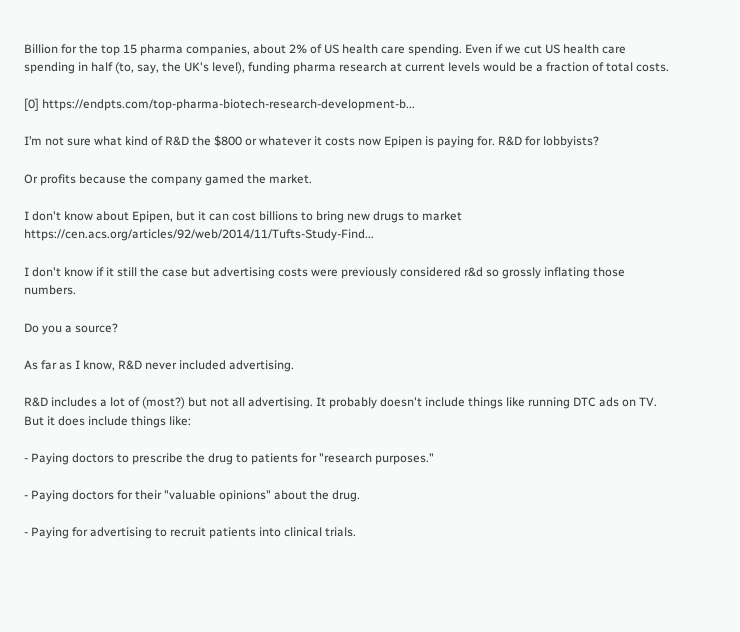Billion for the top 15 pharma companies, about 2% of US health care spending. Even if we cut US health care spending in half (to, say, the UK's level), funding pharma research at current levels would be a fraction of total costs.

[0] https://endpts.com/top-pharma-biotech-research-development-b...

I’m not sure what kind of R&D the $800 or whatever it costs now Epipen is paying for. R&D for lobbyists?

Or profits because the company gamed the market.

I don't know about Epipen, but it can cost billions to bring new drugs to market https://cen.acs.org/articles/92/web/2014/11/Tufts-Study-Find...

I don't know if it still the case but advertising costs were previously considered r&d so grossly inflating those numbers.

Do you a source?

As far as I know, R&D never included advertising.

R&D includes a lot of (most?) but not all advertising. It probably doesn't include things like running DTC ads on TV. But it does include things like:

- Paying doctors to prescribe the drug to patients for "research purposes."

- Paying doctors for their "valuable opinions" about the drug.

- Paying for advertising to recruit patients into clinical trials.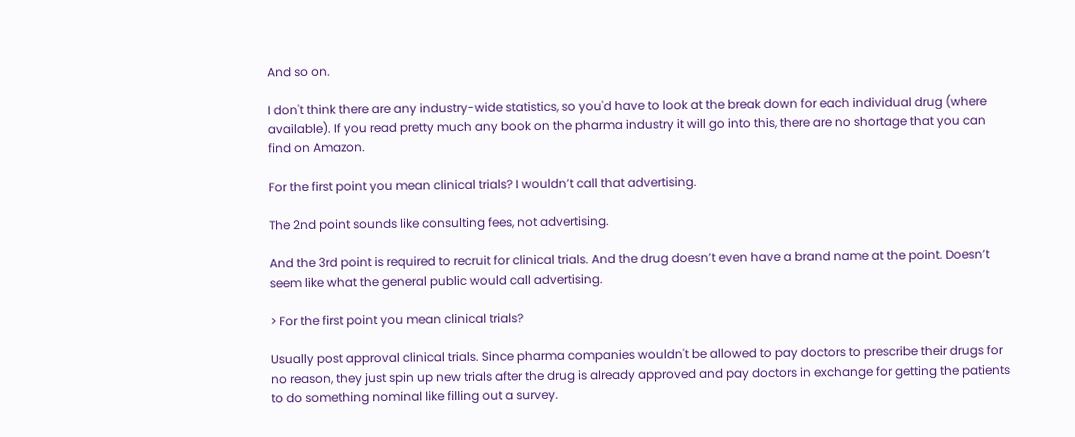And so on.

I don't think there are any industry-wide statistics, so you'd have to look at the break down for each individual drug (where available). If you read pretty much any book on the pharma industry it will go into this, there are no shortage that you can find on Amazon.

For the first point you mean clinical trials? I wouldn’t call that advertising.

The 2nd point sounds like consulting fees, not advertising.

And the 3rd point is required to recruit for clinical trials. And the drug doesn’t even have a brand name at the point. Doesn’t seem like what the general public would call advertising.

> For the first point you mean clinical trials?

Usually post approval clinical trials. Since pharma companies wouldn't be allowed to pay doctors to prescribe their drugs for no reason, they just spin up new trials after the drug is already approved and pay doctors in exchange for getting the patients to do something nominal like filling out a survey.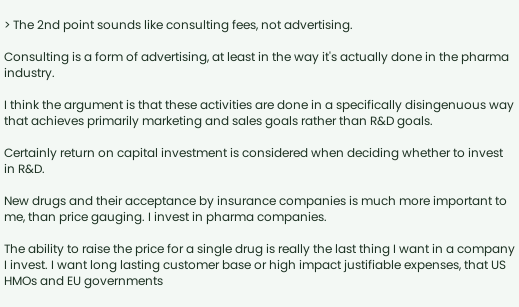> The 2nd point sounds like consulting fees, not advertising.

Consulting is a form of advertising, at least in the way it's actually done in the pharma industry.

I think the argument is that these activities are done in a specifically disingenuous way that achieves primarily marketing and sales goals rather than R&D goals.

Certainly return on capital investment is considered when deciding whether to invest in R&D.

New drugs and their acceptance by insurance companies is much more important to me, than price gauging. I invest in pharma companies.

The ability to raise the price for a single drug is really the last thing I want in a company I invest. I want long lasting customer base or high impact justifiable expenses, that US HMOs and EU governments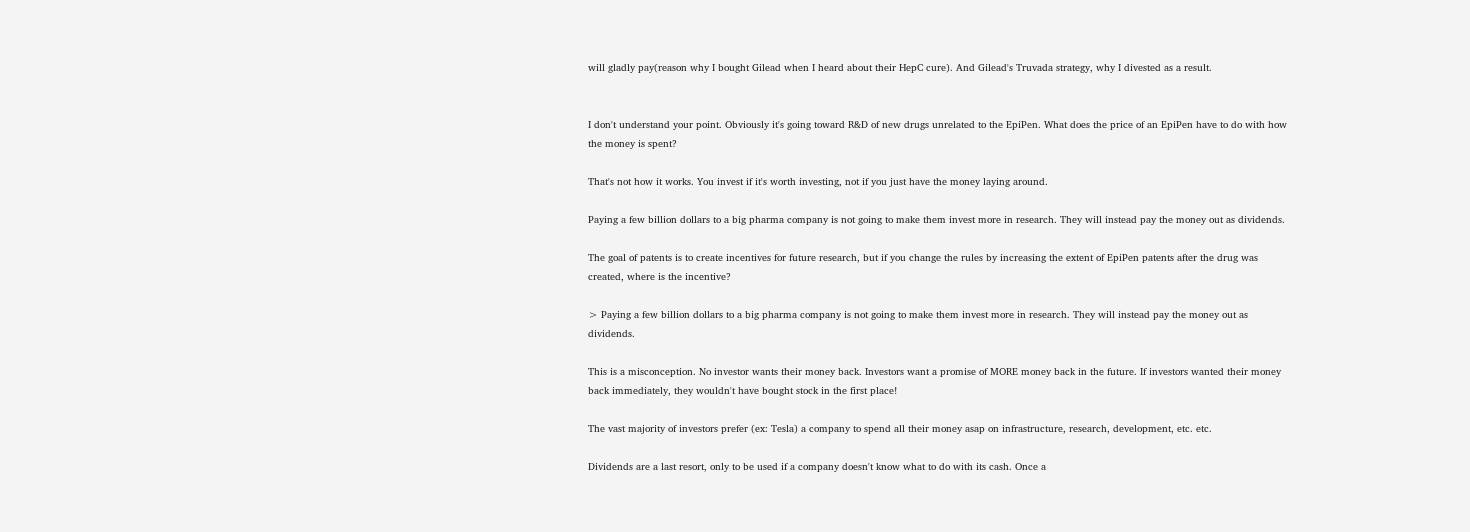will gladly pay(reason why I bought Gilead when I heard about their HepC cure). And Gilead's Truvada strategy, why I divested as a result.


I don't understand your point. Obviously it's going toward R&D of new drugs unrelated to the EpiPen. What does the price of an EpiPen have to do with how the money is spent?

That's not how it works. You invest if it's worth investing, not if you just have the money laying around.

Paying a few billion dollars to a big pharma company is not going to make them invest more in research. They will instead pay the money out as dividends.

The goal of patents is to create incentives for future research, but if you change the rules by increasing the extent of EpiPen patents after the drug was created, where is the incentive?

> Paying a few billion dollars to a big pharma company is not going to make them invest more in research. They will instead pay the money out as dividends.

This is a misconception. No investor wants their money back. Investors want a promise of MORE money back in the future. If investors wanted their money back immediately, they wouldn't have bought stock in the first place!

The vast majority of investors prefer (ex: Tesla) a company to spend all their money asap on infrastructure, research, development, etc. etc.

Dividends are a last resort, only to be used if a company doesn't know what to do with its cash. Once a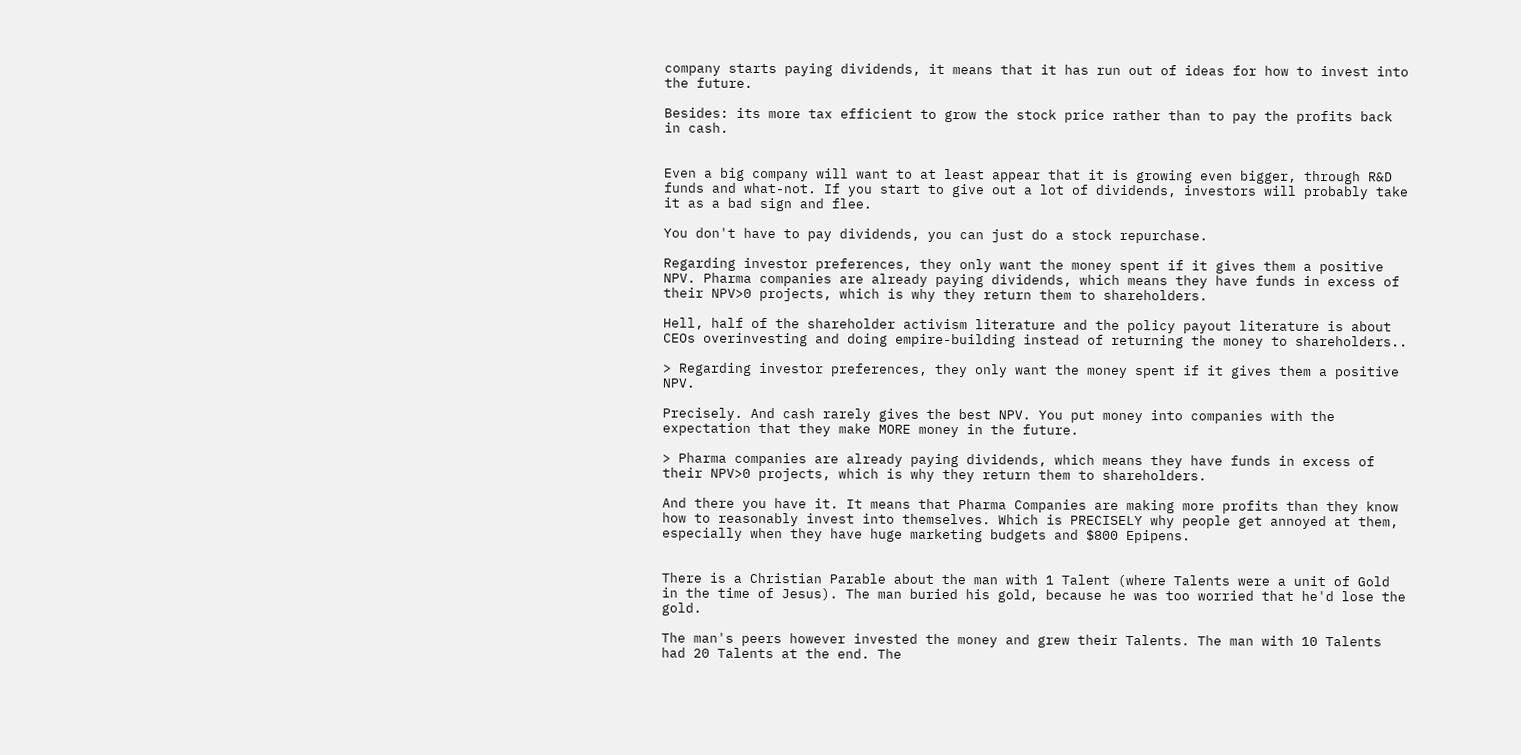company starts paying dividends, it means that it has run out of ideas for how to invest into the future.

Besides: its more tax efficient to grow the stock price rather than to pay the profits back in cash.


Even a big company will want to at least appear that it is growing even bigger, through R&D funds and what-not. If you start to give out a lot of dividends, investors will probably take it as a bad sign and flee.

You don't have to pay dividends, you can just do a stock repurchase.

Regarding investor preferences, they only want the money spent if it gives them a positive NPV. Pharma companies are already paying dividends, which means they have funds in excess of their NPV>0 projects, which is why they return them to shareholders.

Hell, half of the shareholder activism literature and the policy payout literature is about CEOs overinvesting and doing empire-building instead of returning the money to shareholders..

> Regarding investor preferences, they only want the money spent if it gives them a positive NPV.

Precisely. And cash rarely gives the best NPV. You put money into companies with the expectation that they make MORE money in the future.

> Pharma companies are already paying dividends, which means they have funds in excess of their NPV>0 projects, which is why they return them to shareholders.

And there you have it. It means that Pharma Companies are making more profits than they know how to reasonably invest into themselves. Which is PRECISELY why people get annoyed at them, especially when they have huge marketing budgets and $800 Epipens.


There is a Christian Parable about the man with 1 Talent (where Talents were a unit of Gold in the time of Jesus). The man buried his gold, because he was too worried that he'd lose the gold.

The man's peers however invested the money and grew their Talents. The man with 10 Talents had 20 Talents at the end. The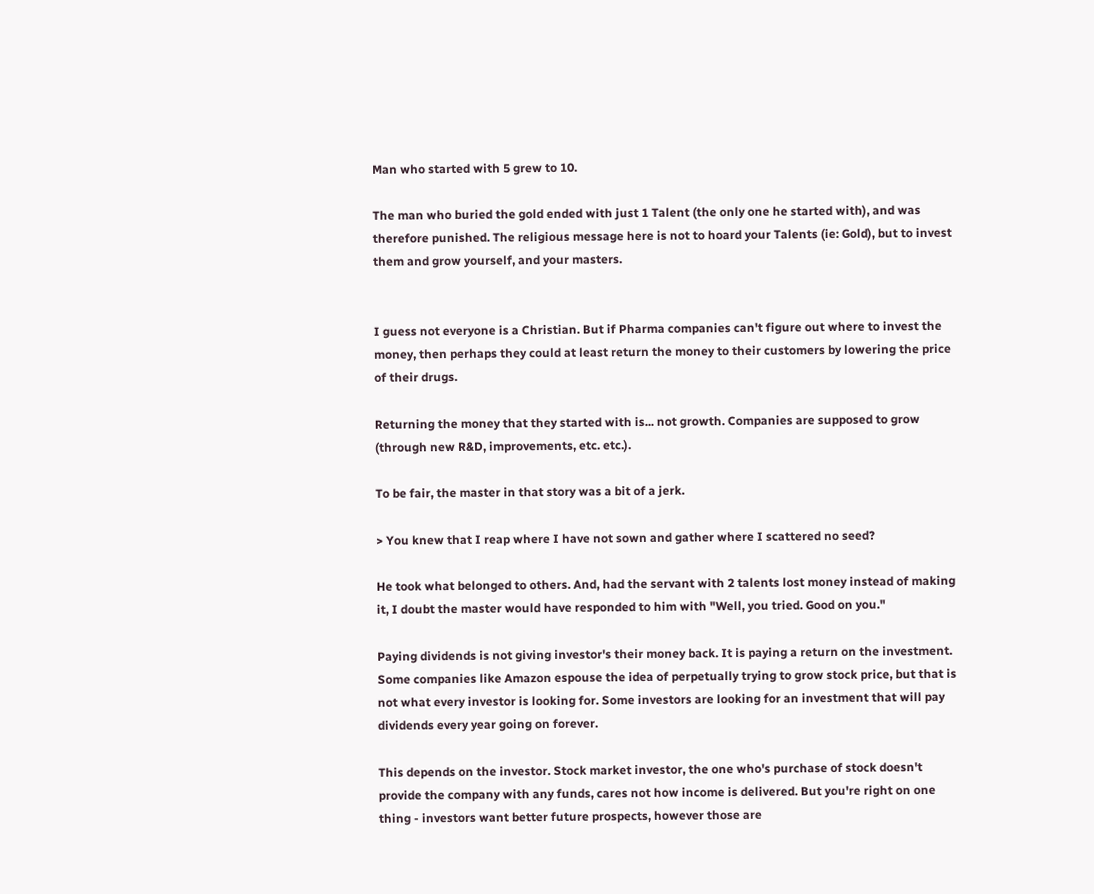Man who started with 5 grew to 10.

The man who buried the gold ended with just 1 Talent (the only one he started with), and was therefore punished. The religious message here is not to hoard your Talents (ie: Gold), but to invest them and grow yourself, and your masters.


I guess not everyone is a Christian. But if Pharma companies can't figure out where to invest the money, then perhaps they could at least return the money to their customers by lowering the price of their drugs.

Returning the money that they started with is... not growth. Companies are supposed to grow (through new R&D, improvements, etc. etc.).

To be fair, the master in that story was a bit of a jerk.

> You knew that I reap where I have not sown and gather where I scattered no seed?

He took what belonged to others. And, had the servant with 2 talents lost money instead of making it, I doubt the master would have responded to him with "Well, you tried. Good on you."

Paying dividends is not giving investor's their money back. It is paying a return on the investment. Some companies like Amazon espouse the idea of perpetually trying to grow stock price, but that is not what every investor is looking for. Some investors are looking for an investment that will pay dividends every year going on forever.

This depends on the investor. Stock market investor, the one who's purchase of stock doesn't provide the company with any funds, cares not how income is delivered. But you're right on one thing - investors want better future prospects, however those are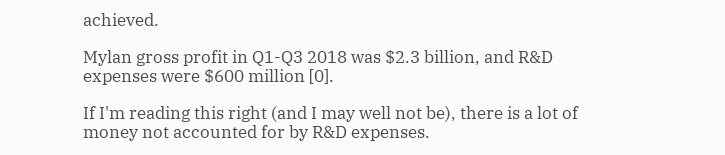achieved.

Mylan gross profit in Q1-Q3 2018 was $2.3 billion, and R&D expenses were $600 million [0].

If I'm reading this right (and I may well not be), there is a lot of money not accounted for by R&D expenses.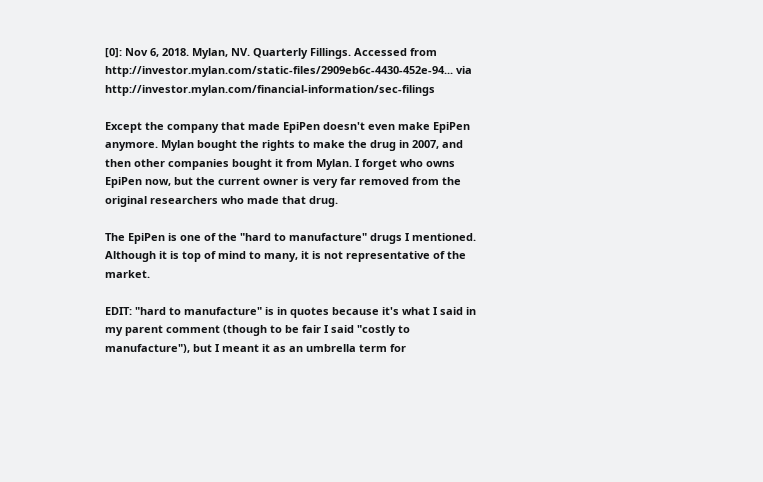[0]: Nov 6, 2018. Mylan, NV. Quarterly Fillings. Accessed from http://investor.mylan.com/static-files/2909eb6c-4430-452e-94... via http://investor.mylan.com/financial-information/sec-filings

Except the company that made EpiPen doesn't even make EpiPen anymore. Mylan bought the rights to make the drug in 2007, and then other companies bought it from Mylan. I forget who owns EpiPen now, but the current owner is very far removed from the original researchers who made that drug.

The EpiPen is one of the "hard to manufacture" drugs I mentioned. Although it is top of mind to many, it is not representative of the market.

EDIT: "hard to manufacture" is in quotes because it's what I said in my parent comment (though to be fair I said "costly to manufacture"), but I meant it as an umbrella term for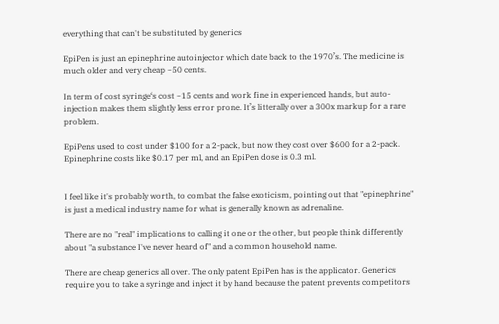everything that can't be substituted by generics

EpiPen is just an epinephrine autoinjector which date back to the 1970’s. The medicine is much older and very cheap ~50 cents.

In term of cost syringe‘s cost ~15 cents and work fine in experienced hands, but auto-injection makes them slightly less error prone. It’s litterally over a 300x markup for a rare problem.

EpiPens used to cost under $100 for a 2-pack, but now they cost over $600 for a 2-pack. Epinephrine costs like $0.17 per ml, and an EpiPen dose is 0.3 ml.


I feel like it's probably worth, to combat the false exoticism, pointing out that "epinephrine" is just a medical industry name for what is generally known as adrenaline.

There are no "real" implications to calling it one or the other, but people think differently about "a substance I've never heard of" and a common household name.

There are cheap generics all over. The only patent EpiPen has is the applicator. Generics require you to take a syringe and inject it by hand because the patent prevents competitors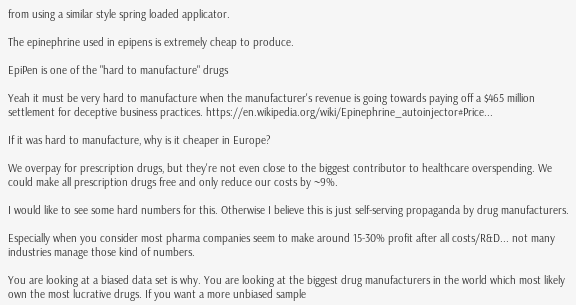from using a similar style spring loaded applicator.

The epinephrine used in epipens is extremely cheap to produce.

EpiPen is one of the "hard to manufacture" drugs

Yeah it must be very hard to manufacture when the manufacturer's revenue is going towards paying off a $465 million settlement for deceptive business practices. https://en.wikipedia.org/wiki/Epinephrine_autoinjector#Price...

If it was hard to manufacture, why is it cheaper in Europe?

We overpay for prescription drugs, but they're not even close to the biggest contributor to healthcare overspending. We could make all prescription drugs free and only reduce our costs by ~9%.

I would like to see some hard numbers for this. Otherwise I believe this is just self-serving propaganda by drug manufacturers.

Especially when you consider most pharma companies seem to make around 15-30% profit after all costs/R&D... not many industries manage those kind of numbers.

You are looking at a biased data set is why. You are looking at the biggest drug manufacturers in the world which most likely own the most lucrative drugs. If you want a more unbiased sample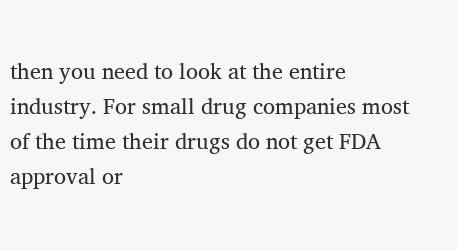then you need to look at the entire industry. For small drug companies most of the time their drugs do not get FDA approval or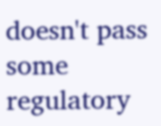doesn't pass some regulatory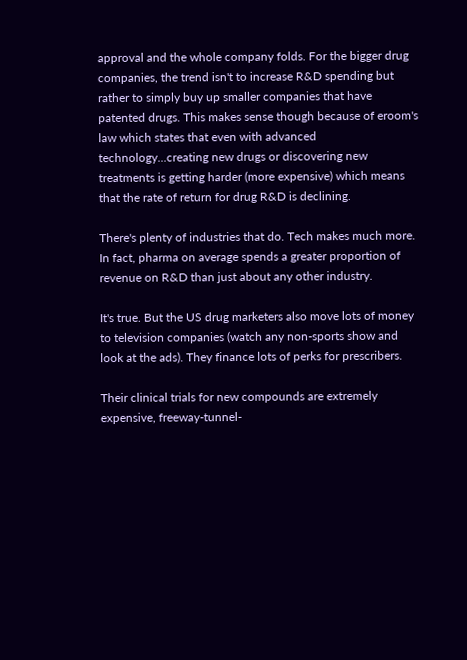approval and the whole company folds. For the bigger drug companies, the trend isn't to increase R&D spending but rather to simply buy up smaller companies that have patented drugs. This makes sense though because of eroom's law which states that even with advanced technology...creating new drugs or discovering new treatments is getting harder (more expensive) which means that the rate of return for drug R&D is declining.

There's plenty of industries that do. Tech makes much more. In fact, pharma on average spends a greater proportion of revenue on R&D than just about any other industry.

It's true. But the US drug marketers also move lots of money to television companies (watch any non-sports show and look at the ads). They finance lots of perks for prescribers.

Their clinical trials for new compounds are extremely expensive, freeway-tunnel-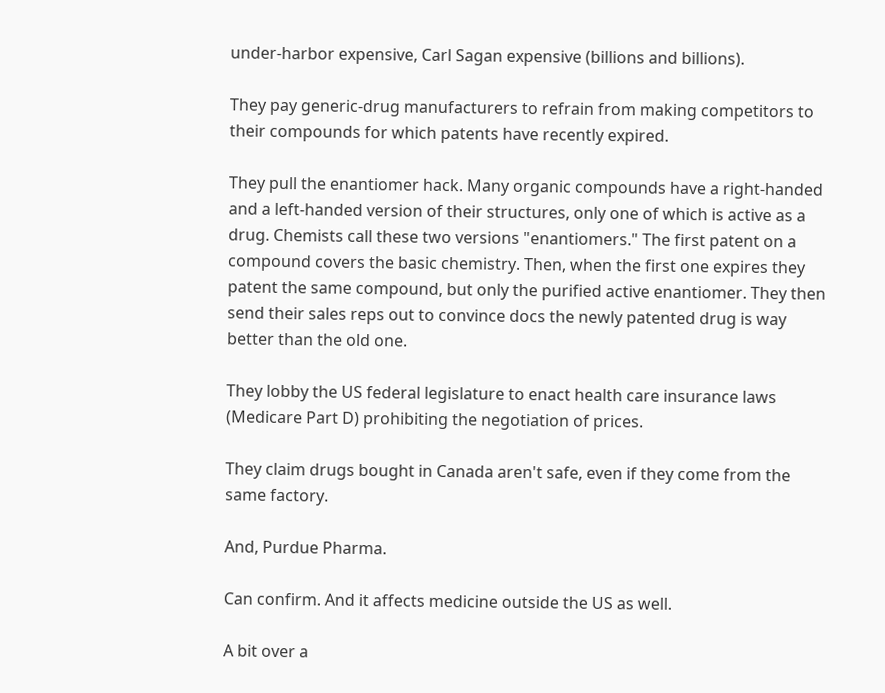under-harbor expensive, Carl Sagan expensive (billions and billions).

They pay generic-drug manufacturers to refrain from making competitors to their compounds for which patents have recently expired.

They pull the enantiomer hack. Many organic compounds have a right-handed and a left-handed version of their structures, only one of which is active as a drug. Chemists call these two versions "enantiomers." The first patent on a compound covers the basic chemistry. Then, when the first one expires they patent the same compound, but only the purified active enantiomer. They then send their sales reps out to convince docs the newly patented drug is way better than the old one.

They lobby the US federal legislature to enact health care insurance laws (Medicare Part D) prohibiting the negotiation of prices.

They claim drugs bought in Canada aren't safe, even if they come from the same factory.

And, Purdue Pharma.

Can confirm. And it affects medicine outside the US as well.

A bit over a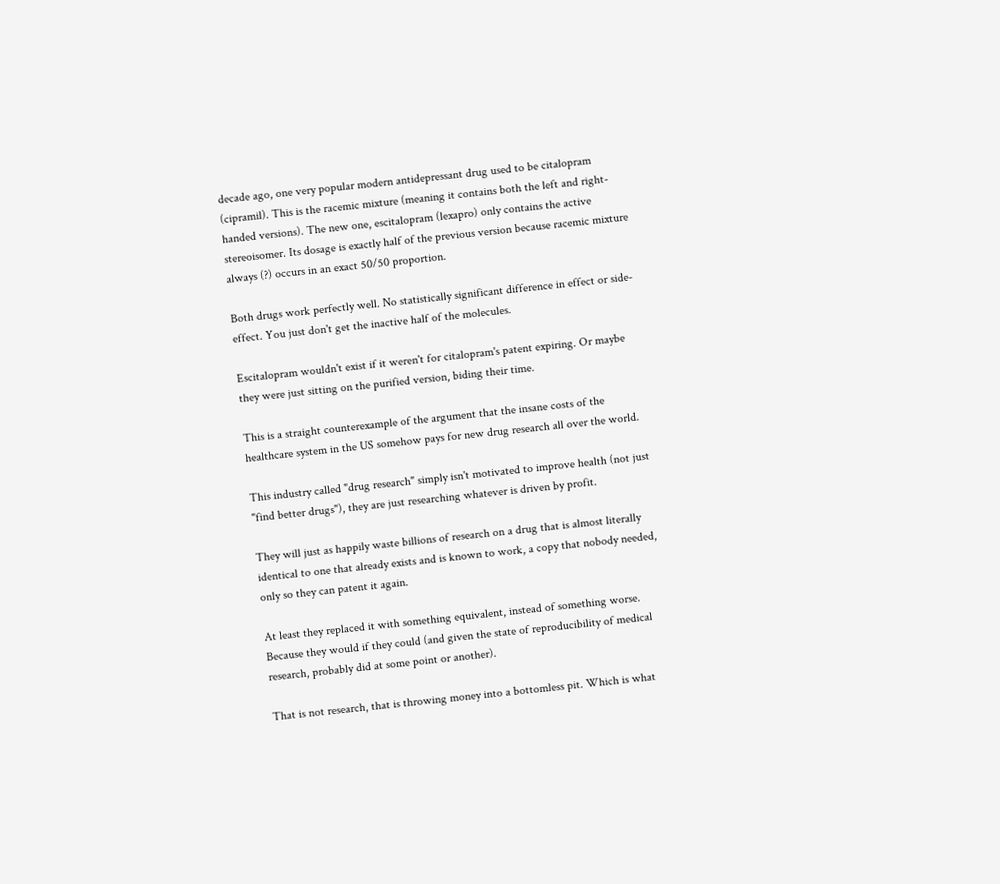decade ago, one very popular modern antidepressant drug used to be citalopram (cipramil). This is the racemic mixture (meaning it contains both the left and right-handed versions). The new one, escitalopram (lexapro) only contains the active stereoisomer. Its dosage is exactly half of the previous version because racemic mixture always (?) occurs in an exact 50/50 proportion.

Both drugs work perfectly well. No statistically significant difference in effect or side-effect. You just don't get the inactive half of the molecules.

Escitalopram wouldn't exist if it weren't for citalopram's patent expiring. Or maybe they were just sitting on the purified version, biding their time.

This is a straight counterexample of the argument that the insane costs of the healthcare system in the US somehow pays for new drug research all over the world.

This industry called "drug research" simply isn't motivated to improve health (not just "find better drugs"), they are just researching whatever is driven by profit.

They will just as happily waste billions of research on a drug that is almost literally identical to one that already exists and is known to work, a copy that nobody needed, only so they can patent it again.

At least they replaced it with something equivalent, instead of something worse. Because they would if they could (and given the state of reproducibility of medical research, probably did at some point or another).

That is not research, that is throwing money into a bottomless pit. Which is what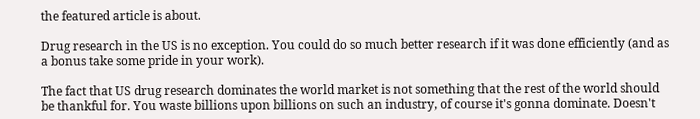the featured article is about.

Drug research in the US is no exception. You could do so much better research if it was done efficiently (and as a bonus take some pride in your work).

The fact that US drug research dominates the world market is not something that the rest of the world should be thankful for. You waste billions upon billions on such an industry, of course it's gonna dominate. Doesn't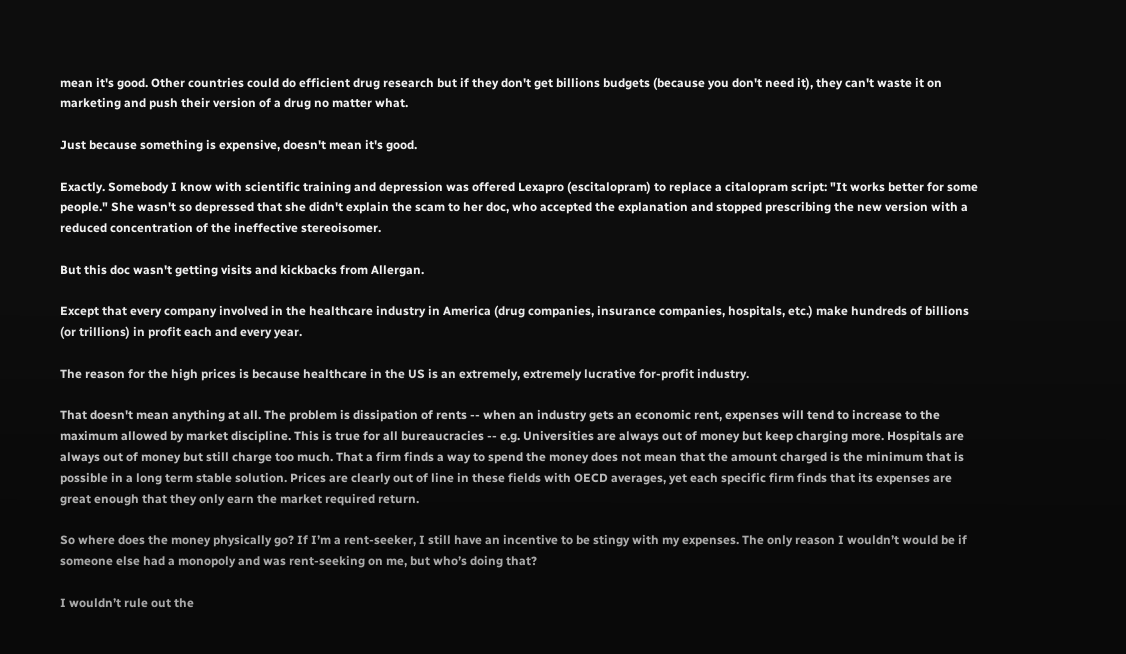mean it's good. Other countries could do efficient drug research but if they don't get billions budgets (because you don't need it), they can't waste it on marketing and push their version of a drug no matter what.

Just because something is expensive, doesn't mean it's good.

Exactly. Somebody I know with scientific training and depression was offered Lexapro (escitalopram) to replace a citalopram script: "It works better for some people." She wasn't so depressed that she didn't explain the scam to her doc, who accepted the explanation and stopped prescribing the new version with a reduced concentration of the ineffective stereoisomer.

But this doc wasn't getting visits and kickbacks from Allergan.

Except that every company involved in the healthcare industry in America (drug companies, insurance companies, hospitals, etc.) make hundreds of billions (or trillions) in profit each and every year.

The reason for the high prices is because healthcare in the US is an extremely, extremely lucrative for-profit industry.

That doesn't mean anything at all. The problem is dissipation of rents -- when an industry gets an economic rent, expenses will tend to increase to the maximum allowed by market discipline. This is true for all bureaucracies -- e.g. Universities are always out of money but keep charging more. Hospitals are always out of money but still charge too much. That a firm finds a way to spend the money does not mean that the amount charged is the minimum that is possible in a long term stable solution. Prices are clearly out of line in these fields with OECD averages, yet each specific firm finds that its expenses are great enough that they only earn the market required return.

So where does the money physically go? If I’m a rent-seeker, I still have an incentive to be stingy with my expenses. The only reason I wouldn’t would be if someone else had a monopoly and was rent-seeking on me, but who’s doing that?

I wouldn’t rule out the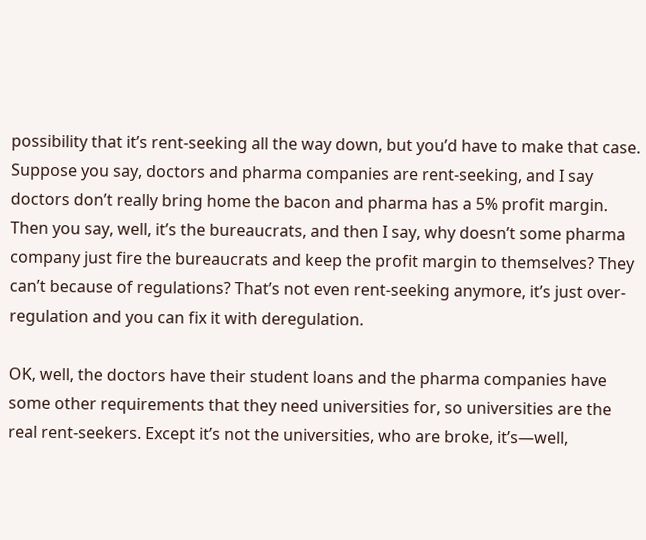possibility that it’s rent-seeking all the way down, but you’d have to make that case. Suppose you say, doctors and pharma companies are rent-seeking, and I say doctors don’t really bring home the bacon and pharma has a 5% profit margin. Then you say, well, it’s the bureaucrats, and then I say, why doesn’t some pharma company just fire the bureaucrats and keep the profit margin to themselves? They can’t because of regulations? That’s not even rent-seeking anymore, it’s just over-regulation and you can fix it with deregulation.

OK, well, the doctors have their student loans and the pharma companies have some other requirements that they need universities for, so universities are the real rent-seekers. Except it’s not the universities, who are broke, it’s—well,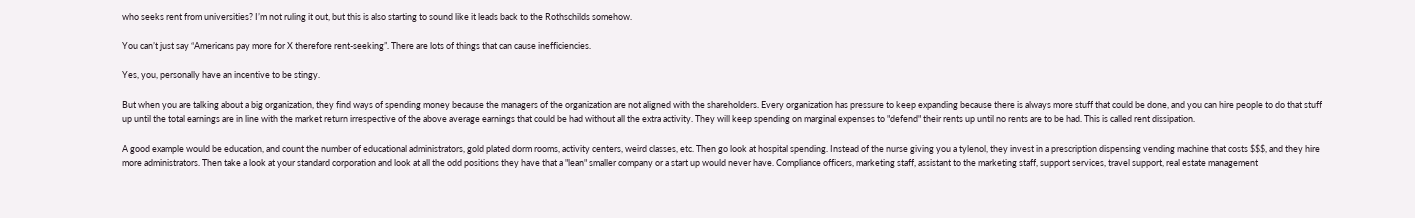who seeks rent from universities? I’m not ruling it out, but this is also starting to sound like it leads back to the Rothschilds somehow.

You can’t just say “Americans pay more for X therefore rent-seeking”. There are lots of things that can cause inefficiencies.

Yes, you, personally have an incentive to be stingy.

But when you are talking about a big organization, they find ways of spending money because the managers of the organization are not aligned with the shareholders. Every organization has pressure to keep expanding because there is always more stuff that could be done, and you can hire people to do that stuff up until the total earnings are in line with the market return irrespective of the above average earnings that could be had without all the extra activity. They will keep spending on marginal expenses to "defend" their rents up until no rents are to be had. This is called rent dissipation.

A good example would be education, and count the number of educational administrators, gold plated dorm rooms, activity centers, weird classes, etc. Then go look at hospital spending. Instead of the nurse giving you a tylenol, they invest in a prescription dispensing vending machine that costs $$$, and they hire more administrators. Then take a look at your standard corporation and look at all the odd positions they have that a "lean" smaller company or a start up would never have. Compliance officers, marketing staff, assistant to the marketing staff, support services, travel support, real estate management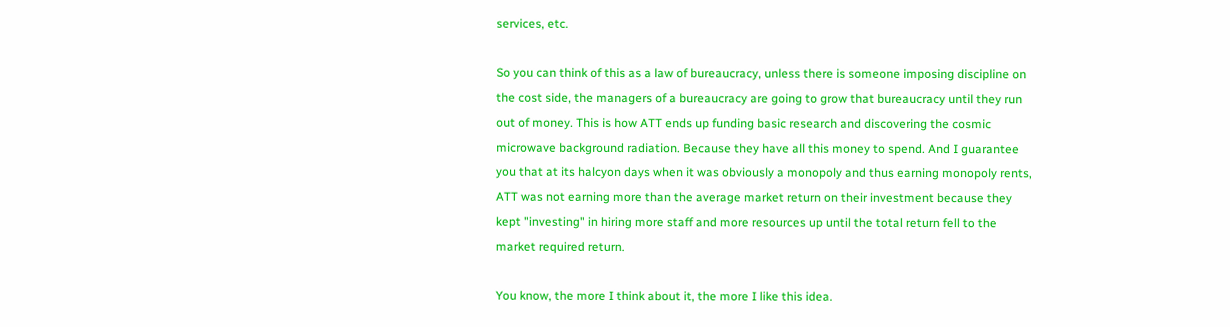services, etc.

So you can think of this as a law of bureaucracy, unless there is someone imposing discipline on the cost side, the managers of a bureaucracy are going to grow that bureaucracy until they run out of money. This is how ATT ends up funding basic research and discovering the cosmic microwave background radiation. Because they have all this money to spend. And I guarantee you that at its halcyon days when it was obviously a monopoly and thus earning monopoly rents, ATT was not earning more than the average market return on their investment because they kept "investing" in hiring more staff and more resources up until the total return fell to the market required return.

You know, the more I think about it, the more I like this idea.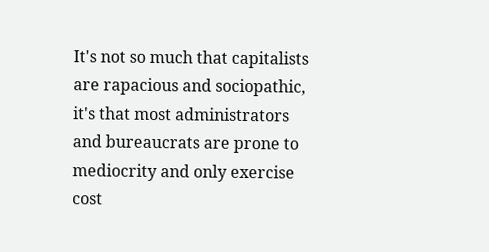It's not so much that capitalists are rapacious and sociopathic, it's that most administrators and bureaucrats are prone to mediocrity and only exercise cost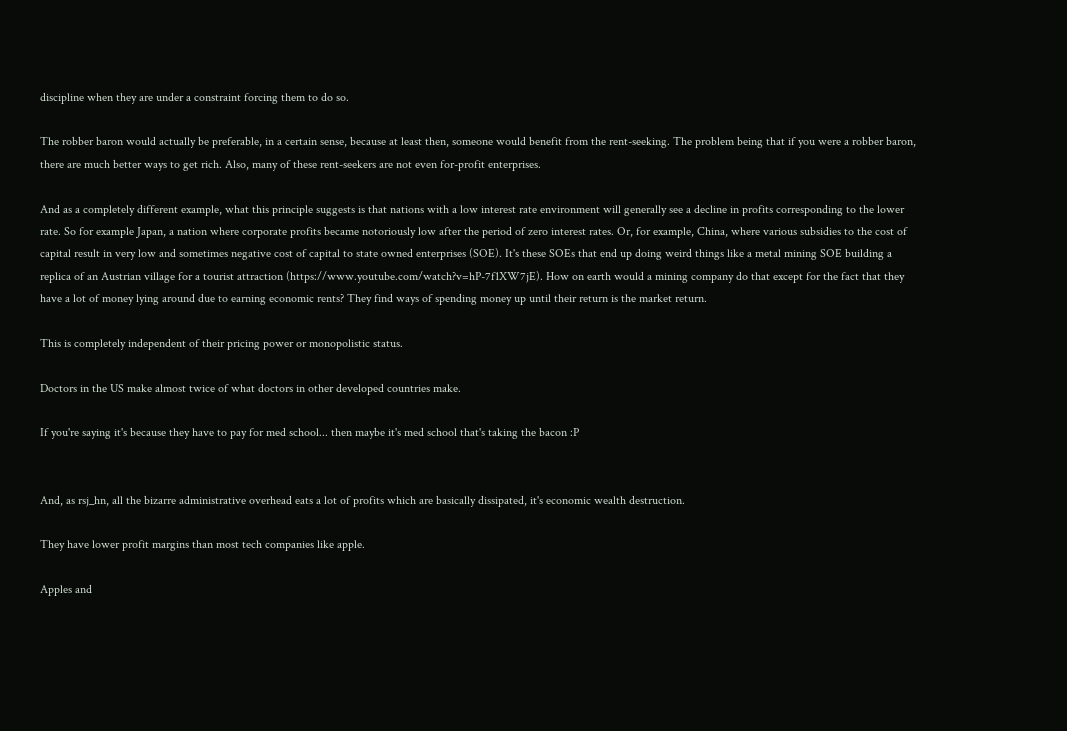discipline when they are under a constraint forcing them to do so.

The robber baron would actually be preferable, in a certain sense, because at least then, someone would benefit from the rent-seeking. The problem being that if you were a robber baron, there are much better ways to get rich. Also, many of these rent-seekers are not even for-profit enterprises.

And as a completely different example, what this principle suggests is that nations with a low interest rate environment will generally see a decline in profits corresponding to the lower rate. So for example Japan, a nation where corporate profits became notoriously low after the period of zero interest rates. Or, for example, China, where various subsidies to the cost of capital result in very low and sometimes negative cost of capital to state owned enterprises (SOE). It's these SOEs that end up doing weird things like a metal mining SOE building a replica of an Austrian village for a tourist attraction (https://www.youtube.com/watch?v=hP-7f1XW7jE). How on earth would a mining company do that except for the fact that they have a lot of money lying around due to earning economic rents? They find ways of spending money up until their return is the market return.

This is completely independent of their pricing power or monopolistic status.

Doctors in the US make almost twice of what doctors in other developed countries make.

If you're saying it's because they have to pay for med school... then maybe it's med school that's taking the bacon :P


And, as rsj_hn, all the bizarre administrative overhead eats a lot of profits which are basically dissipated, it's economic wealth destruction.

They have lower profit margins than most tech companies like apple.

Apples and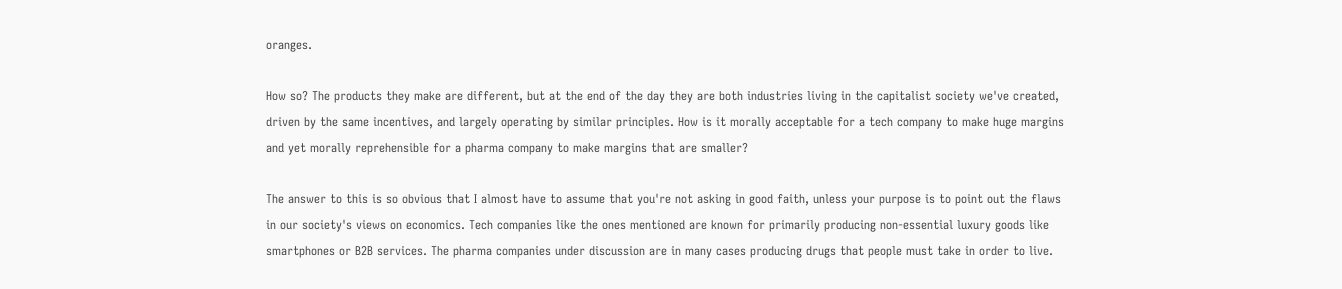oranges.

How so? The products they make are different, but at the end of the day they are both industries living in the capitalist society we've created, driven by the same incentives, and largely operating by similar principles. How is it morally acceptable for a tech company to make huge margins and yet morally reprehensible for a pharma company to make margins that are smaller?

The answer to this is so obvious that I almost have to assume that you're not asking in good faith, unless your purpose is to point out the flaws in our society's views on economics. Tech companies like the ones mentioned are known for primarily producing non-essential luxury goods like smartphones or B2B services. The pharma companies under discussion are in many cases producing drugs that people must take in order to live.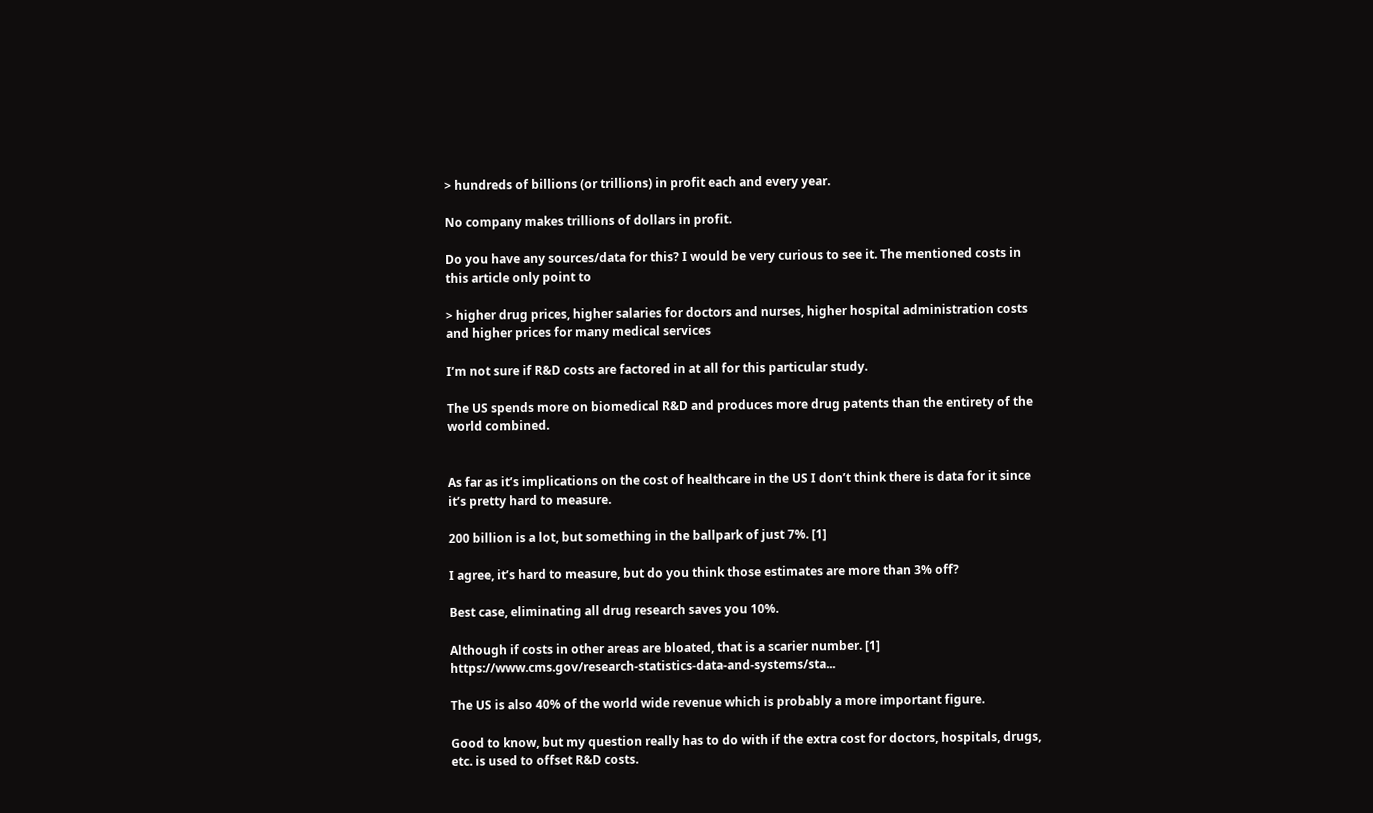> hundreds of billions (or trillions) in profit each and every year.

No company makes trillions of dollars in profit.

Do you have any sources/data for this? I would be very curious to see it. The mentioned costs in this article only point to

> higher drug prices, higher salaries for doctors and nurses, higher hospital administration costs and higher prices for many medical services

I’m not sure if R&D costs are factored in at all for this particular study.

The US spends more on biomedical R&D and produces more drug patents than the entirety of the world combined.


As far as it’s implications on the cost of healthcare in the US I don’t think there is data for it since it’s pretty hard to measure.

200 billion is a lot, but something in the ballpark of just 7%. [1]

I agree, it’s hard to measure, but do you think those estimates are more than 3% off?

Best case, eliminating all drug research saves you 10%.

Although if costs in other areas are bloated, that is a scarier number. [1] https://www.cms.gov/research-statistics-data-and-systems/sta...

The US is also 40% of the world wide revenue which is probably a more important figure.

Good to know, but my question really has to do with if the extra cost for doctors, hospitals, drugs, etc. is used to offset R&D costs.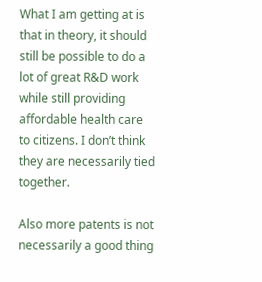What I am getting at is that in theory, it should still be possible to do a lot of great R&D work while still providing affordable health care to citizens. I don’t think they are necessarily tied together.

Also more patents is not necessarily a good thing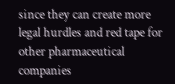since they can create more legal hurdles and red tape for other pharmaceutical companies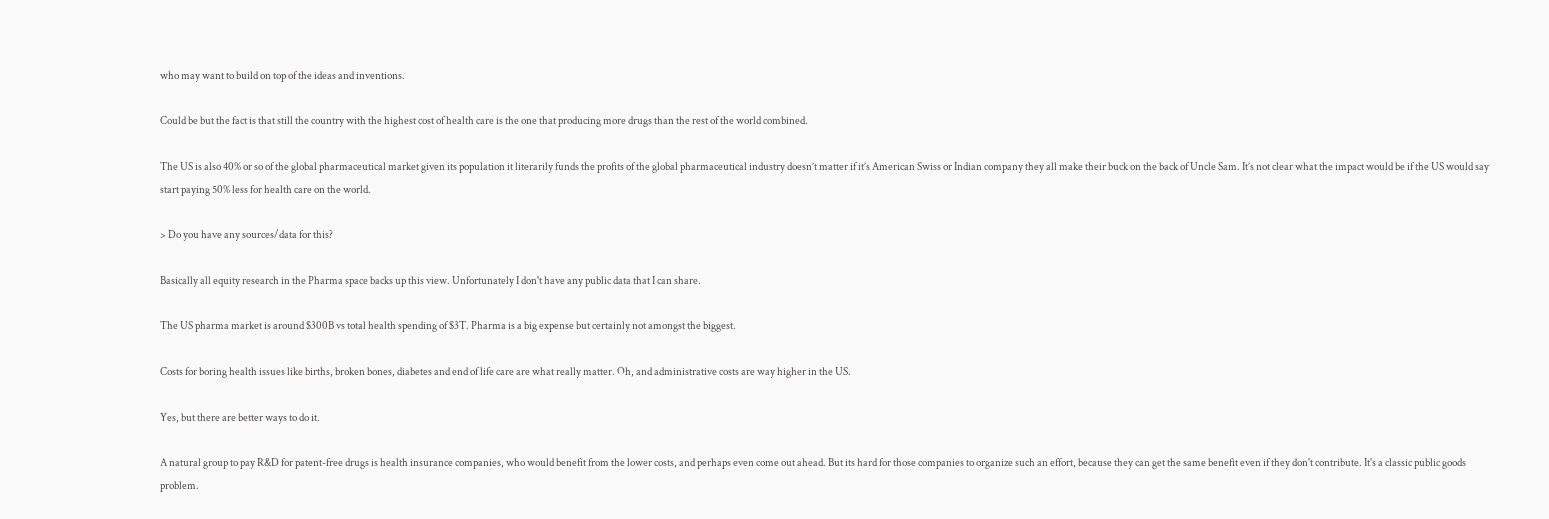who may want to build on top of the ideas and inventions.

Could be but the fact is that still the country with the highest cost of health care is the one that producing more drugs than the rest of the world combined.

The US is also 40% or so of the global pharmaceutical market given its population it literarily funds the profits of the global pharmaceutical industry doesn’t matter if it’s American Swiss or Indian company they all make their buck on the back of Uncle Sam. It’s not clear what the impact would be if the US would say start paying 50% less for health care on the world.

> Do you have any sources/data for this?

Basically all equity research in the Pharma space backs up this view. Unfortunately I don't have any public data that I can share.

The US pharma market is around $300B vs total health spending of $3T. Pharma is a big expense but certainly not amongst the biggest.

Costs for boring health issues like births, broken bones, diabetes and end of life care are what really matter. Oh, and administrative costs are way higher in the US.

Yes, but there are better ways to do it.

A natural group to pay R&D for patent-free drugs is health insurance companies, who would benefit from the lower costs, and perhaps even come out ahead. But its hard for those companies to organize such an effort, because they can get the same benefit even if they don't contribute. It's a classic public goods problem.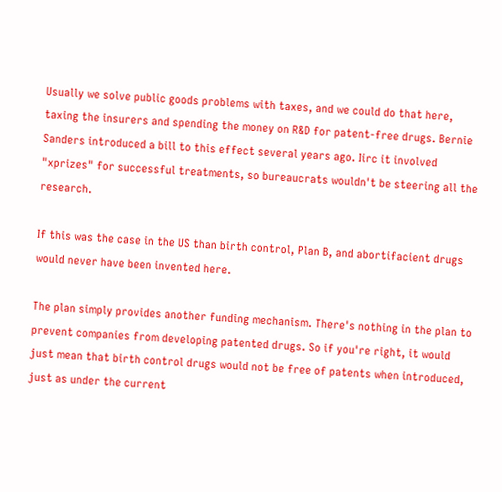Usually we solve public goods problems with taxes, and we could do that here, taxing the insurers and spending the money on R&D for patent-free drugs. Bernie Sanders introduced a bill to this effect several years ago. Iirc it involved "xprizes" for successful treatments, so bureaucrats wouldn't be steering all the research.

If this was the case in the US than birth control, Plan B, and abortifacient drugs would never have been invented here.

The plan simply provides another funding mechanism. There's nothing in the plan to prevent companies from developing patented drugs. So if you're right, it would just mean that birth control drugs would not be free of patents when introduced, just as under the current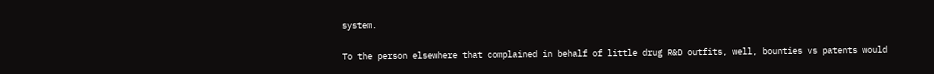system.

To the person elsewhere that complained in behalf of little drug R&D outfits, well, bounties vs patents would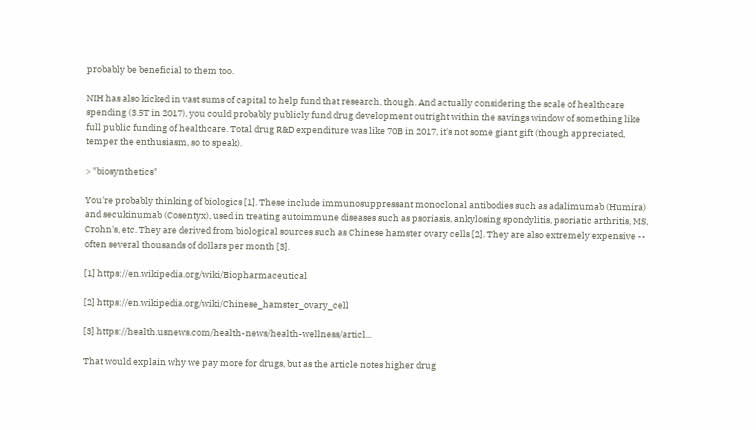probably be beneficial to them too.

NIH has also kicked in vast sums of capital to help fund that research, though. And actually considering the scale of healthcare spending (3.5T in 2017), you could probably publicly fund drug development outright within the savings window of something like full public funding of healthcare. Total drug R&D expenditure was like 70B in 2017, it's not some giant gift (though appreciated, temper the enthusiasm, so to speak).

> "biosynthetics"

You're probably thinking of biologics [1]. These include immunosuppressant monoclonal antibodies such as adalimumab (Humira) and secukinumab (Cosentyx), used in treating autoimmune diseases such as psoriasis, ankylosing spondylitis, psoriatic arthritis, MS, Crohn's, etc. They are derived from biological sources such as Chinese hamster ovary cells [2]. They are also extremely expensive -- often several thousands of dollars per month [3].

[1] https://en.wikipedia.org/wiki/Biopharmaceutical

[2] https://en.wikipedia.org/wiki/Chinese_hamster_ovary_cell

[3] https://health.usnews.com/health-news/health-wellness/articl...

That would explain why we pay more for drugs, but as the article notes higher drug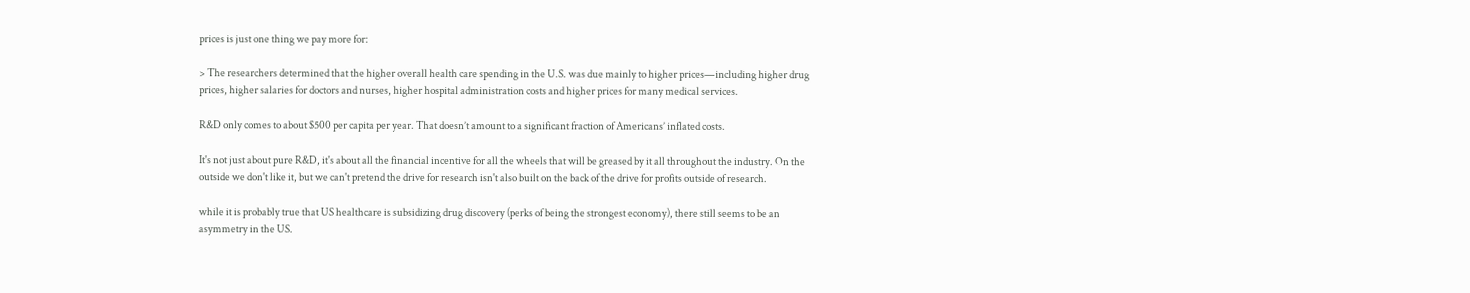prices is just one thing we pay more for:

> The researchers determined that the higher overall health care spending in the U.S. was due mainly to higher prices—including higher drug prices, higher salaries for doctors and nurses, higher hospital administration costs and higher prices for many medical services.

R&D only comes to about $500 per capita per year. That doesn’t amount to a significant fraction of Americans’ inflated costs.

It's not just about pure R&D, it's about all the financial incentive for all the wheels that will be greased by it all throughout the industry. On the outside we don't like it, but we can't pretend the drive for research isn't also built on the back of the drive for profits outside of research.

while it is probably true that US healthcare is subsidizing drug discovery (perks of being the strongest economy), there still seems to be an asymmetry in the US.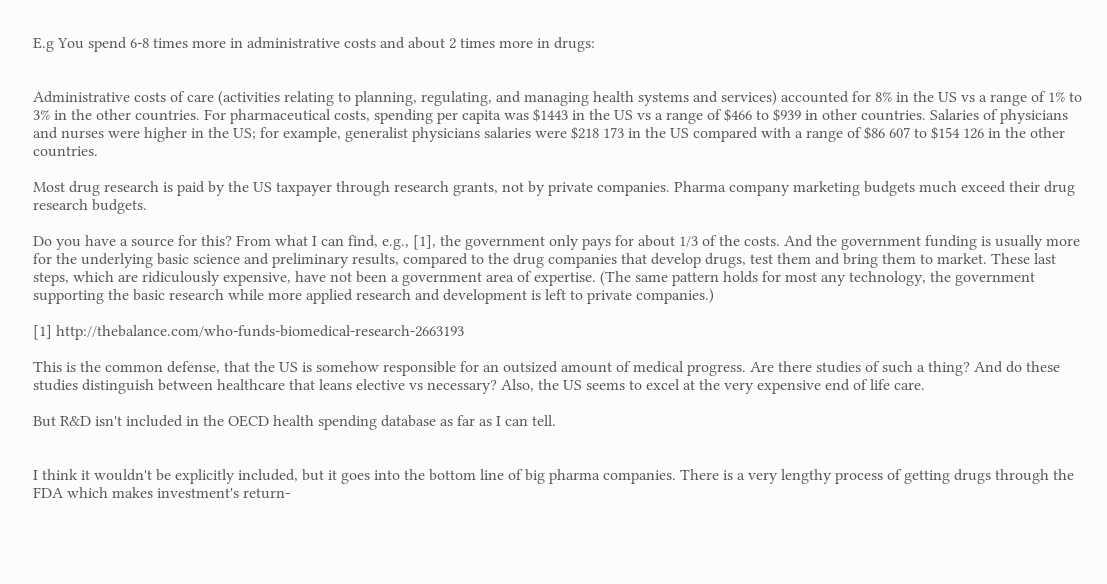E.g You spend 6-8 times more in administrative costs and about 2 times more in drugs:


Administrative costs of care (activities relating to planning, regulating, and managing health systems and services) accounted for 8% in the US vs a range of 1% to 3% in the other countries. For pharmaceutical costs, spending per capita was $1443 in the US vs a range of $466 to $939 in other countries. Salaries of physicians and nurses were higher in the US; for example, generalist physicians salaries were $218 173 in the US compared with a range of $86 607 to $154 126 in the other countries.

Most drug research is paid by the US taxpayer through research grants, not by private companies. Pharma company marketing budgets much exceed their drug research budgets.

Do you have a source for this? From what I can find, e.g., [1], the government only pays for about 1/3 of the costs. And the government funding is usually more for the underlying basic science and preliminary results, compared to the drug companies that develop drugs, test them and bring them to market. These last steps, which are ridiculously expensive, have not been a government area of expertise. (The same pattern holds for most any technology, the government supporting the basic research while more applied research and development is left to private companies.)

[1] http://thebalance.com/who-funds-biomedical-research-2663193

This is the common defense, that the US is somehow responsible for an outsized amount of medical progress. Are there studies of such a thing? And do these studies distinguish between healthcare that leans elective vs necessary? Also, the US seems to excel at the very expensive end of life care.

But R&D isn't included in the OECD health spending database as far as I can tell.


I think it wouldn't be explicitly included, but it goes into the bottom line of big pharma companies. There is a very lengthy process of getting drugs through the FDA which makes investment's return-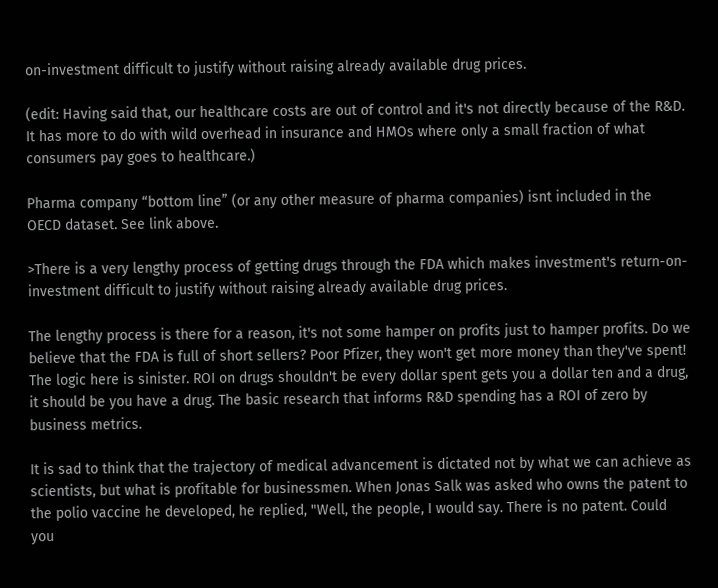on-investment difficult to justify without raising already available drug prices.

(edit: Having said that, our healthcare costs are out of control and it's not directly because of the R&D. It has more to do with wild overhead in insurance and HMOs where only a small fraction of what consumers pay goes to healthcare.)

Pharma company “bottom line” (or any other measure of pharma companies) isnt included in the OECD dataset. See link above.

>There is a very lengthy process of getting drugs through the FDA which makes investment's return-on-investment difficult to justify without raising already available drug prices.

The lengthy process is there for a reason, it's not some hamper on profits just to hamper profits. Do we believe that the FDA is full of short sellers? Poor Pfizer, they won't get more money than they've spent! The logic here is sinister. ROI on drugs shouldn't be every dollar spent gets you a dollar ten and a drug, it should be you have a drug. The basic research that informs R&D spending has a ROI of zero by business metrics.

It is sad to think that the trajectory of medical advancement is dictated not by what we can achieve as scientists, but what is profitable for businessmen. When Jonas Salk was asked who owns the patent to the polio vaccine he developed, he replied, "Well, the people, I would say. There is no patent. Could you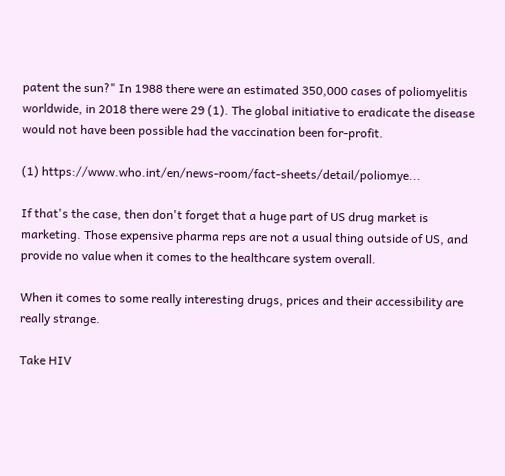patent the sun?" In 1988 there were an estimated 350,000 cases of poliomyelitis worldwide, in 2018 there were 29 (1). The global initiative to eradicate the disease would not have been possible had the vaccination been for-profit.

(1) https://www.who.int/en/news-room/fact-sheets/detail/poliomye...

If that's the case, then don't forget that a huge part of US drug market is marketing. Those expensive pharma reps are not a usual thing outside of US, and provide no value when it comes to the healthcare system overall.

When it comes to some really interesting drugs, prices and their accessibility are really strange.

Take HIV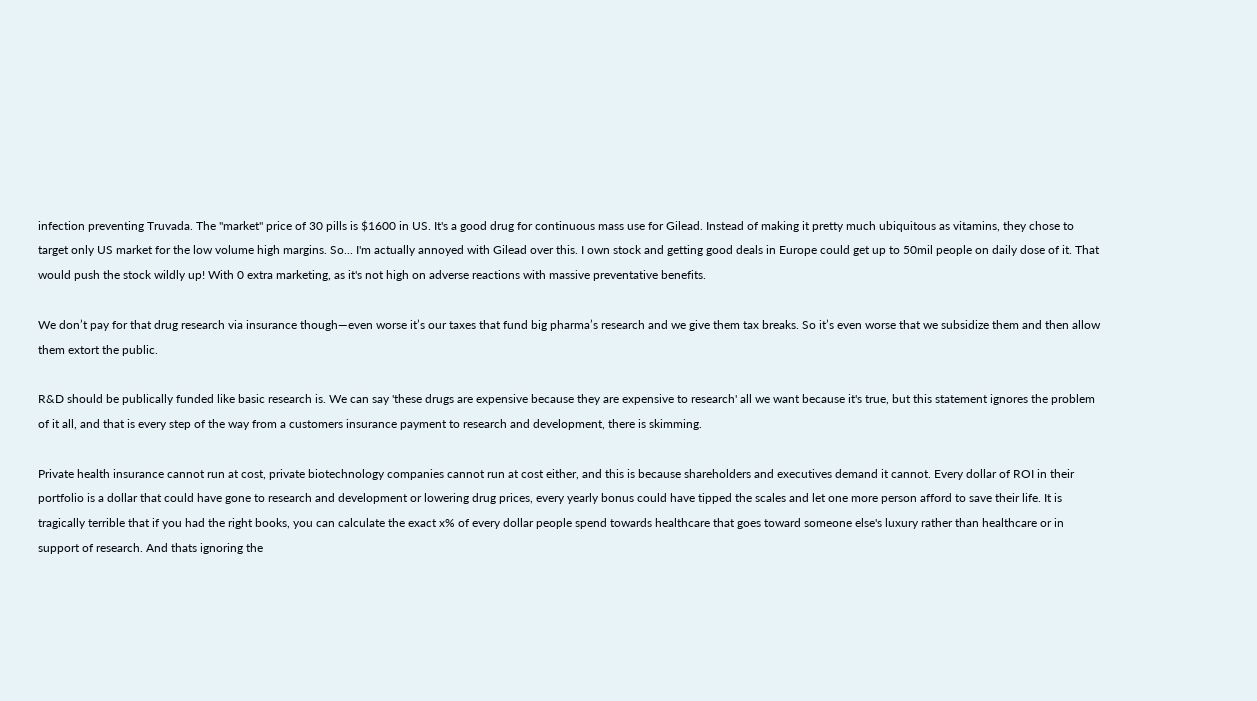infection preventing Truvada. The "market" price of 30 pills is $1600 in US. It's a good drug for continuous mass use for Gilead. Instead of making it pretty much ubiquitous as vitamins, they chose to target only US market for the low volume high margins. So... I'm actually annoyed with Gilead over this. I own stock and getting good deals in Europe could get up to 50mil people on daily dose of it. That would push the stock wildly up! With 0 extra marketing, as it's not high on adverse reactions with massive preventative benefits.

We don’t pay for that drug research via insurance though—even worse it’s our taxes that fund big pharma’s research and we give them tax breaks. So it’s even worse that we subsidize them and then allow them extort the public.

R&D should be publically funded like basic research is. We can say 'these drugs are expensive because they are expensive to research' all we want because it's true, but this statement ignores the problem of it all, and that is every step of the way from a customers insurance payment to research and development, there is skimming.

Private health insurance cannot run at cost, private biotechnology companies cannot run at cost either, and this is because shareholders and executives demand it cannot. Every dollar of ROI in their portfolio is a dollar that could have gone to research and development or lowering drug prices, every yearly bonus could have tipped the scales and let one more person afford to save their life. It is tragically terrible that if you had the right books, you can calculate the exact x% of every dollar people spend towards healthcare that goes toward someone else's luxury rather than healthcare or in support of research. And thats ignoring the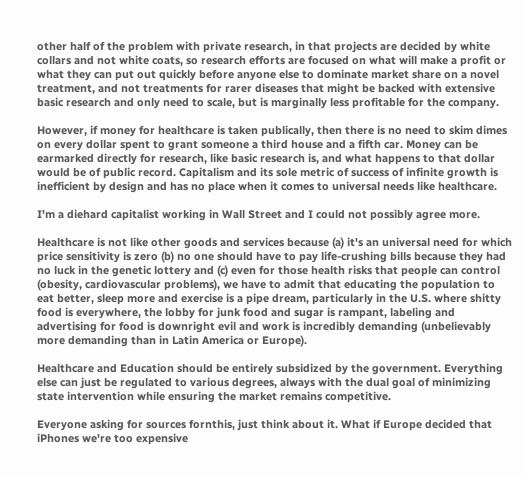other half of the problem with private research, in that projects are decided by white collars and not white coats, so research efforts are focused on what will make a profit or what they can put out quickly before anyone else to dominate market share on a novel treatment, and not treatments for rarer diseases that might be backed with extensive basic research and only need to scale, but is marginally less profitable for the company.

However, if money for healthcare is taken publically, then there is no need to skim dimes on every dollar spent to grant someone a third house and a fifth car. Money can be earmarked directly for research, like basic research is, and what happens to that dollar would be of public record. Capitalism and its sole metric of success of infinite growth is inefficient by design and has no place when it comes to universal needs like healthcare.

I'm a diehard capitalist working in Wall Street and I could not possibly agree more.

Healthcare is not like other goods and services because (a) it's an universal need for which price sensitivity is zero (b) no one should have to pay life-crushing bills because they had no luck in the genetic lottery and (c) even for those health risks that people can control (obesity, cardiovascular problems), we have to admit that educating the population to eat better, sleep more and exercise is a pipe dream, particularly in the U.S. where shitty food is everywhere, the lobby for junk food and sugar is rampant, labeling and advertising for food is downright evil and work is incredibly demanding (unbelievably more demanding than in Latin America or Europe).

Healthcare and Education should be entirely subsidized by the government. Everything else can just be regulated to various degrees, always with the dual goal of minimizing state intervention while ensuring the market remains competitive.

Everyone asking for sources fornthis, just think about it. What if Europe decided that iPhones we're too expensive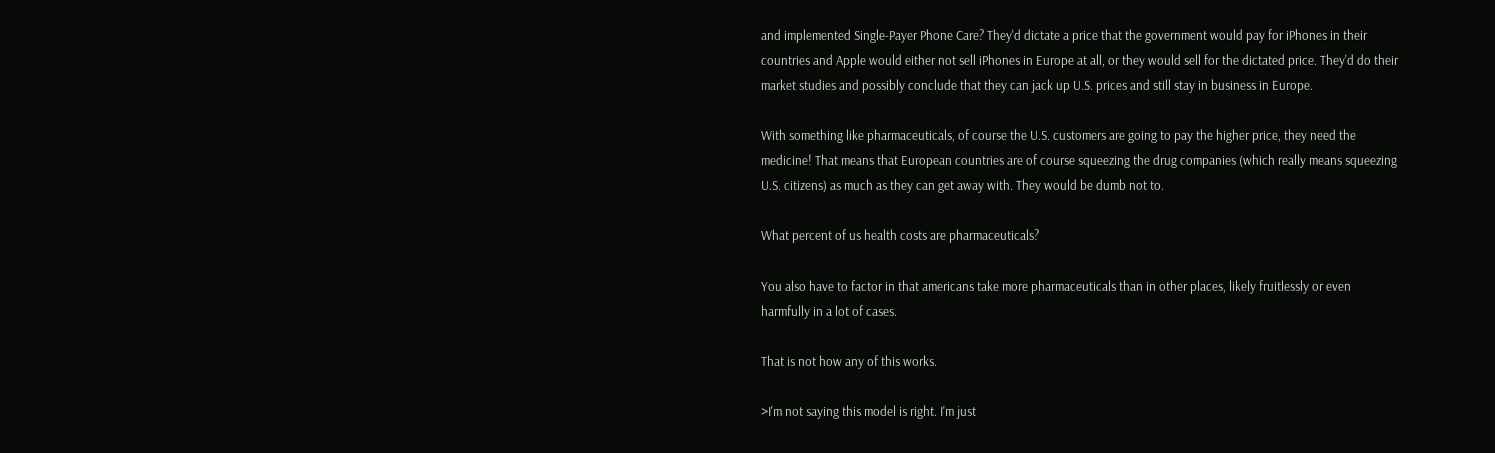and implemented Single-Payer Phone Care? They'd dictate a price that the government would pay for iPhones in their countries and Apple would either not sell iPhones in Europe at all, or they would sell for the dictated price. They'd do their market studies and possibly conclude that they can jack up U.S. prices and still stay in business in Europe.

With something like pharmaceuticals, of course the U.S. customers are going to pay the higher price, they need the medicine! That means that European countries are of course squeezing the drug companies (which really means squeezing U.S. citizens) as much as they can get away with. They would be dumb not to.

What percent of us health costs are pharmaceuticals?

You also have to factor in that americans take more pharmaceuticals than in other places, likely fruitlessly or even harmfully in a lot of cases.

That is not how any of this works.

>I'm not saying this model is right. I'm just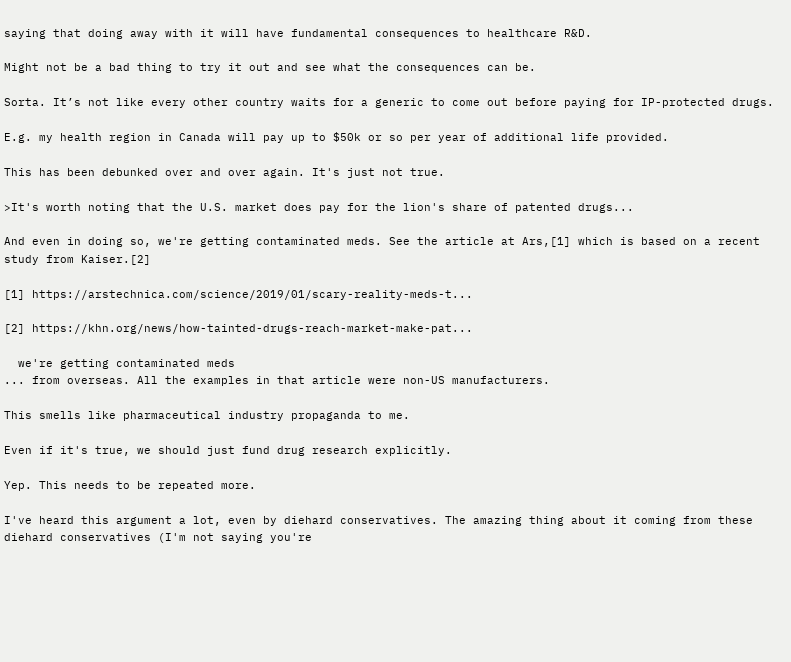saying that doing away with it will have fundamental consequences to healthcare R&D.

Might not be a bad thing to try it out and see what the consequences can be.

Sorta. It’s not like every other country waits for a generic to come out before paying for IP-protected drugs.

E.g. my health region in Canada will pay up to $50k or so per year of additional life provided.

This has been debunked over and over again. It's just not true.

>It's worth noting that the U.S. market does pay for the lion's share of patented drugs...

And even in doing so, we're getting contaminated meds. See the article at Ars,[1] which is based on a recent study from Kaiser.[2]

[1] https://arstechnica.com/science/2019/01/scary-reality-meds-t...

[2] https://khn.org/news/how-tainted-drugs-reach-market-make-pat...

  we're getting contaminated meds
... from overseas. All the examples in that article were non-US manufacturers.

This smells like pharmaceutical industry propaganda to me.

Even if it's true, we should just fund drug research explicitly.

Yep. This needs to be repeated more.

I've heard this argument a lot, even by diehard conservatives. The amazing thing about it coming from these diehard conservatives (I'm not saying you're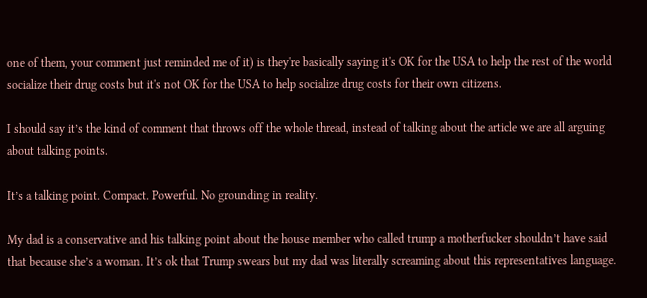one of them, your comment just reminded me of it) is they're basically saying it's OK for the USA to help the rest of the world socialize their drug costs but it's not OK for the USA to help socialize drug costs for their own citizens.

I should say it’s the kind of comment that throws off the whole thread, instead of talking about the article we are all arguing about talking points.

It’s a talking point. Compact. Powerful. No grounding in reality.

My dad is a conservative and his talking point about the house member who called trump a motherfucker shouldn’t have said that because she’s a woman. It’s ok that Trump swears but my dad was literally screaming about this representatives language.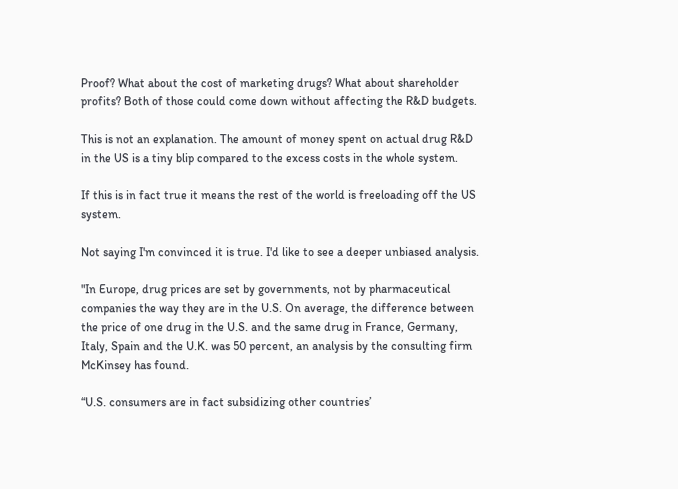Proof? What about the cost of marketing drugs? What about shareholder profits? Both of those could come down without affecting the R&D budgets.

This is not an explanation. The amount of money spent on actual drug R&D in the US is a tiny blip compared to the excess costs in the whole system.

If this is in fact true it means the rest of the world is freeloading off the US system.

Not saying I'm convinced it is true. I'd like to see a deeper unbiased analysis.

"In Europe, drug prices are set by governments, not by pharmaceutical companies the way they are in the U.S. On average, the difference between the price of one drug in the U.S. and the same drug in France, Germany, Italy, Spain and the U.K. was 50 percent, an analysis by the consulting firm McKinsey has found.

“U.S. consumers are in fact subsidizing other countries’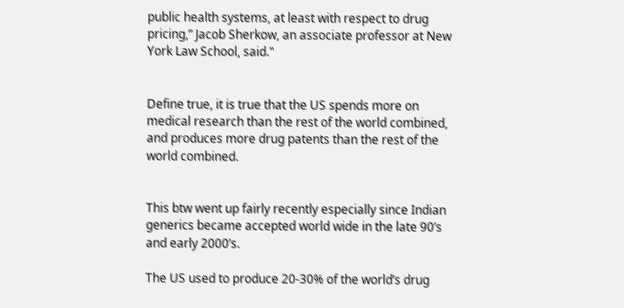public health systems, at least with respect to drug pricing,” Jacob Sherkow, an associate professor at New York Law School, said."


Define true, it is true that the US spends more on medical research than the rest of the world combined, and produces more drug patents than the rest of the world combined.


This btw went up fairly recently especially since Indian generics became accepted world wide in the late 90’s and early 2000’s.

The US used to produce 20-30% of the world’s drug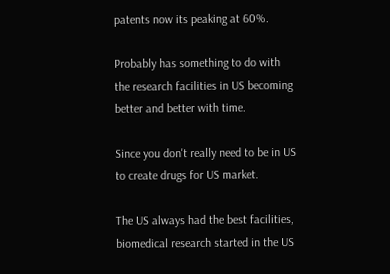patents now its peaking at 60%.

Probably has something to do with the research facilities in US becoming better and better with time.

Since you don't really need to be in US to create drugs for US market.

The US always had the best facilities, biomedical research started in the US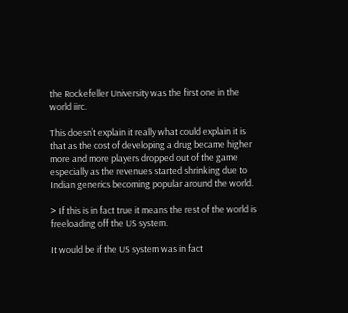the Rockefeller University was the first one in the world iirc.

This doesn’t explain it really what could explain it is that as the cost of developing a drug became higher more and more players dropped out of the game especially as the revenues started shrinking due to Indian generics becoming popular around the world.

> If this is in fact true it means the rest of the world is freeloading off the US system.

It would be if the US system was in fact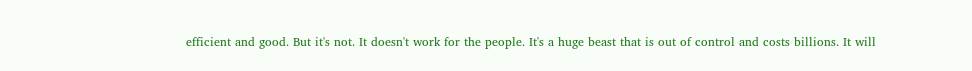efficient and good. But it's not. It doesn't work for the people. It's a huge beast that is out of control and costs billions. It will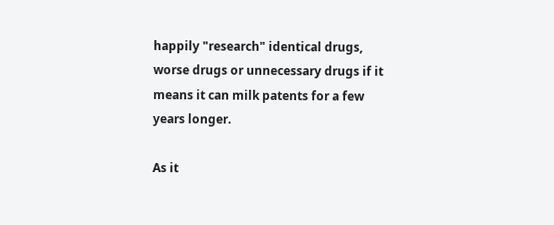happily "research" identical drugs, worse drugs or unnecessary drugs if it means it can milk patents for a few years longer.

As it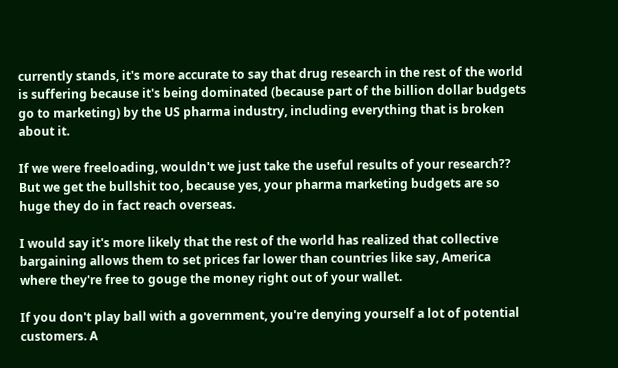currently stands, it's more accurate to say that drug research in the rest of the world is suffering because it's being dominated (because part of the billion dollar budgets go to marketing) by the US pharma industry, including everything that is broken about it.

If we were freeloading, wouldn't we just take the useful results of your research?? But we get the bullshit too, because yes, your pharma marketing budgets are so huge they do in fact reach overseas.

I would say it's more likely that the rest of the world has realized that collective bargaining allows them to set prices far lower than countries like say, America where they're free to gouge the money right out of your wallet.

If you don't play ball with a government, you're denying yourself a lot of potential customers. A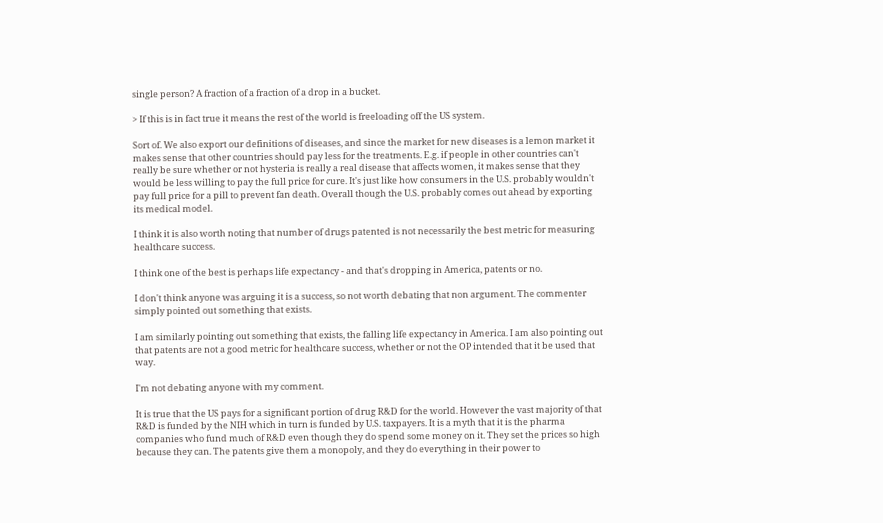single person? A fraction of a fraction of a drop in a bucket.

> If this is in fact true it means the rest of the world is freeloading off the US system.

Sort of. We also export our definitions of diseases, and since the market for new diseases is a lemon market it makes sense that other countries should pay less for the treatments. E.g. if people in other countries can't really be sure whether or not hysteria is really a real disease that affects women, it makes sense that they would be less willing to pay the full price for cure. It's just like how consumers in the U.S. probably wouldn't pay full price for a pill to prevent fan death. Overall though the U.S. probably comes out ahead by exporting its medical model.

I think it is also worth noting that number of drugs patented is not necessarily the best metric for measuring healthcare success.

I think one of the best is perhaps life expectancy - and that's dropping in America, patents or no.

I don't think anyone was arguing it is a success, so not worth debating that non argument. The commenter simply pointed out something that exists.

I am similarly pointing out something that exists, the falling life expectancy in America. I am also pointing out that patents are not a good metric for healthcare success, whether or not the OP intended that it be used that way.

I'm not debating anyone with my comment.

It is true that the US pays for a significant portion of drug R&D for the world. However the vast majority of that R&D is funded by the NIH which in turn is funded by U.S. taxpayers. It is a myth that it is the pharma companies who fund much of R&D even though they do spend some money on it. They set the prices so high because they can. The patents give them a monopoly, and they do everything in their power to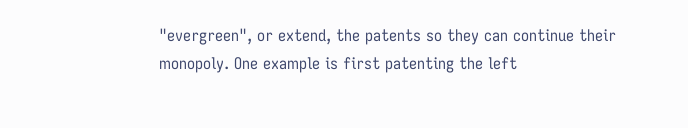"evergreen", or extend, the patents so they can continue their monopoly. One example is first patenting the left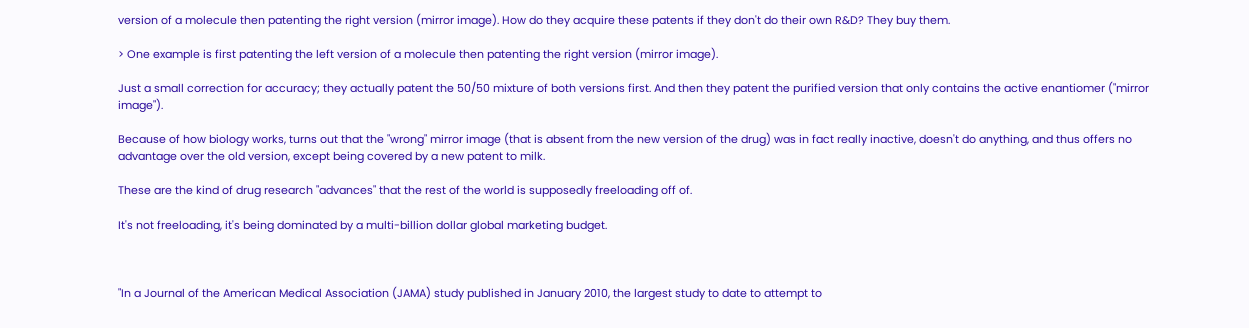version of a molecule then patenting the right version (mirror image). How do they acquire these patents if they don't do their own R&D? They buy them.

> One example is first patenting the left version of a molecule then patenting the right version (mirror image).

Just a small correction for accuracy; they actually patent the 50/50 mixture of both versions first. And then they patent the purified version that only contains the active enantiomer ("mirror image").

Because of how biology works, turns out that the "wrong" mirror image (that is absent from the new version of the drug) was in fact really inactive, doesn't do anything, and thus offers no advantage over the old version, except being covered by a new patent to milk.

These are the kind of drug research "advances" that the rest of the world is supposedly freeloading off of.

It's not freeloading, it's being dominated by a multi-billion dollar global marketing budget.



"In a Journal of the American Medical Association (JAMA) study published in January 2010, the largest study to date to attempt to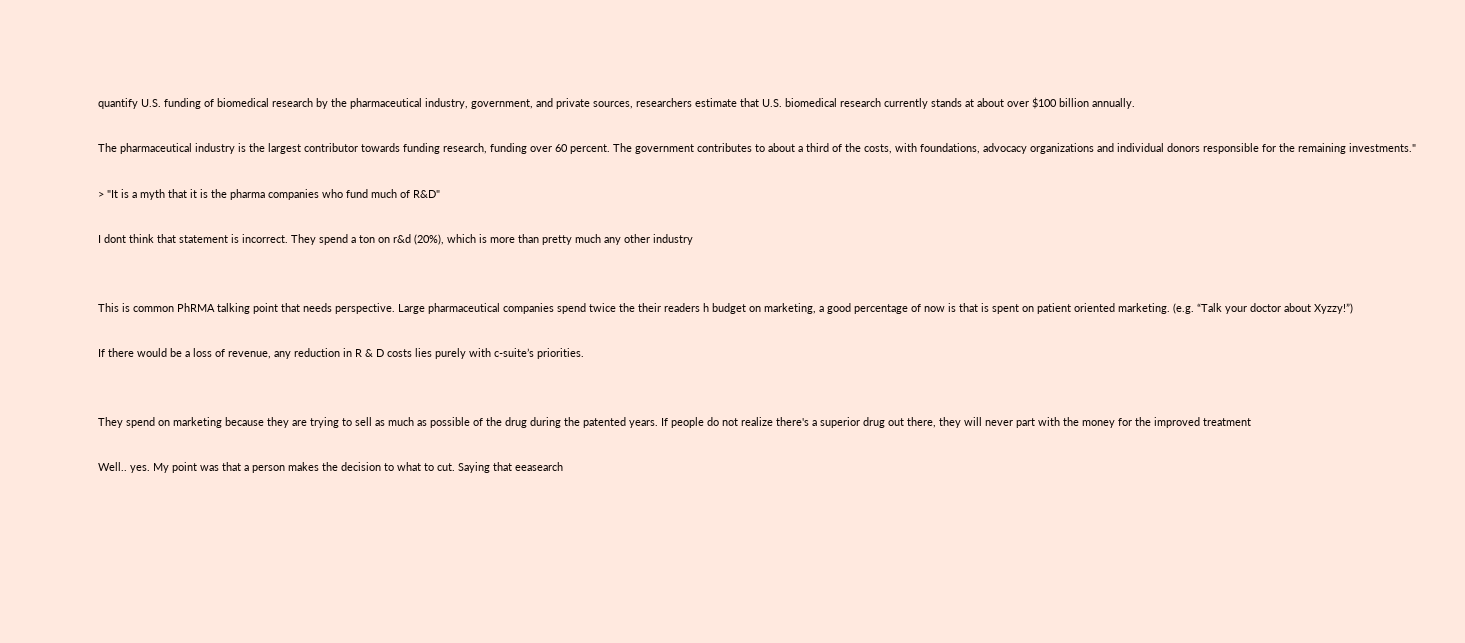quantify U.S. funding of biomedical research by the pharmaceutical industry, government, and private sources, researchers estimate that U.S. biomedical research currently stands at about over $100 billion annually.

The pharmaceutical industry is the largest contributor towards funding research, funding over 60 percent. The government contributes to about a third of the costs, with foundations, advocacy organizations and individual donors responsible for the remaining investments."

> "It is a myth that it is the pharma companies who fund much of R&D"

I dont think that statement is incorrect. They spend a ton on r&d (20%), which is more than pretty much any other industry


This is common PhRMA talking point that needs perspective. Large pharmaceutical companies spend twice the their readers h budget on marketing, a good percentage of now is that is spent on patient oriented marketing. (e.g. “Talk your doctor about Xyzzy!”)

If there would be a loss of revenue, any reduction in R & D costs lies purely with c-suite’s priorities.


They spend on marketing because they are trying to sell as much as possible of the drug during the patented years. If people do not realize there's a superior drug out there, they will never part with the money for the improved treatment

Well.. yes. My point was that a person makes the decision to what to cut. Saying that eeasearch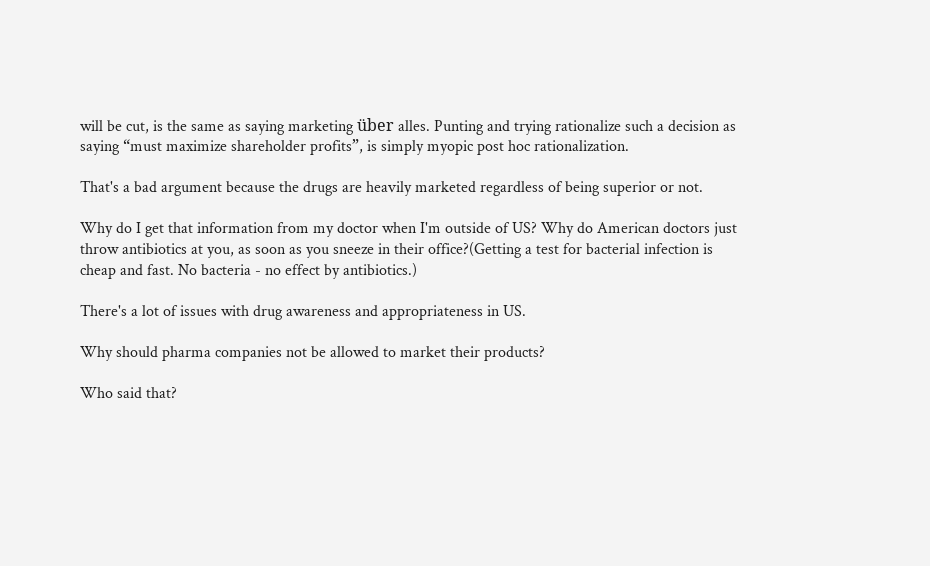will be cut, is the same as saying marketing über alles. Punting and trying rationalize such a decision as saying “must maximize shareholder profits”, is simply myopic post hoc rationalization.

That's a bad argument because the drugs are heavily marketed regardless of being superior or not.

Why do I get that information from my doctor when I'm outside of US? Why do American doctors just throw antibiotics at you, as soon as you sneeze in their office?(Getting a test for bacterial infection is cheap and fast. No bacteria - no effect by antibiotics.)

There's a lot of issues with drug awareness and appropriateness in US.

Why should pharma companies not be allowed to market their products?

Who said that?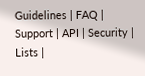Guidelines | FAQ | Support | API | Security | Lists |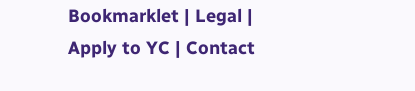Bookmarklet | Legal | Apply to YC | Contact